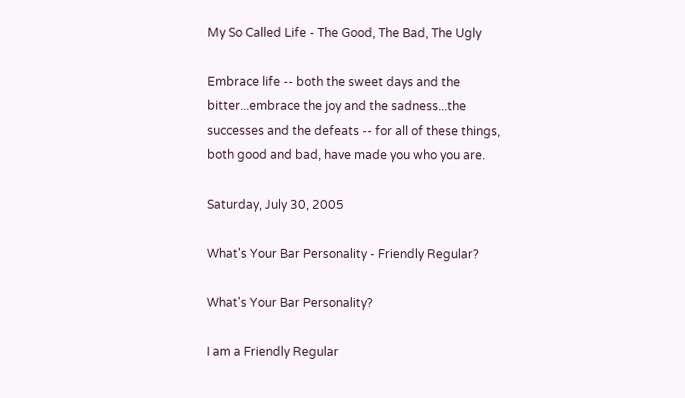My So Called Life - The Good, The Bad, The Ugly

Embrace life -- both the sweet days and the bitter...embrace the joy and the sadness...the successes and the defeats -- for all of these things, both good and bad, have made you who you are.

Saturday, July 30, 2005

What's Your Bar Personality - Friendly Regular?

What's Your Bar Personality?

I am a Friendly Regular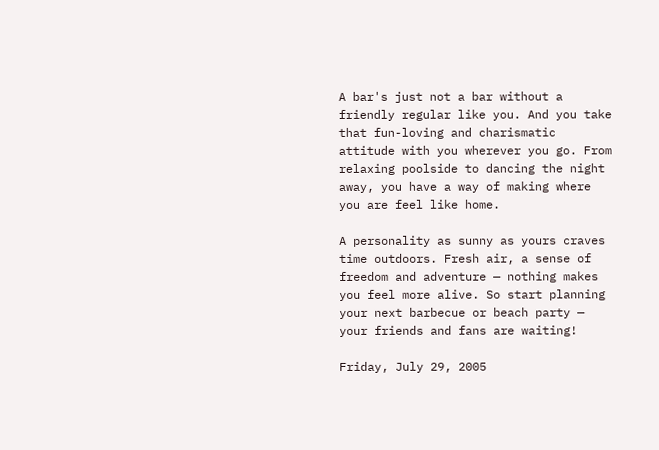A bar's just not a bar without a friendly regular like you. And you take that fun-loving and charismatic attitude with you wherever you go. From relaxing poolside to dancing the night away, you have a way of making where you are feel like home.

A personality as sunny as yours craves time outdoors. Fresh air, a sense of freedom and adventure — nothing makes you feel more alive. So start planning your next barbecue or beach party — your friends and fans are waiting!

Friday, July 29, 2005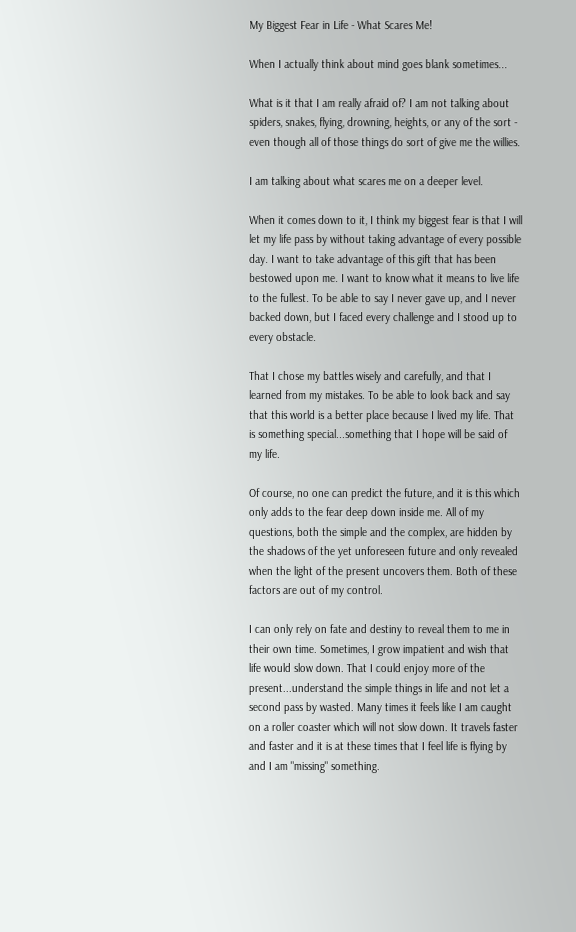My Biggest Fear in Life - What Scares Me!

When I actually think about mind goes blank sometimes...

What is it that I am really afraid of? I am not talking about spiders, snakes, flying, drowning, heights, or any of the sort - even though all of those things do sort of give me the willies.

I am talking about what scares me on a deeper level.

When it comes down to it, I think my biggest fear is that I will let my life pass by without taking advantage of every possible day. I want to take advantage of this gift that has been bestowed upon me. I want to know what it means to live life to the fullest. To be able to say I never gave up, and I never backed down, but I faced every challenge and I stood up to every obstacle.

That I chose my battles wisely and carefully, and that I learned from my mistakes. To be able to look back and say that this world is a better place because I lived my life. That is something special...something that I hope will be said of my life.

Of course, no one can predict the future, and it is this which only adds to the fear deep down inside me. All of my questions, both the simple and the complex, are hidden by the shadows of the yet unforeseen future and only revealed when the light of the present uncovers them. Both of these factors are out of my control.

I can only rely on fate and destiny to reveal them to me in their own time. Sometimes, I grow impatient and wish that life would slow down. That I could enjoy more of the present...understand the simple things in life and not let a second pass by wasted. Many times it feels like I am caught on a roller coaster which will not slow down. It travels faster and faster and it is at these times that I feel life is flying by and I am "missing" something.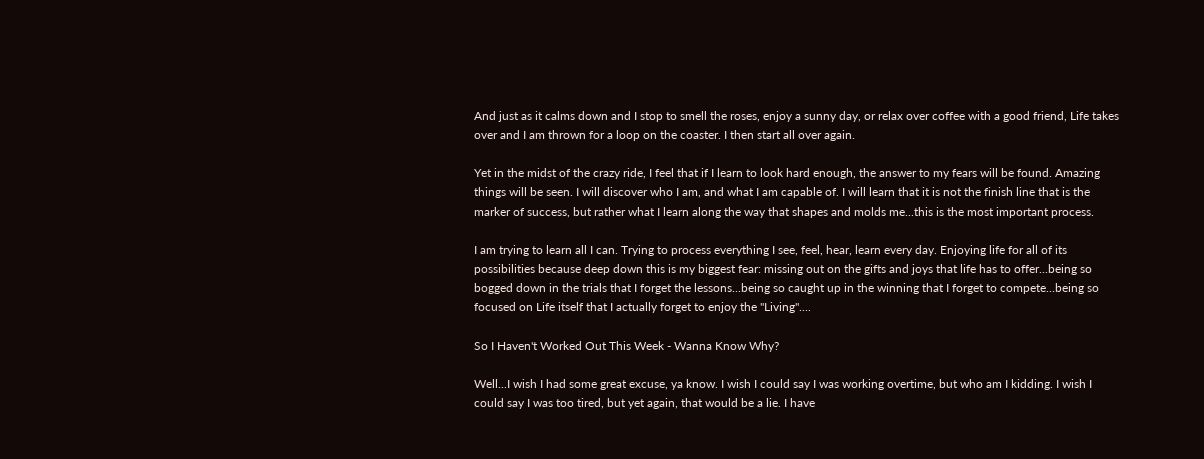And just as it calms down and I stop to smell the roses, enjoy a sunny day, or relax over coffee with a good friend, Life takes over and I am thrown for a loop on the coaster. I then start all over again.

Yet in the midst of the crazy ride, I feel that if I learn to look hard enough, the answer to my fears will be found. Amazing things will be seen. I will discover who I am, and what I am capable of. I will learn that it is not the finish line that is the marker of success, but rather what I learn along the way that shapes and molds me...this is the most important process.

I am trying to learn all I can. Trying to process everything I see, feel, hear, learn every day. Enjoying life for all of its possibilities because deep down this is my biggest fear: missing out on the gifts and joys that life has to offer...being so bogged down in the trials that I forget the lessons...being so caught up in the winning that I forget to compete...being so focused on Life itself that I actually forget to enjoy the "Living"....

So I Haven't Worked Out This Week - Wanna Know Why?

Well...I wish I had some great excuse, ya know. I wish I could say I was working overtime, but who am I kidding. I wish I could say I was too tired, but yet again, that would be a lie. I have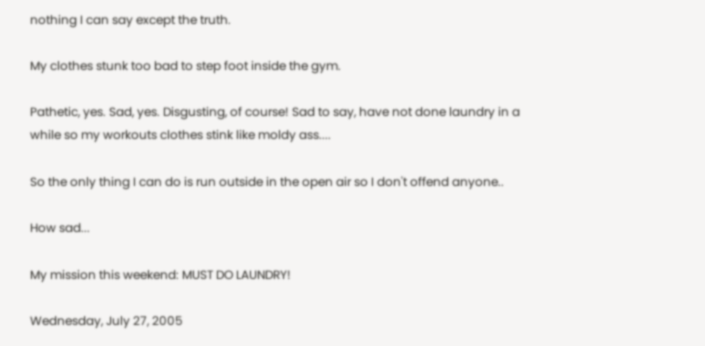nothing I can say except the truth.

My clothes stunk too bad to step foot inside the gym.

Pathetic, yes. Sad, yes. Disgusting, of course! Sad to say, have not done laundry in a while so my workouts clothes stink like moldy ass....

So the only thing I can do is run outside in the open air so I don't offend anyone..

How sad...

My mission this weekend: MUST DO LAUNDRY!

Wednesday, July 27, 2005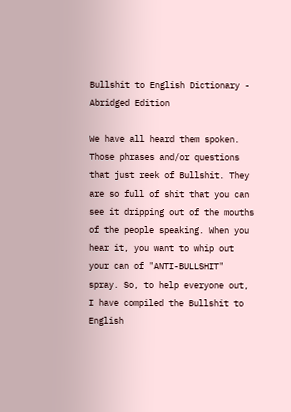Bullshit to English Dictionary - Abridged Edition

We have all heard them spoken. Those phrases and/or questions that just reek of Bullshit. They are so full of shit that you can see it dripping out of the mouths of the people speaking. When you hear it, you want to whip out your can of "ANTI-BULLSHIT" spray. So, to help everyone out, I have compiled the Bullshit to English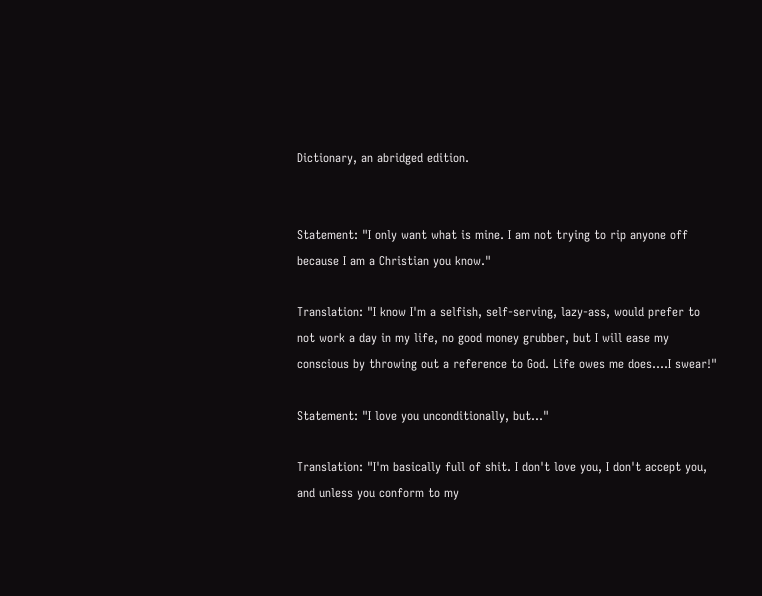Dictionary, an abridged edition.


Statement: "I only want what is mine. I am not trying to rip anyone off because I am a Christian you know."

Translation: "I know I'm a selfish, self-serving, lazy-ass, would prefer to not work a day in my life, no good money grubber, but I will ease my conscious by throwing out a reference to God. Life owes me does....I swear!"

Statement: "I love you unconditionally, but..."

Translation: "I'm basically full of shit. I don't love you, I don't accept you, and unless you conform to my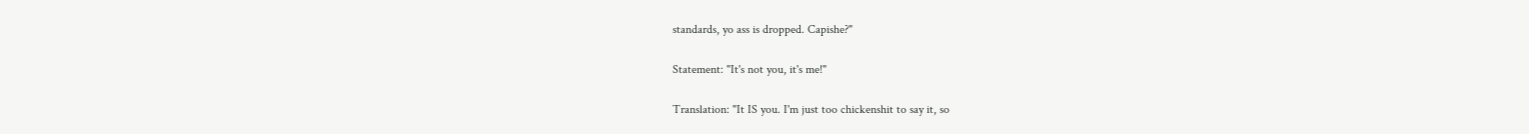standards, yo ass is dropped. Capishe?"

Statement: "It's not you, it's me!"

Translation: "It IS you. I'm just too chickenshit to say it, so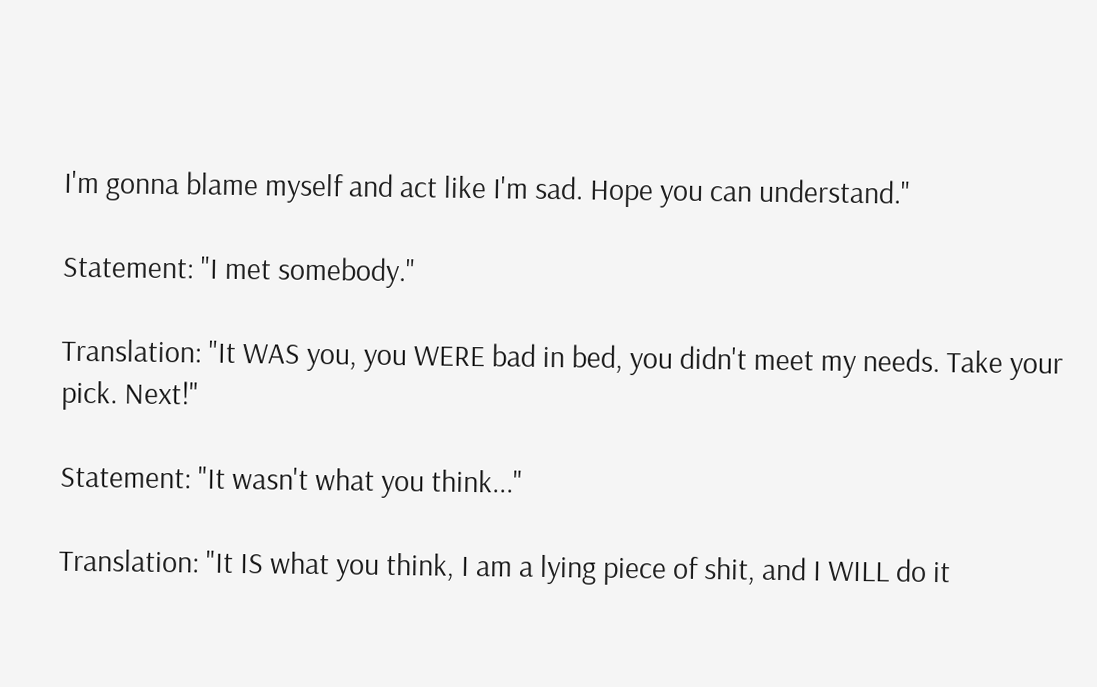I'm gonna blame myself and act like I'm sad. Hope you can understand."

Statement: "I met somebody."

Translation: "It WAS you, you WERE bad in bed, you didn't meet my needs. Take your pick. Next!"

Statement: "It wasn't what you think..."

Translation: "It IS what you think, I am a lying piece of shit, and I WILL do it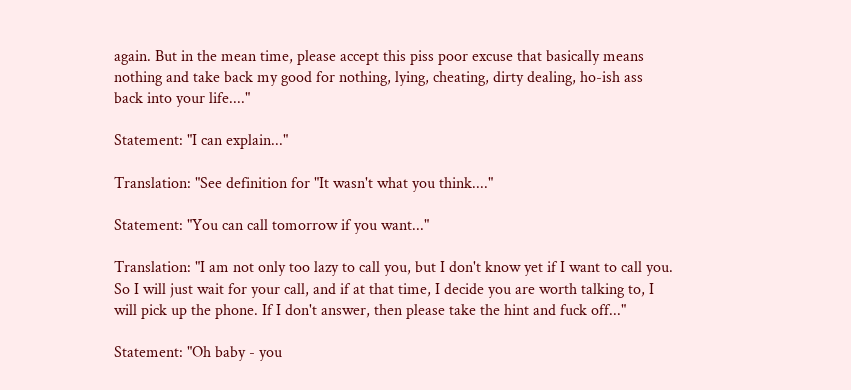again. But in the mean time, please accept this piss poor excuse that basically means nothing and take back my good for nothing, lying, cheating, dirty dealing, ho-ish ass back into your life...."

Statement: "I can explain..."

Translation: "See definition for "It wasn't what you think...."

Statement: "You can call tomorrow if you want..."

Translation: "I am not only too lazy to call you, but I don't know yet if I want to call you. So I will just wait for your call, and if at that time, I decide you are worth talking to, I will pick up the phone. If I don't answer, then please take the hint and fuck off..."

Statement: "Oh baby - you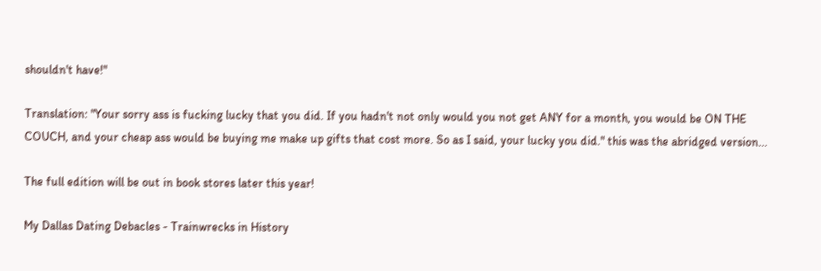shouldn't have!"

Translation: "Your sorry ass is fucking lucky that you did. If you hadn't not only would you not get ANY for a month, you would be ON THE COUCH, and your cheap ass would be buying me make up gifts that cost more. So as I said, your lucky you did." this was the abridged version...

The full edition will be out in book stores later this year!

My Dallas Dating Debacles - Trainwrecks in History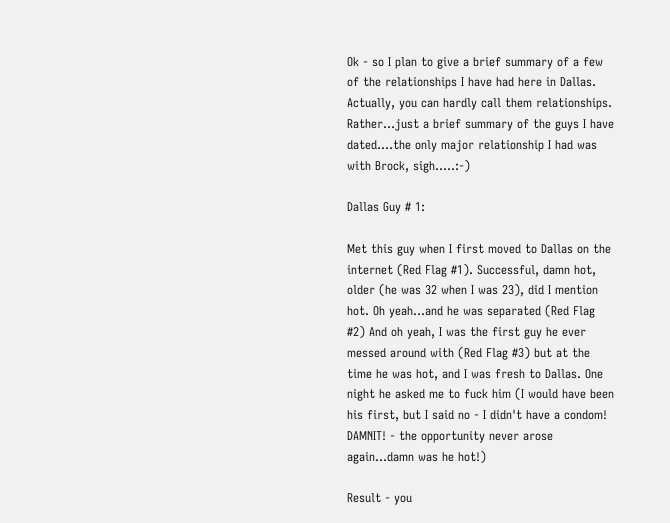Ok - so I plan to give a brief summary of a few of the relationships I have had here in Dallas. Actually, you can hardly call them relationships. Rather...just a brief summary of the guys I have dated....the only major relationship I had was with Brock, sigh.....:-)

Dallas Guy # 1:

Met this guy when I first moved to Dallas on the internet (Red Flag #1). Successful, damn hot, older (he was 32 when I was 23), did I mention hot. Oh yeah...and he was separated (Red Flag #2) And oh yeah, I was the first guy he ever messed around with (Red Flag #3) but at the time he was hot, and I was fresh to Dallas. One night he asked me to fuck him (I would have been his first, but I said no - I didn't have a condom! DAMNIT! - the opportunity never arose again...damn was he hot!)

Result - you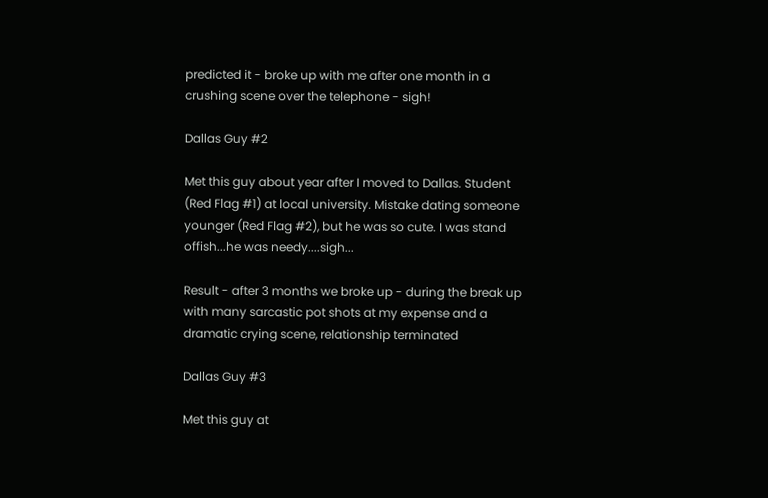predicted it - broke up with me after one month in a crushing scene over the telephone - sigh!

Dallas Guy #2

Met this guy about year after I moved to Dallas. Student (Red Flag #1) at local university. Mistake dating someone younger (Red Flag #2), but he was so cute. I was stand offish...he was needy....sigh...

Result - after 3 months we broke up - during the break up with many sarcastic pot shots at my expense and a dramatic crying scene, relationship terminated

Dallas Guy #3

Met this guy at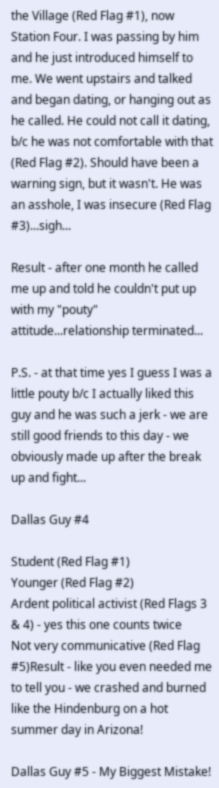the Village (Red Flag #1), now Station Four. I was passing by him and he just introduced himself to me. We went upstairs and talked and began dating, or hanging out as he called. He could not call it dating, b/c he was not comfortable with that (Red Flag #2). Should have been a warning sign, but it wasn't. He was an asshole, I was insecure (Red Flag #3)...sigh...

Result - after one month he called me up and told he couldn't put up with my "pouty" attitude...relationship terminated...

P.S. - at that time yes I guess I was a little pouty b/c I actually liked this guy and he was such a jerk - we are still good friends to this day - we obviously made up after the break up and fight...

Dallas Guy #4

Student (Red Flag #1)
Younger (Red Flag #2)
Ardent political activist (Red Flags 3 & 4) - yes this one counts twice
Not very communicative (Red Flag #5)Result - like you even needed me to tell you - we crashed and burned like the Hindenburg on a hot summer day in Arizona!

Dallas Guy #5 - My Biggest Mistake!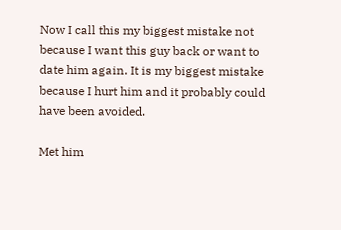Now I call this my biggest mistake not because I want this guy back or want to date him again. It is my biggest mistake because I hurt him and it probably could have been avoided.

Met him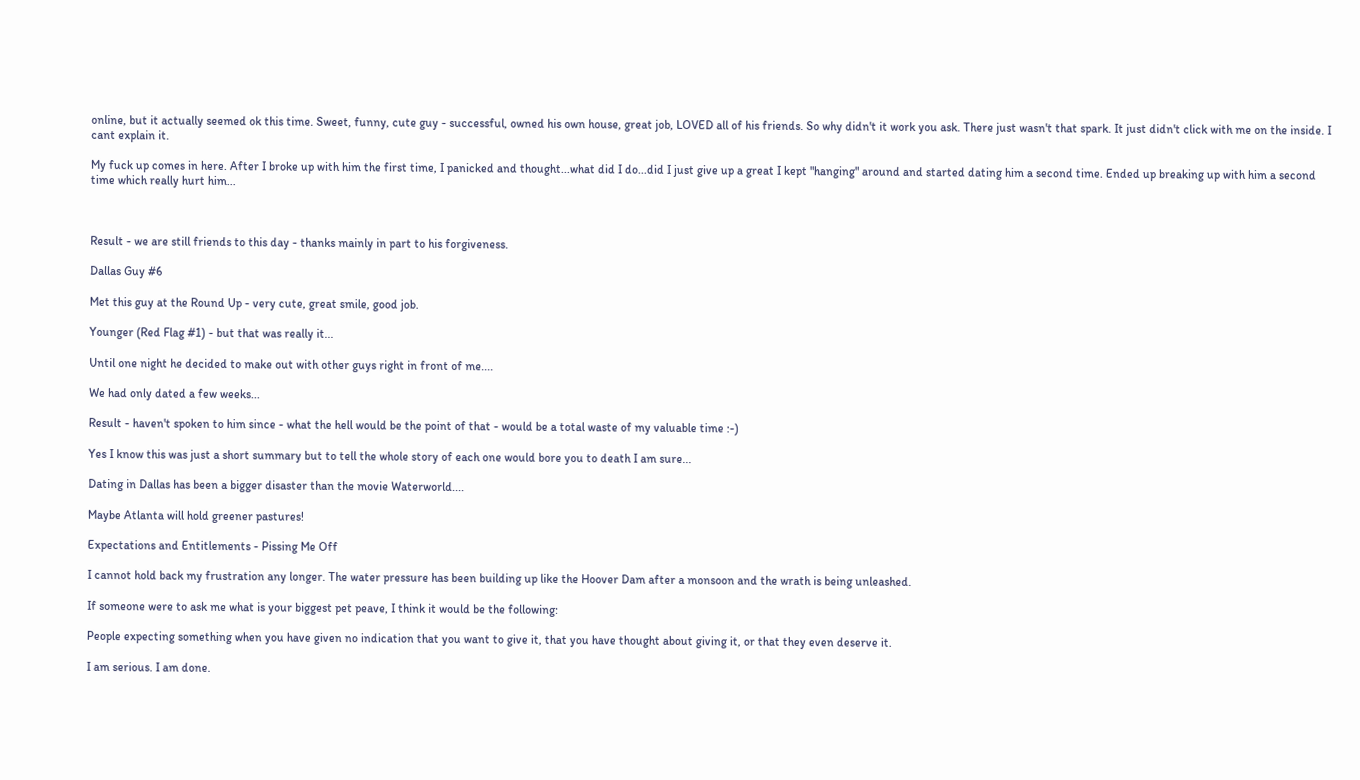online, but it actually seemed ok this time. Sweet, funny, cute guy - successful, owned his own house, great job, LOVED all of his friends. So why didn't it work you ask. There just wasn't that spark. It just didn't click with me on the inside. I cant explain it.

My fuck up comes in here. After I broke up with him the first time, I panicked and thought...what did I do...did I just give up a great I kept "hanging" around and started dating him a second time. Ended up breaking up with him a second time which really hurt him...



Result - we are still friends to this day - thanks mainly in part to his forgiveness.

Dallas Guy #6

Met this guy at the Round Up - very cute, great smile, good job.

Younger (Red Flag #1) - but that was really it...

Until one night he decided to make out with other guys right in front of me....

We had only dated a few weeks...

Result - haven't spoken to him since - what the hell would be the point of that - would be a total waste of my valuable time :-)

Yes I know this was just a short summary but to tell the whole story of each one would bore you to death I am sure...

Dating in Dallas has been a bigger disaster than the movie Waterworld....

Maybe Atlanta will hold greener pastures!

Expectations and Entitlements - Pissing Me Off

I cannot hold back my frustration any longer. The water pressure has been building up like the Hoover Dam after a monsoon and the wrath is being unleashed.

If someone were to ask me what is your biggest pet peave, I think it would be the following:

People expecting something when you have given no indication that you want to give it, that you have thought about giving it, or that they even deserve it.

I am serious. I am done.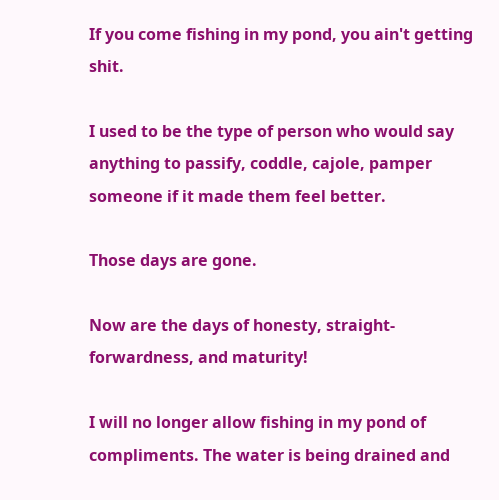If you come fishing in my pond, you ain't getting shit.

I used to be the type of person who would say anything to passify, coddle, cajole, pamper someone if it made them feel better.

Those days are gone.

Now are the days of honesty, straight-forwardness, and maturity!

I will no longer allow fishing in my pond of compliments. The water is being drained and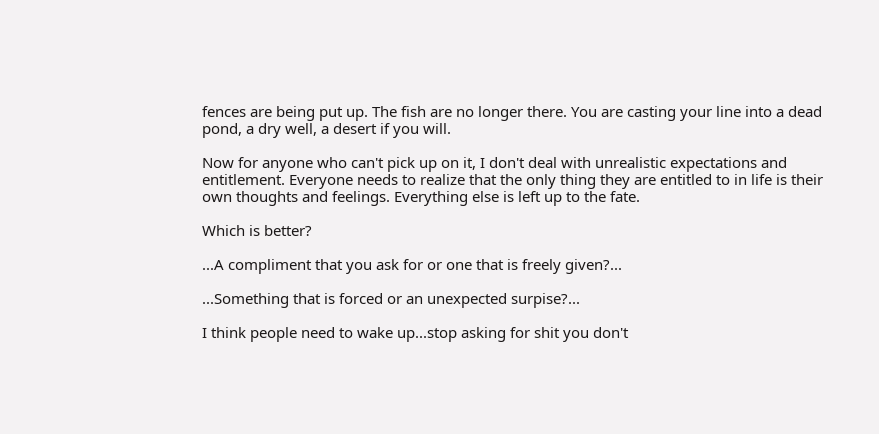fences are being put up. The fish are no longer there. You are casting your line into a dead pond, a dry well, a desert if you will.

Now for anyone who can't pick up on it, I don't deal with unrealistic expectations and entitlement. Everyone needs to realize that the only thing they are entitled to in life is their own thoughts and feelings. Everything else is left up to the fate.

Which is better?

...A compliment that you ask for or one that is freely given?...

...Something that is forced or an unexpected surpise?...

I think people need to wake up...stop asking for shit you don't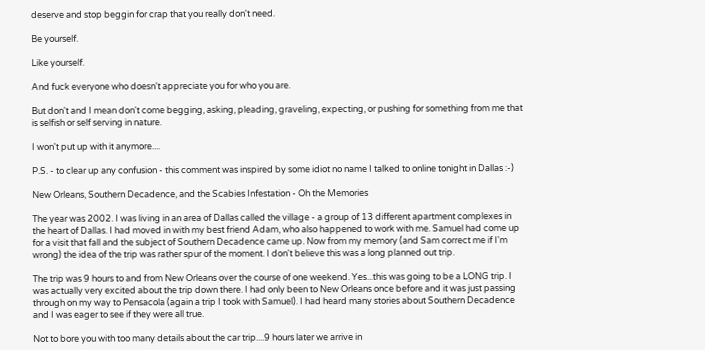deserve and stop beggin for crap that you really don't need.

Be yourself.

Like yourself.

And fuck everyone who doesn't appreciate you for who you are.

But don't and I mean don't come begging, asking, pleading, graveling, expecting, or pushing for something from me that is selfish or self serving in nature.

I won't put up with it anymore....

P.S. - to clear up any confusion - this comment was inspired by some idiot no name I talked to online tonight in Dallas :-)

New Orleans, Southern Decadence, and the Scabies Infestation - Oh the Memories

The year was 2002. I was living in an area of Dallas called the village - a group of 13 different apartment complexes in the heart of Dallas. I had moved in with my best friend Adam, who also happened to work with me. Samuel had come up for a visit that fall and the subject of Southern Decadence came up. Now from my memory (and Sam correct me if I'm wrong) the idea of the trip was rather spur of the moment. I don't believe this was a long planned out trip.

The trip was 9 hours to and from New Orleans over the course of one weekend. Yes...this was going to be a LONG trip. I was actually very excited about the trip down there. I had only been to New Orleans once before and it was just passing through on my way to Pensacola (again a trip I took with Samuel). I had heard many stories about Southern Decadence and I was eager to see if they were all true.

Not to bore you with too many details about the car trip....9 hours later we arrive in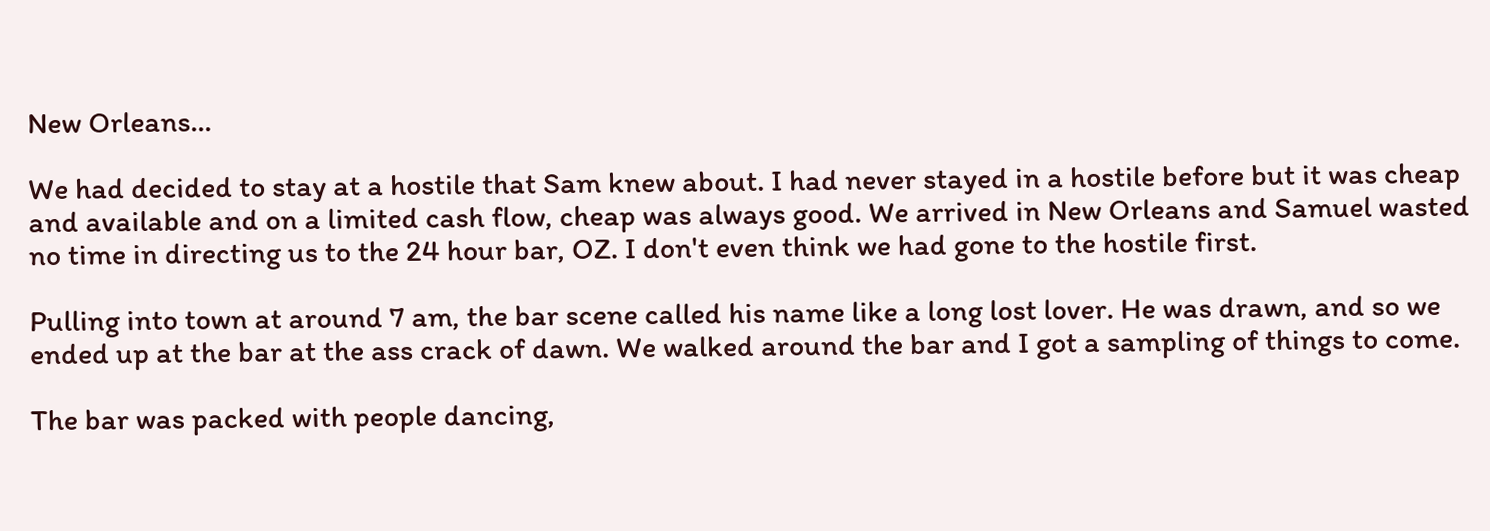New Orleans...

We had decided to stay at a hostile that Sam knew about. I had never stayed in a hostile before but it was cheap and available and on a limited cash flow, cheap was always good. We arrived in New Orleans and Samuel wasted no time in directing us to the 24 hour bar, OZ. I don't even think we had gone to the hostile first.

Pulling into town at around 7 am, the bar scene called his name like a long lost lover. He was drawn, and so we ended up at the bar at the ass crack of dawn. We walked around the bar and I got a sampling of things to come.

The bar was packed with people dancing,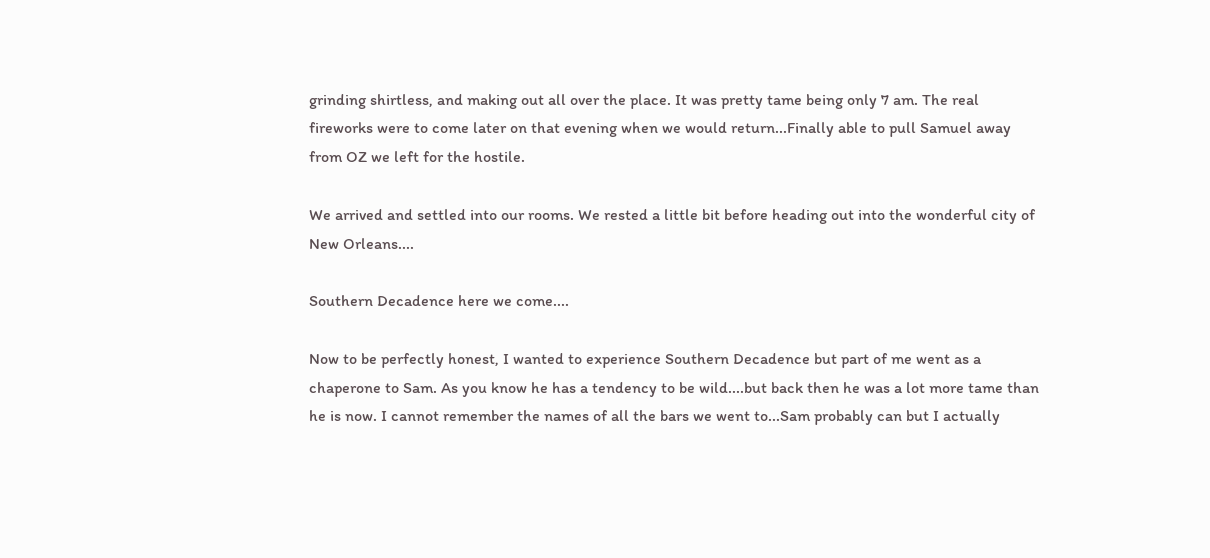grinding shirtless, and making out all over the place. It was pretty tame being only 7 am. The real fireworks were to come later on that evening when we would return...Finally able to pull Samuel away from OZ we left for the hostile.

We arrived and settled into our rooms. We rested a little bit before heading out into the wonderful city of New Orleans....

Southern Decadence here we come....

Now to be perfectly honest, I wanted to experience Southern Decadence but part of me went as a chaperone to Sam. As you know he has a tendency to be wild....but back then he was a lot more tame than he is now. I cannot remember the names of all the bars we went to...Sam probably can but I actually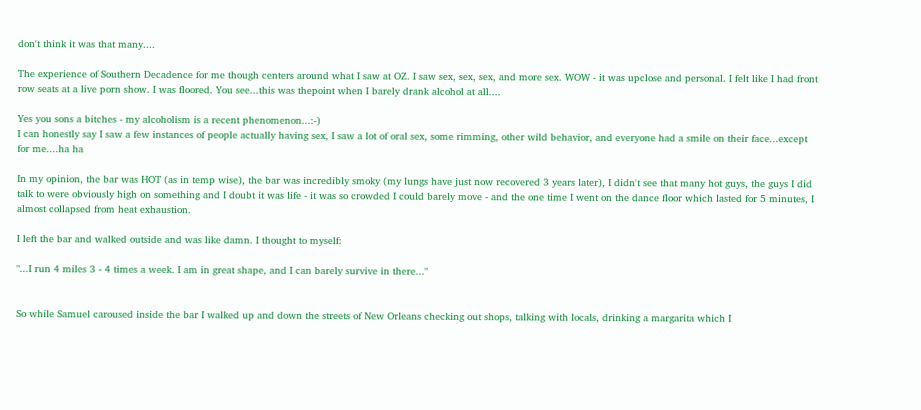don't think it was that many....

The experience of Southern Decadence for me though centers around what I saw at OZ. I saw sex, sex, sex, and more sex. WOW - it was upclose and personal. I felt like I had front row seats at a live porn show. I was floored. You see...this was thepoint when I barely drank alcohol at all....

Yes you sons a bitches - my alcoholism is a recent phenomenon...:-)
I can honestly say I saw a few instances of people actually having sex, I saw a lot of oral sex, some rimming, other wild behavior, and everyone had a smile on their face...except for me....ha ha

In my opinion, the bar was HOT (as in temp wise), the bar was incredibly smoky (my lungs have just now recovered 3 years later), I didn't see that many hot guys, the guys I did talk to were obviously high on something and I doubt it was life - it was so crowded I could barely move - and the one time I went on the dance floor which lasted for 5 minutes, I almost collapsed from heat exhaustion.

I left the bar and walked outside and was like damn. I thought to myself:

"...I run 4 miles 3 - 4 times a week. I am in great shape, and I can barely survive in there..."


So while Samuel caroused inside the bar I walked up and down the streets of New Orleans checking out shops, talking with locals, drinking a margarita which I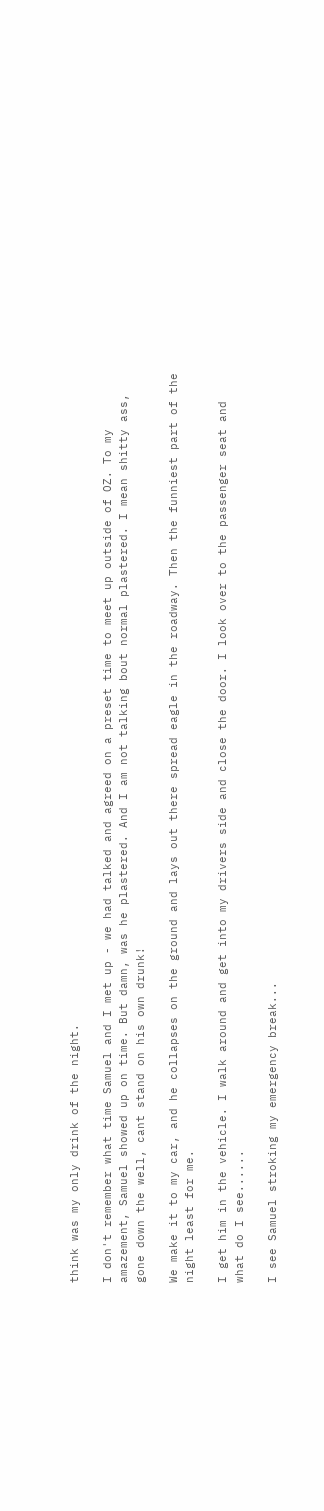think was my only drink of the night.

I don't remember what time Samuel and I met up - we had talked and agreed on a preset time to meet up outside of OZ. To my amazement, Samuel showed up on time. But damn, was he plastered. And I am not talking bout normal plastered. I mean shitty ass, gone down the well, cant stand on his own drunk!

We make it to my car, and he collapses on the ground and lays out there spread eagle in the roadway. Then the funniest part of the night least for me.

I get him in the vehicle. I walk around and get into my drivers side and close the door. I look over to the passenger seat and what do I see......

I see Samuel stroking my emergency break...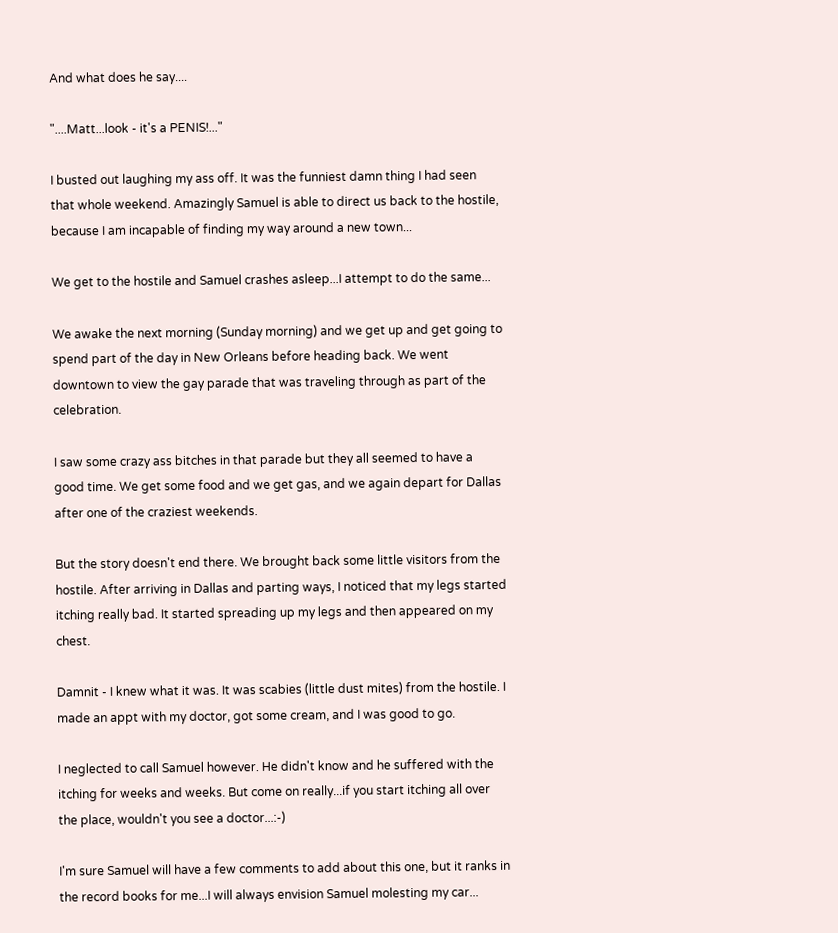And what does he say....

"....Matt...look - it's a PENIS!..."

I busted out laughing my ass off. It was the funniest damn thing I had seen that whole weekend. Amazingly Samuel is able to direct us back to the hostile, because I am incapable of finding my way around a new town...

We get to the hostile and Samuel crashes asleep...I attempt to do the same...

We awake the next morning (Sunday morning) and we get up and get going to spend part of the day in New Orleans before heading back. We went downtown to view the gay parade that was traveling through as part of the celebration.

I saw some crazy ass bitches in that parade but they all seemed to have a good time. We get some food and we get gas, and we again depart for Dallas after one of the craziest weekends.

But the story doesn't end there. We brought back some little visitors from the hostile. After arriving in Dallas and parting ways, I noticed that my legs started itching really bad. It started spreading up my legs and then appeared on my chest.

Damnit - I knew what it was. It was scabies (little dust mites) from the hostile. I made an appt with my doctor, got some cream, and I was good to go.

I neglected to call Samuel however. He didn't know and he suffered with the itching for weeks and weeks. But come on really...if you start itching all over the place, wouldn't you see a doctor...:-)

I'm sure Samuel will have a few comments to add about this one, but it ranks in the record books for me...I will always envision Samuel molesting my car...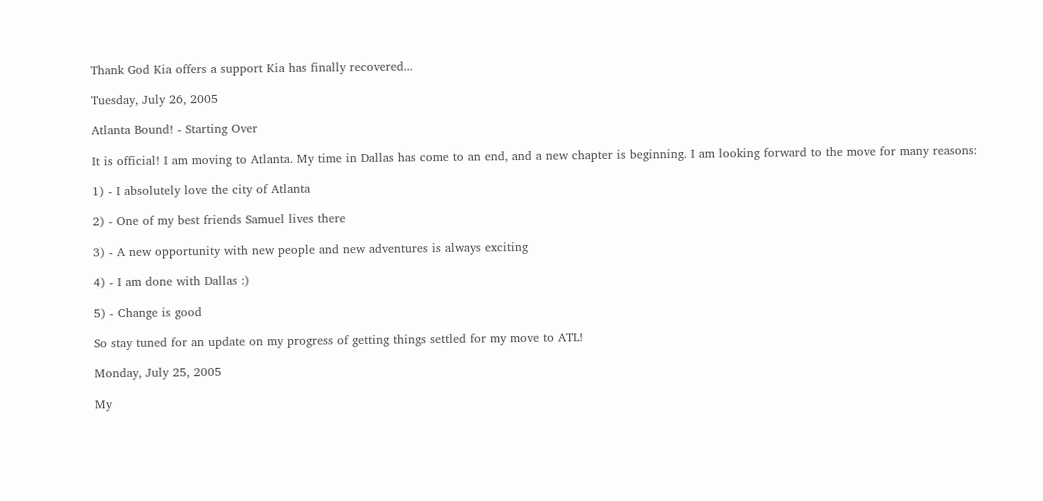Thank God Kia offers a support Kia has finally recovered...

Tuesday, July 26, 2005

Atlanta Bound! - Starting Over

It is official! I am moving to Atlanta. My time in Dallas has come to an end, and a new chapter is beginning. I am looking forward to the move for many reasons:

1) - I absolutely love the city of Atlanta

2) - One of my best friends Samuel lives there

3) - A new opportunity with new people and new adventures is always exciting

4) - I am done with Dallas :)

5) - Change is good

So stay tuned for an update on my progress of getting things settled for my move to ATL!

Monday, July 25, 2005

My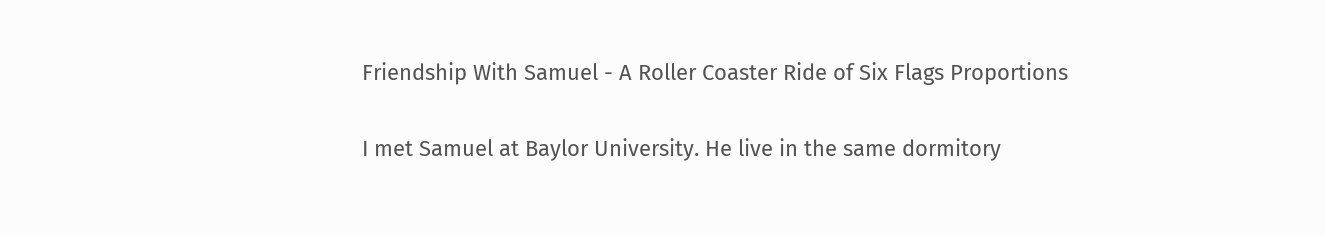Friendship With Samuel - A Roller Coaster Ride of Six Flags Proportions

I met Samuel at Baylor University. He live in the same dormitory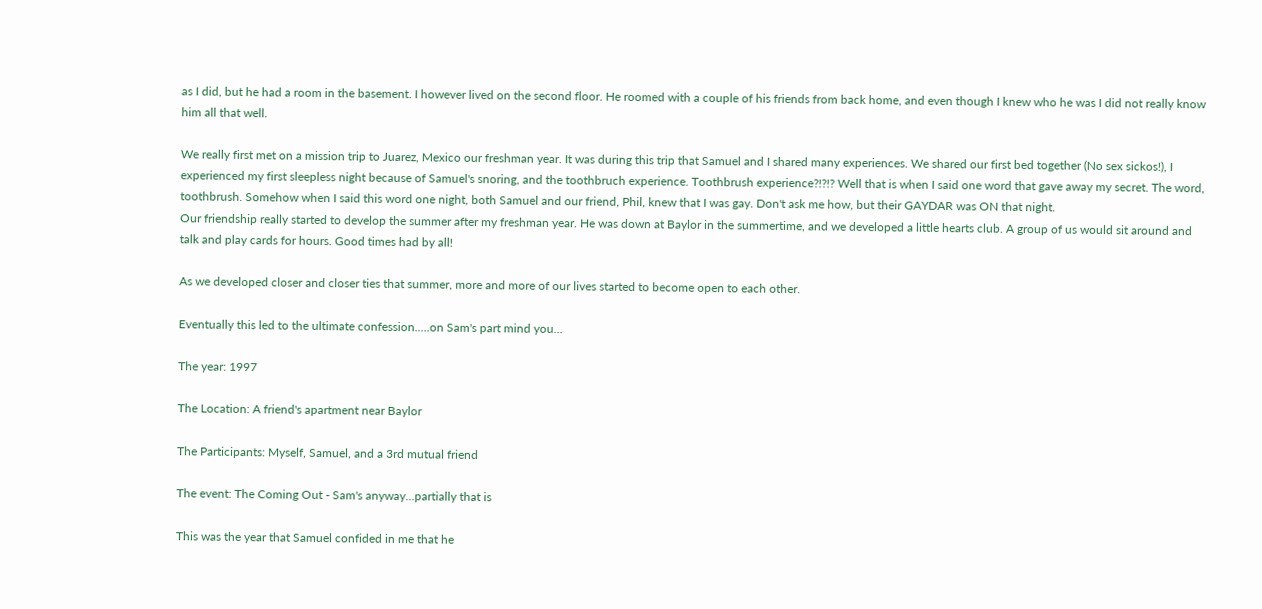as I did, but he had a room in the basement. I however lived on the second floor. He roomed with a couple of his friends from back home, and even though I knew who he was I did not really know him all that well.

We really first met on a mission trip to Juarez, Mexico our freshman year. It was during this trip that Samuel and I shared many experiences. We shared our first bed together (No sex sickos!), I experienced my first sleepless night because of Samuel's snoring, and the toothbruch experience. Toothbrush experience?!?!? Well that is when I said one word that gave away my secret. The word, toothbrush. Somehow when I said this word one night, both Samuel and our friend, Phil, knew that I was gay. Don't ask me how, but their GAYDAR was ON that night.
Our friendship really started to develop the summer after my freshman year. He was down at Baylor in the summertime, and we developed a little hearts club. A group of us would sit around and talk and play cards for hours. Good times had by all!

As we developed closer and closer ties that summer, more and more of our lives started to become open to each other.

Eventually this led to the ultimate confession.....on Sam's part mind you...

The year: 1997

The Location: A friend's apartment near Baylor

The Participants: Myself, Samuel, and a 3rd mutual friend

The event: The Coming Out - Sam's anyway...partially that is

This was the year that Samuel confided in me that he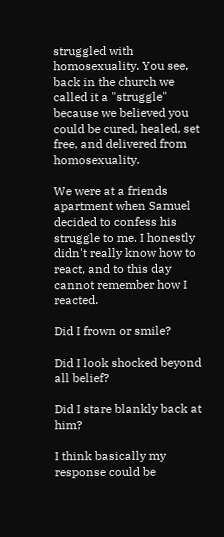struggled with homosexuality. You see, back in the church we called it a "struggle" because we believed you could be cured, healed, set free, and delivered from homosexuality.

We were at a friends apartment when Samuel decided to confess his struggle to me. I honestly didn't really know how to react, and to this day cannot remember how I reacted.

Did I frown or smile?

Did I look shocked beyond all belief?

Did I stare blankly back at him?

I think basically my response could be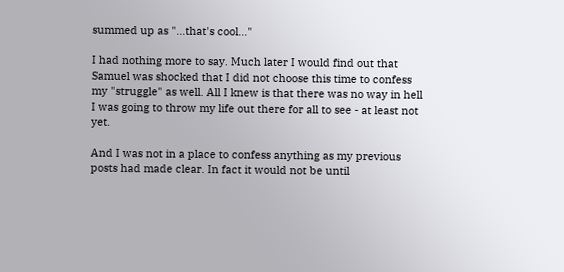summed up as "...that's cool..."

I had nothing more to say. Much later I would find out that Samuel was shocked that I did not choose this time to confess my "struggle" as well. All I knew is that there was no way in hell I was going to throw my life out there for all to see - at least not yet.

And I was not in a place to confess anything as my previous posts had made clear. In fact it would not be until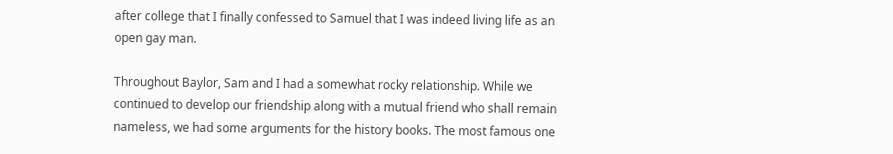after college that I finally confessed to Samuel that I was indeed living life as an open gay man.

Throughout Baylor, Sam and I had a somewhat rocky relationship. While we continued to develop our friendship along with a mutual friend who shall remain nameless, we had some arguments for the history books. The most famous one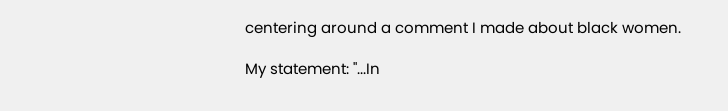centering around a comment I made about black women.

My statement: "...In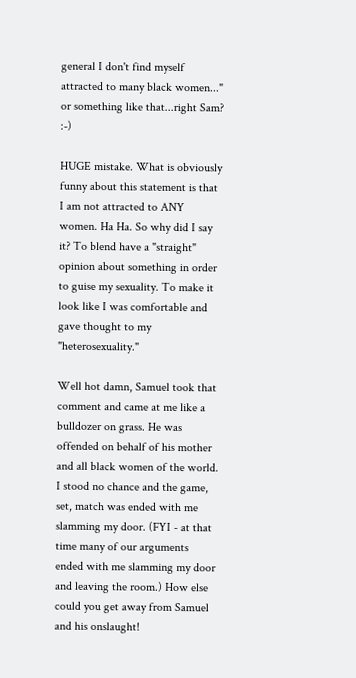general I don't find myself attracted to many black women..." or something like that...right Sam? :-)

HUGE mistake. What is obviously funny about this statement is that I am not attracted to ANY women. Ha Ha. So why did I say it? To blend have a "straight" opinion about something in order to guise my sexuality. To make it look like I was comfortable and gave thought to my "heterosexuality."

Well hot damn, Samuel took that comment and came at me like a bulldozer on grass. He was offended on behalf of his mother and all black women of the world. I stood no chance and the game, set, match was ended with me slamming my door. (FYI - at that time many of our arguments ended with me slamming my door and leaving the room.) How else could you get away from Samuel and his onslaught!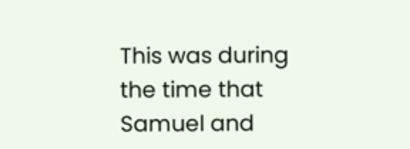This was during the time that Samuel and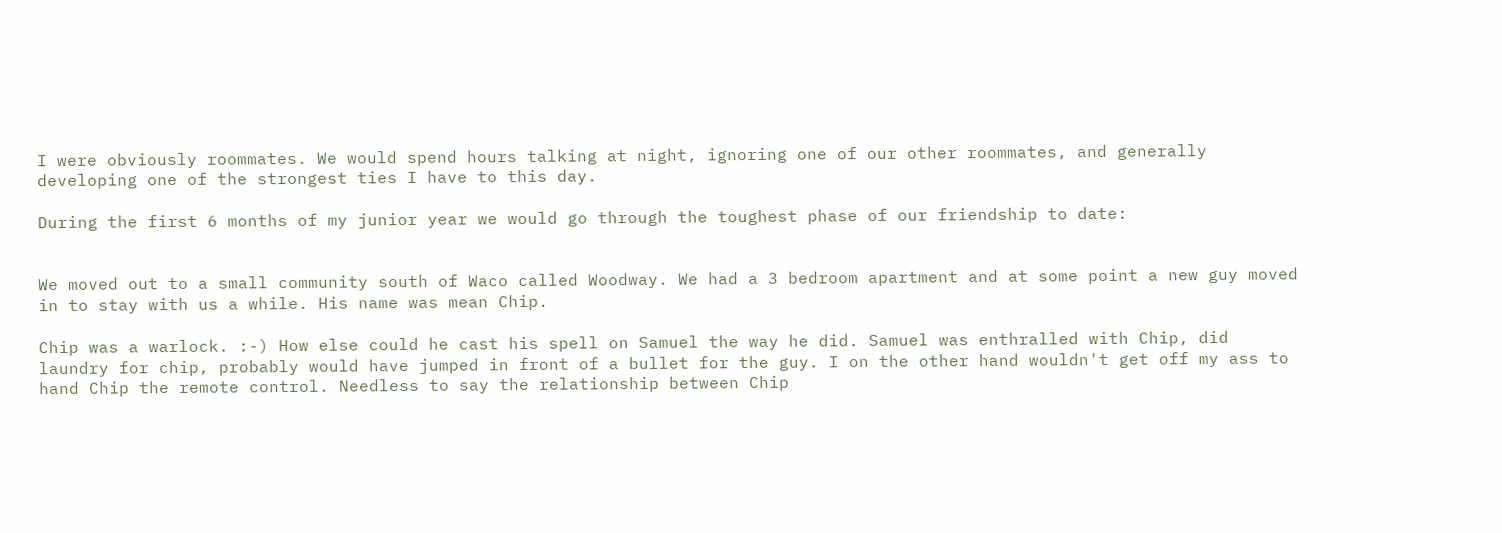I were obviously roommates. We would spend hours talking at night, ignoring one of our other roommates, and generally developing one of the strongest ties I have to this day.

During the first 6 months of my junior year we would go through the toughest phase of our friendship to date:


We moved out to a small community south of Waco called Woodway. We had a 3 bedroom apartment and at some point a new guy moved in to stay with us a while. His name was mean Chip.

Chip was a warlock. :-) How else could he cast his spell on Samuel the way he did. Samuel was enthralled with Chip, did laundry for chip, probably would have jumped in front of a bullet for the guy. I on the other hand wouldn't get off my ass to hand Chip the remote control. Needless to say the relationship between Chip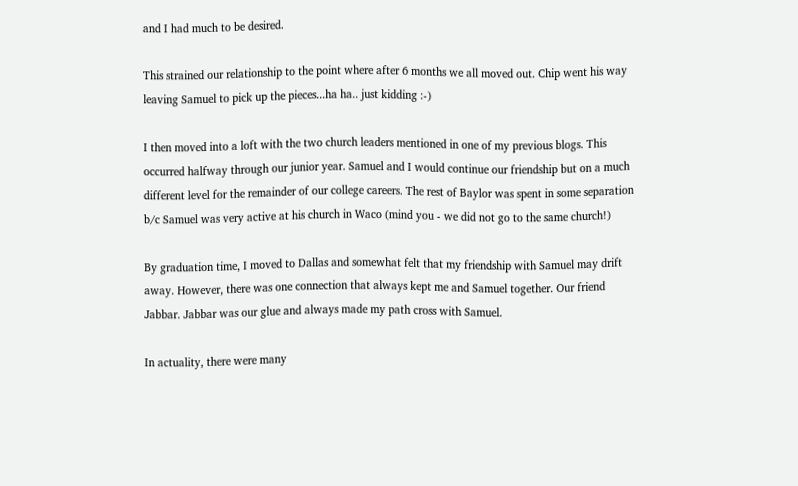and I had much to be desired.

This strained our relationship to the point where after 6 months we all moved out. Chip went his way leaving Samuel to pick up the pieces...ha ha.. just kidding :-)

I then moved into a loft with the two church leaders mentioned in one of my previous blogs. This occurred halfway through our junior year. Samuel and I would continue our friendship but on a much different level for the remainder of our college careers. The rest of Baylor was spent in some separation b/c Samuel was very active at his church in Waco (mind you - we did not go to the same church!)

By graduation time, I moved to Dallas and somewhat felt that my friendship with Samuel may drift away. However, there was one connection that always kept me and Samuel together. Our friend Jabbar. Jabbar was our glue and always made my path cross with Samuel.

In actuality, there were many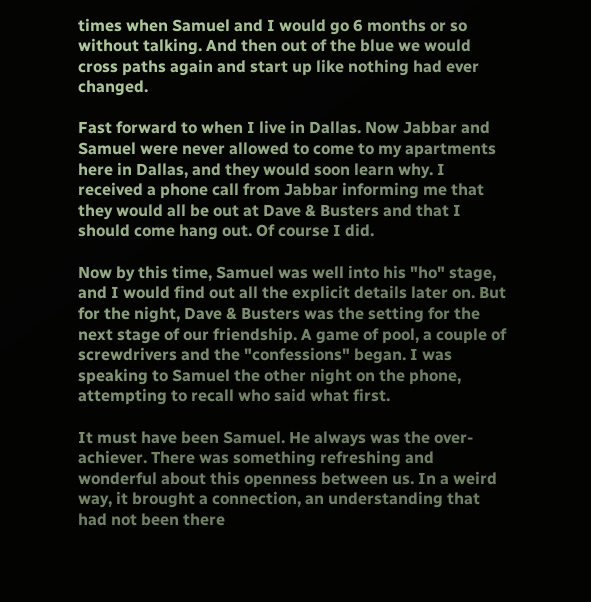times when Samuel and I would go 6 months or so without talking. And then out of the blue we would cross paths again and start up like nothing had ever changed.

Fast forward to when I live in Dallas. Now Jabbar and Samuel were never allowed to come to my apartments here in Dallas, and they would soon learn why. I received a phone call from Jabbar informing me that they would all be out at Dave & Busters and that I should come hang out. Of course I did.

Now by this time, Samuel was well into his "ho" stage, and I would find out all the explicit details later on. But for the night, Dave & Busters was the setting for the next stage of our friendship. A game of pool, a couple of screwdrivers and the "confessions" began. I was speaking to Samuel the other night on the phone, attempting to recall who said what first.

It must have been Samuel. He always was the over-achiever. There was something refreshing and wonderful about this openness between us. In a weird way, it brought a connection, an understanding that had not been there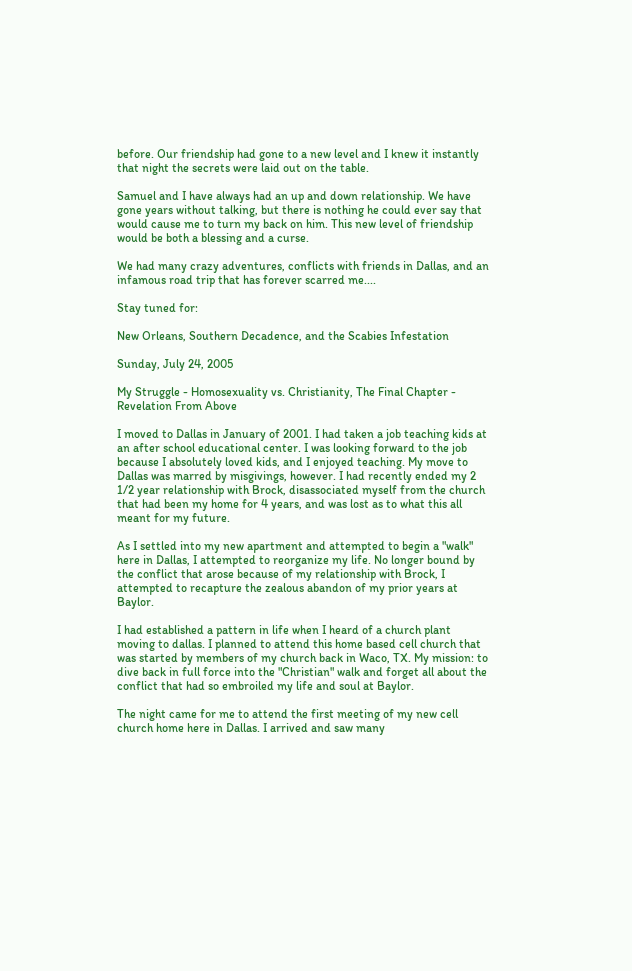before. Our friendship had gone to a new level and I knew it instantly that night the secrets were laid out on the table.

Samuel and I have always had an up and down relationship. We have gone years without talking, but there is nothing he could ever say that would cause me to turn my back on him. This new level of friendship would be both a blessing and a curse.

We had many crazy adventures, conflicts with friends in Dallas, and an infamous road trip that has forever scarred me....

Stay tuned for:

New Orleans, Southern Decadence, and the Scabies Infestation

Sunday, July 24, 2005

My Struggle - Homosexuality vs. Christianity, The Final Chapter - Revelation From Above

I moved to Dallas in January of 2001. I had taken a job teaching kids at an after school educational center. I was looking forward to the job because I absolutely loved kids, and I enjoyed teaching. My move to Dallas was marred by misgivings, however. I had recently ended my 2 1/2 year relationship with Brock, disassociated myself from the church that had been my home for 4 years, and was lost as to what this all meant for my future.

As I settled into my new apartment and attempted to begin a "walk" here in Dallas, I attempted to reorganize my life. No longer bound by the conflict that arose because of my relationship with Brock, I attempted to recapture the zealous abandon of my prior years at Baylor.

I had established a pattern in life when I heard of a church plant moving to dallas. I planned to attend this home based cell church that was started by members of my church back in Waco, TX. My mission: to dive back in full force into the "Christian" walk and forget all about the conflict that had so embroiled my life and soul at Baylor.

The night came for me to attend the first meeting of my new cell church home here in Dallas. I arrived and saw many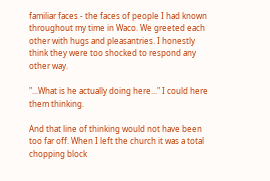familiar faces - the faces of people I had known throughout my time in Waco. We greeted each other with hugs and pleasantries. I honestly think they were too shocked to respond any other way.

"...What is he actually doing here..." I could here them thinking.

And that line of thinking would not have been too far off. When I left the church it was a total chopping block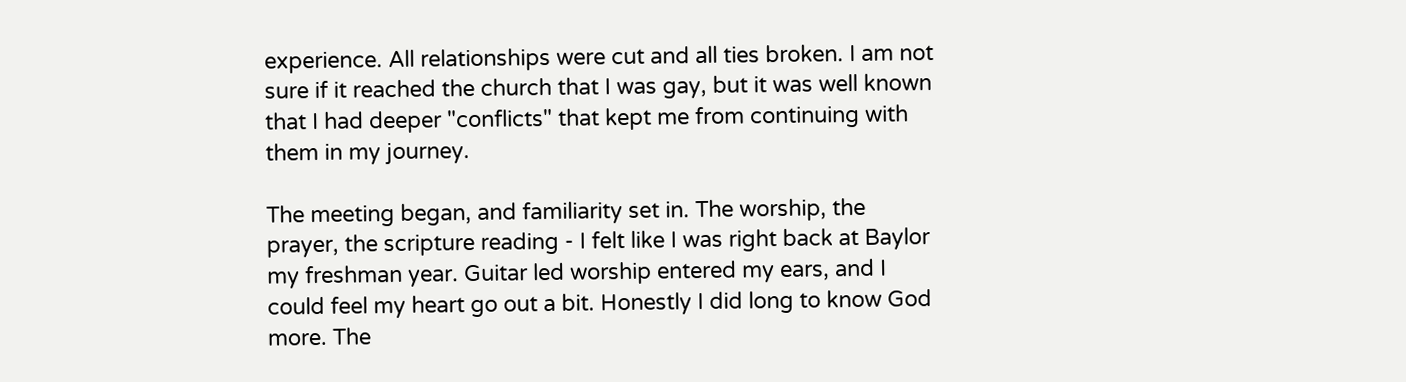experience. All relationships were cut and all ties broken. I am not sure if it reached the church that I was gay, but it was well known that I had deeper "conflicts" that kept me from continuing with them in my journey.

The meeting began, and familiarity set in. The worship, the prayer, the scripture reading - I felt like I was right back at Baylor my freshman year. Guitar led worship entered my ears, and I could feel my heart go out a bit. Honestly I did long to know God more. The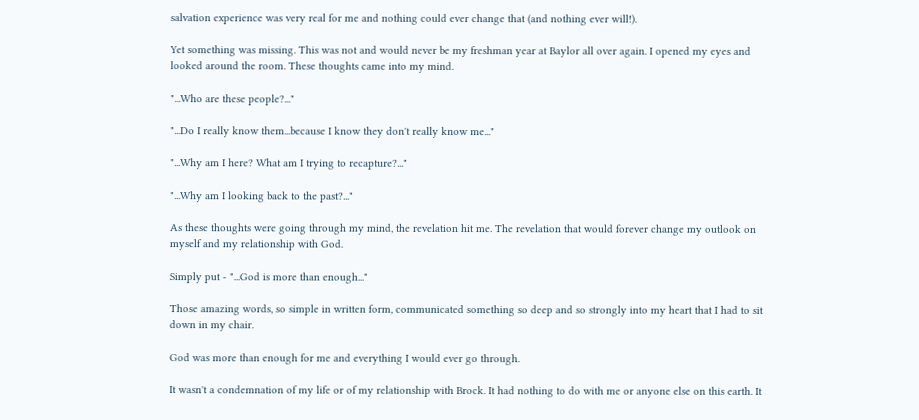salvation experience was very real for me and nothing could ever change that (and nothing ever will!).

Yet something was missing. This was not and would never be my freshman year at Baylor all over again. I opened my eyes and looked around the room. These thoughts came into my mind.

"...Who are these people?..."

"...Do I really know them...because I know they don't really know me..."

"...Why am I here? What am I trying to recapture?..."

"...Why am I looking back to the past?..."

As these thoughts were going through my mind, the revelation hit me. The revelation that would forever change my outlook on myself and my relationship with God.

Simply put - "...God is more than enough..."

Those amazing words, so simple in written form, communicated something so deep and so strongly into my heart that I had to sit down in my chair.

God was more than enough for me and everything I would ever go through.

It wasn't a condemnation of my life or of my relationship with Brock. It had nothing to do with me or anyone else on this earth. It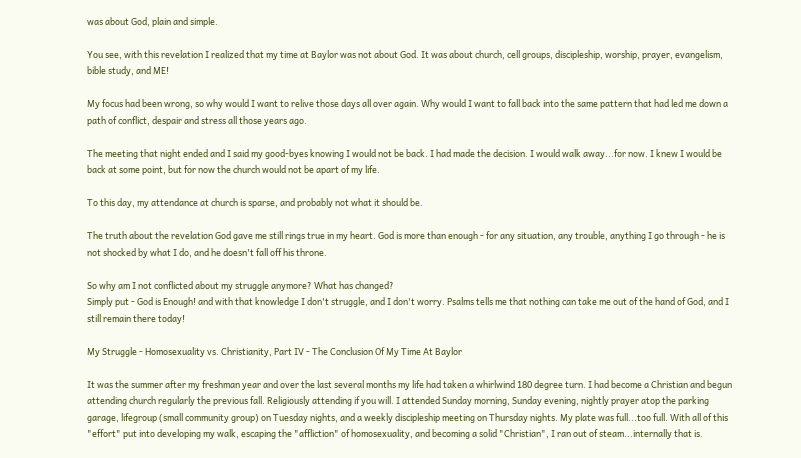was about God, plain and simple.

You see, with this revelation I realized that my time at Baylor was not about God. It was about church, cell groups, discipleship, worship, prayer, evangelism, bible study, and ME!

My focus had been wrong, so why would I want to relive those days all over again. Why would I want to fall back into the same pattern that had led me down a path of conflict, despair and stress all those years ago.

The meeting that night ended and I said my good-byes knowing I would not be back. I had made the decision. I would walk away...for now. I knew I would be back at some point, but for now the church would not be apart of my life.

To this day, my attendance at church is sparse, and probably not what it should be.

The truth about the revelation God gave me still rings true in my heart. God is more than enough - for any situation, any trouble, anything I go through - he is not shocked by what I do, and he doesn't fall off his throne.

So why am I not conflicted about my struggle anymore? What has changed?
Simply put - God is Enough! and with that knowledge I don't struggle, and I don't worry. Psalms tells me that nothing can take me out of the hand of God, and I still remain there today!

My Struggle - Homosexuality vs. Christianity, Part IV - The Conclusion Of My Time At Baylor

It was the summer after my freshman year and over the last several months my life had taken a whirlwind 180 degree turn. I had become a Christian and begun attending church regularly the previous fall. Religiously attending if you will. I attended Sunday morning, Sunday evening, nightly prayer atop the parking garage, lifegroup (small community group) on Tuesday nights, and a weekly discipleship meeting on Thursday nights. My plate was full...too full. With all of this "effort" put into developing my walk, escaping the "affliction" of homosexuality, and becoming a solid "Christian", I ran out of steam...internally that is.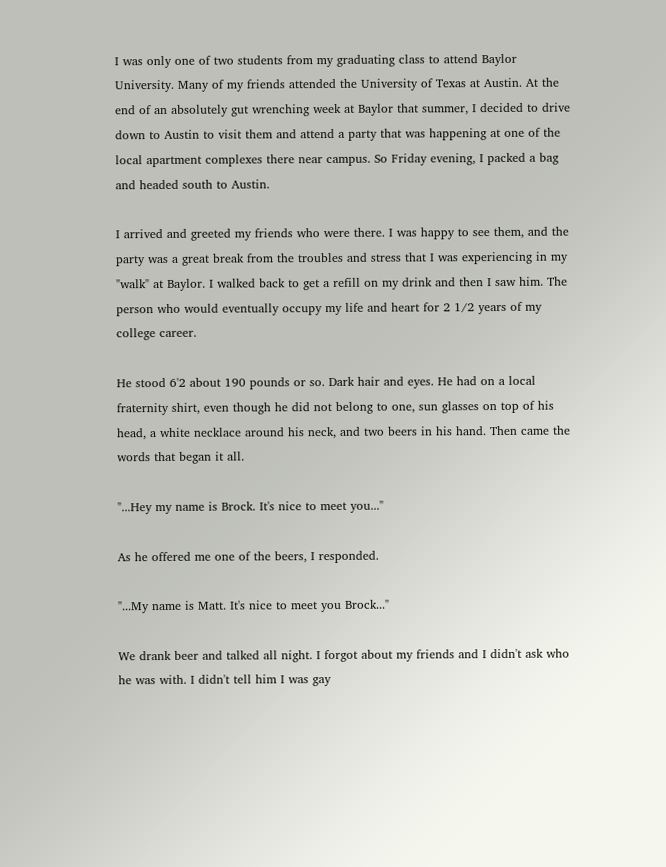I was only one of two students from my graduating class to attend Baylor University. Many of my friends attended the University of Texas at Austin. At the end of an absolutely gut wrenching week at Baylor that summer, I decided to drive down to Austin to visit them and attend a party that was happening at one of the local apartment complexes there near campus. So Friday evening, I packed a bag and headed south to Austin.

I arrived and greeted my friends who were there. I was happy to see them, and the party was a great break from the troubles and stress that I was experiencing in my "walk" at Baylor. I walked back to get a refill on my drink and then I saw him. The person who would eventually occupy my life and heart for 2 1/2 years of my college career.

He stood 6'2 about 190 pounds or so. Dark hair and eyes. He had on a local fraternity shirt, even though he did not belong to one, sun glasses on top of his head, a white necklace around his neck, and two beers in his hand. Then came the words that began it all.

"...Hey my name is Brock. It's nice to meet you..."

As he offered me one of the beers, I responded.

"...My name is Matt. It's nice to meet you Brock..."

We drank beer and talked all night. I forgot about my friends and I didn't ask who he was with. I didn't tell him I was gay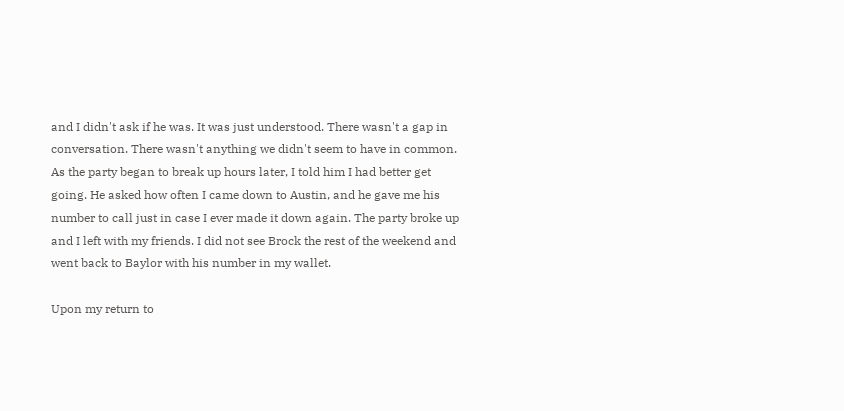and I didn't ask if he was. It was just understood. There wasn't a gap in conversation. There wasn't anything we didn't seem to have in common. As the party began to break up hours later, I told him I had better get going. He asked how often I came down to Austin, and he gave me his number to call just in case I ever made it down again. The party broke up and I left with my friends. I did not see Brock the rest of the weekend and went back to Baylor with his number in my wallet.

Upon my return to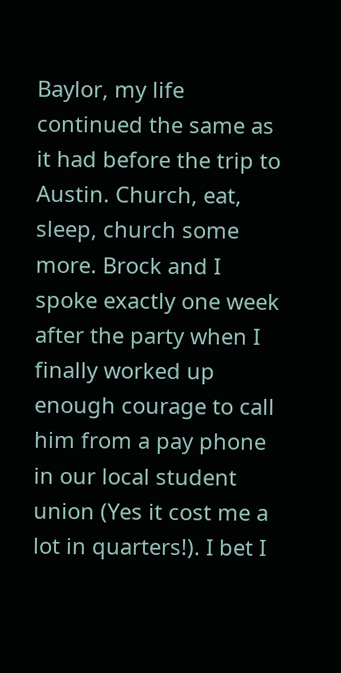Baylor, my life continued the same as it had before the trip to Austin. Church, eat, sleep, church some more. Brock and I spoke exactly one week after the party when I finally worked up enough courage to call him from a pay phone in our local student union (Yes it cost me a lot in quarters!). I bet I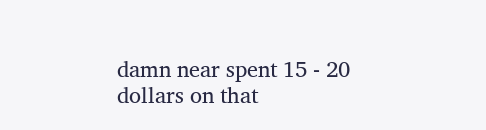damn near spent 15 - 20 dollars on that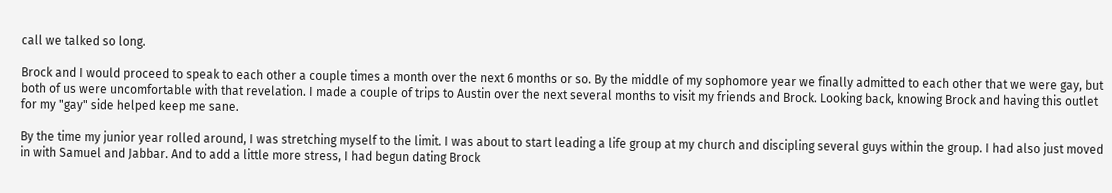call we talked so long.

Brock and I would proceed to speak to each other a couple times a month over the next 6 months or so. By the middle of my sophomore year we finally admitted to each other that we were gay, but both of us were uncomfortable with that revelation. I made a couple of trips to Austin over the next several months to visit my friends and Brock. Looking back, knowing Brock and having this outlet for my "gay" side helped keep me sane.

By the time my junior year rolled around, I was stretching myself to the limit. I was about to start leading a life group at my church and discipling several guys within the group. I had also just moved in with Samuel and Jabbar. And to add a little more stress, I had begun dating Brock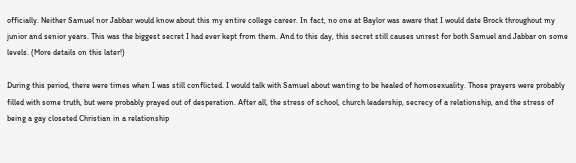officially. Neither Samuel nor Jabbar would know about this my entire college career. In fact, no one at Baylor was aware that I would date Brock throughout my junior and senior years. This was the biggest secret I had ever kept from them. And to this day, this secret still causes unrest for both Samuel and Jabbar on some levels. (More details on this later!)

During this period, there were times when I was still conflicted. I would talk with Samuel about wanting to be healed of homosexuality. Those prayers were probably filled with some truth, but were probably prayed out of desperation. After all, the stress of school, church leadership, secrecy of a relationship, and the stress of being a gay closeted Christian in a relationship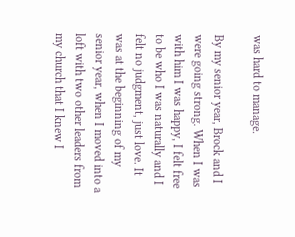was hard to manage.

By my senior year, Brock and I were going strong. When I was with him I was happy, I felt free to be who I was naturally and I felt no judgment, just love. It was at the beginning of my senior year, when I moved into a loft with two other leaders from my church that I knew I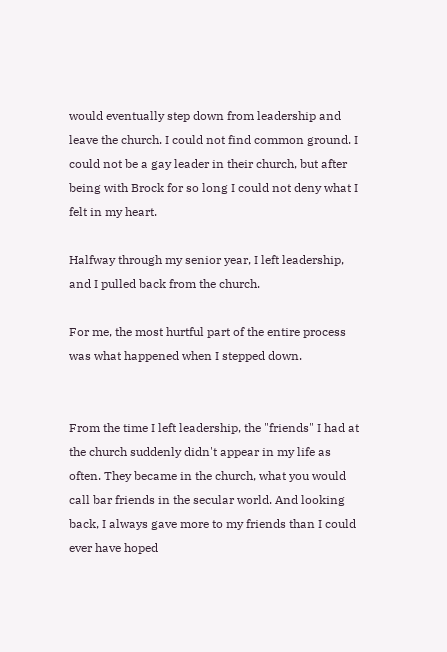would eventually step down from leadership and leave the church. I could not find common ground. I could not be a gay leader in their church, but after being with Brock for so long I could not deny what I felt in my heart.

Halfway through my senior year, I left leadership, and I pulled back from the church.

For me, the most hurtful part of the entire process was what happened when I stepped down.


From the time I left leadership, the "friends" I had at the church suddenly didn't appear in my life as often. They became in the church, what you would call bar friends in the secular world. And looking back, I always gave more to my friends than I could ever have hoped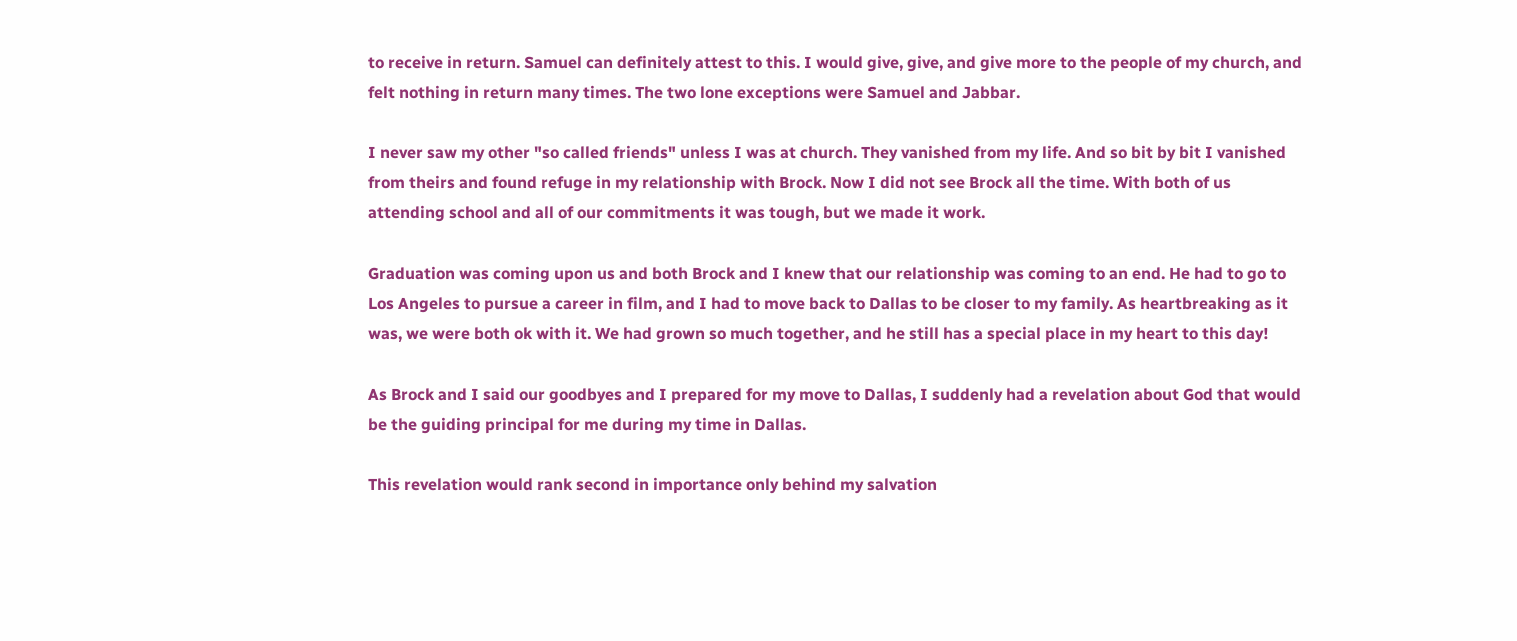to receive in return. Samuel can definitely attest to this. I would give, give, and give more to the people of my church, and felt nothing in return many times. The two lone exceptions were Samuel and Jabbar.

I never saw my other "so called friends" unless I was at church. They vanished from my life. And so bit by bit I vanished from theirs and found refuge in my relationship with Brock. Now I did not see Brock all the time. With both of us attending school and all of our commitments it was tough, but we made it work.

Graduation was coming upon us and both Brock and I knew that our relationship was coming to an end. He had to go to Los Angeles to pursue a career in film, and I had to move back to Dallas to be closer to my family. As heartbreaking as it was, we were both ok with it. We had grown so much together, and he still has a special place in my heart to this day!

As Brock and I said our goodbyes and I prepared for my move to Dallas, I suddenly had a revelation about God that would be the guiding principal for me during my time in Dallas.

This revelation would rank second in importance only behind my salvation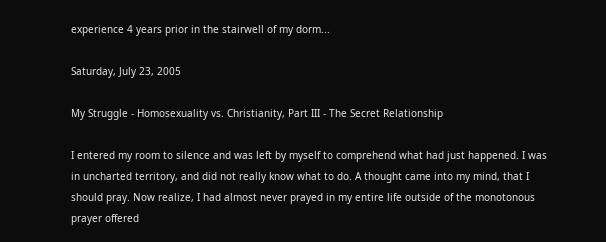experience 4 years prior in the stairwell of my dorm...

Saturday, July 23, 2005

My Struggle - Homosexuality vs. Christianity, Part III - The Secret Relationship

I entered my room to silence and was left by myself to comprehend what had just happened. I was in uncharted territory, and did not really know what to do. A thought came into my mind, that I should pray. Now realize, I had almost never prayed in my entire life outside of the monotonous prayer offered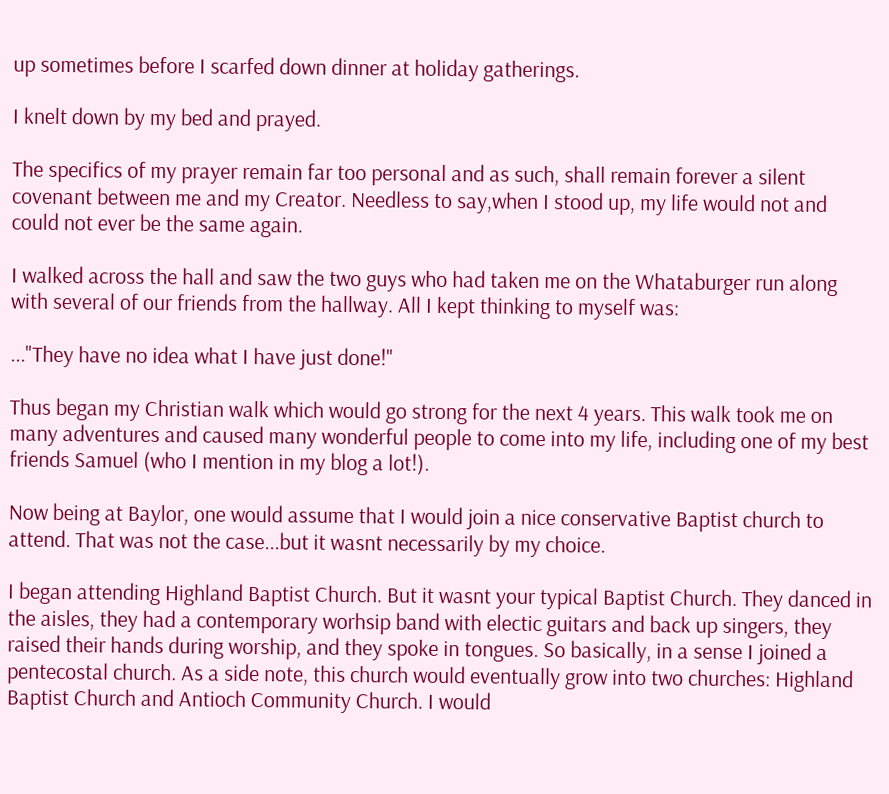up sometimes before I scarfed down dinner at holiday gatherings.

I knelt down by my bed and prayed.

The specifics of my prayer remain far too personal and as such, shall remain forever a silent covenant between me and my Creator. Needless to say,when I stood up, my life would not and could not ever be the same again.

I walked across the hall and saw the two guys who had taken me on the Whataburger run along with several of our friends from the hallway. All I kept thinking to myself was:

..."They have no idea what I have just done!"

Thus began my Christian walk which would go strong for the next 4 years. This walk took me on many adventures and caused many wonderful people to come into my life, including one of my best friends Samuel (who I mention in my blog a lot!).

Now being at Baylor, one would assume that I would join a nice conservative Baptist church to attend. That was not the case...but it wasnt necessarily by my choice.

I began attending Highland Baptist Church. But it wasnt your typical Baptist Church. They danced in the aisles, they had a contemporary worhsip band with electic guitars and back up singers, they raised their hands during worship, and they spoke in tongues. So basically, in a sense I joined a pentecostal church. As a side note, this church would eventually grow into two churches: Highland Baptist Church and Antioch Community Church. I would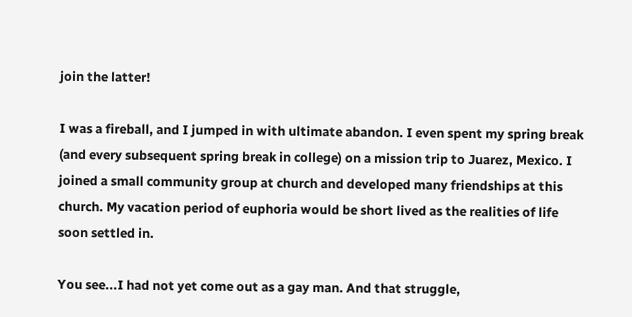join the latter!

I was a fireball, and I jumped in with ultimate abandon. I even spent my spring break (and every subsequent spring break in college) on a mission trip to Juarez, Mexico. I joined a small community group at church and developed many friendships at this church. My vacation period of euphoria would be short lived as the realities of life soon settled in.

You see...I had not yet come out as a gay man. And that struggle,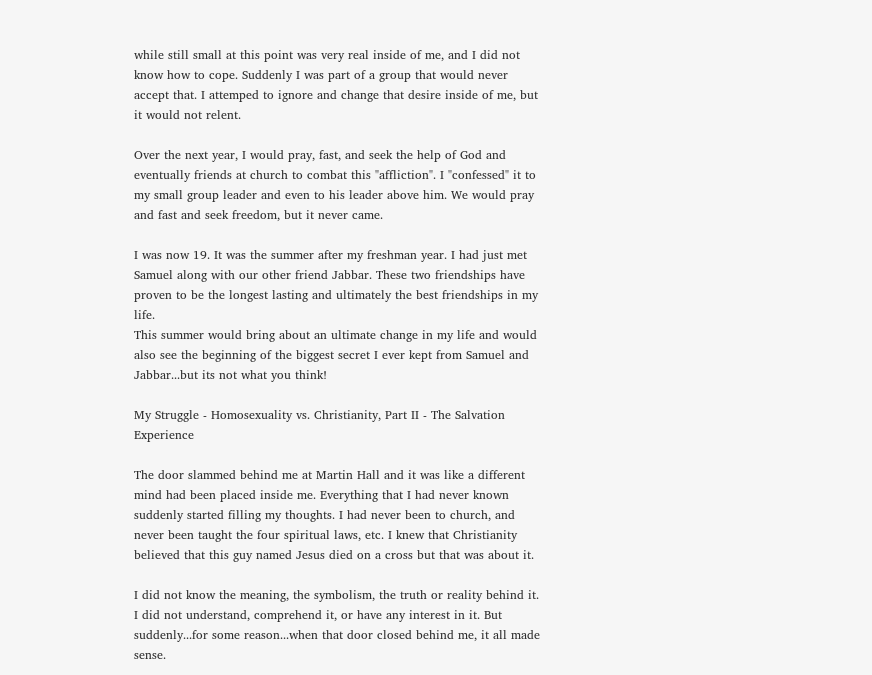while still small at this point was very real inside of me, and I did not know how to cope. Suddenly I was part of a group that would never accept that. I attemped to ignore and change that desire inside of me, but it would not relent.

Over the next year, I would pray, fast, and seek the help of God and eventually friends at church to combat this "affliction". I "confessed" it to my small group leader and even to his leader above him. We would pray and fast and seek freedom, but it never came.

I was now 19. It was the summer after my freshman year. I had just met Samuel along with our other friend Jabbar. These two friendships have proven to be the longest lasting and ultimately the best friendships in my life.
This summer would bring about an ultimate change in my life and would also see the beginning of the biggest secret I ever kept from Samuel and Jabbar...but its not what you think!

My Struggle - Homosexuality vs. Christianity, Part II - The Salvation Experience

The door slammed behind me at Martin Hall and it was like a different mind had been placed inside me. Everything that I had never known suddenly started filling my thoughts. I had never been to church, and never been taught the four spiritual laws, etc. I knew that Christianity believed that this guy named Jesus died on a cross but that was about it.

I did not know the meaning, the symbolism, the truth or reality behind it. I did not understand, comprehend it, or have any interest in it. But suddenly...for some reason...when that door closed behind me, it all made sense.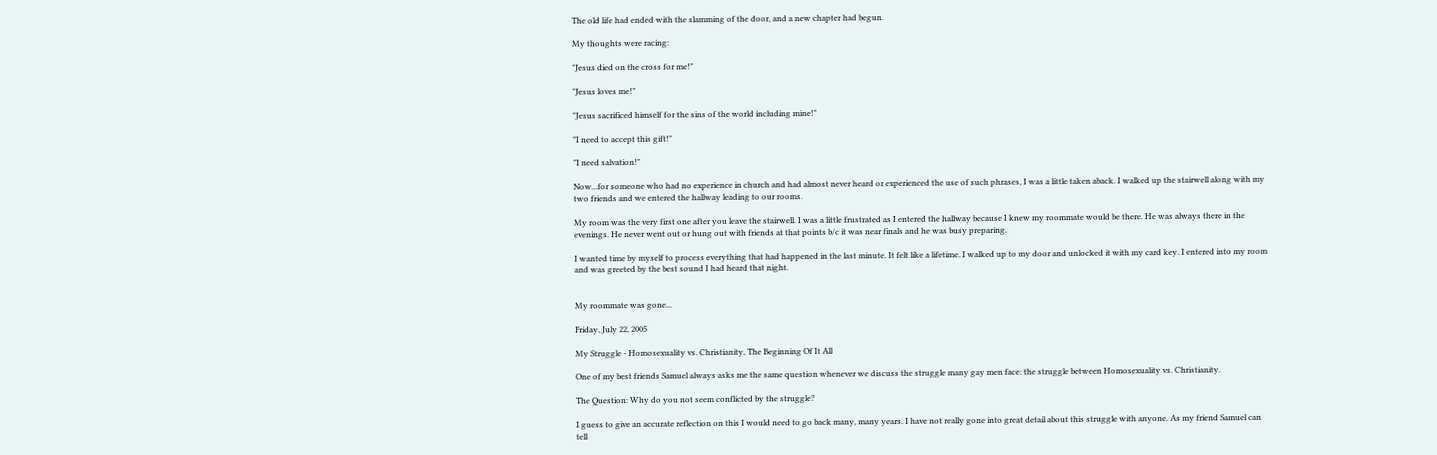The old life had ended with the slamming of the door, and a new chapter had begun.

My thoughts were racing:

"Jesus died on the cross for me!"

"Jesus loves me!"

"Jesus sacrificed himself for the sins of the world including mine!"

"I need to accept this gift!"

"I need salvation!"

Now...for someone who had no experience in church and had almost never heard or experienced the use of such phrases, I was a little taken aback. I walked up the stairwell along with my two friends and we entered the hallway leading to our rooms.

My room was the very first one after you leave the stairwell. I was a little frustrated as I entered the hallway because I knew my roommate would be there. He was always there in the evenings. He never went out or hung out with friends at that points b/c it was near finals and he was busy preparing.

I wanted time by myself to process everything that had happened in the last minute. It felt like a lifetime. I walked up to my door and unlocked it with my card key. I entered into my room and was greeted by the best sound I had heard that night.


My roommate was gone...

Friday, July 22, 2005

My Struggle - Homosexuality vs. Christianity, The Beginning Of It All

One of my best friends Samuel always asks me the same question whenever we discuss the struggle many gay men face: the struggle between Homosexuality vs. Christianity.

The Question: Why do you not seem conflicted by the struggle?

I guess to give an accurate reflection on this I would need to go back many, many years. I have not really gone into great detail about this struggle with anyone. As my friend Samuel can tell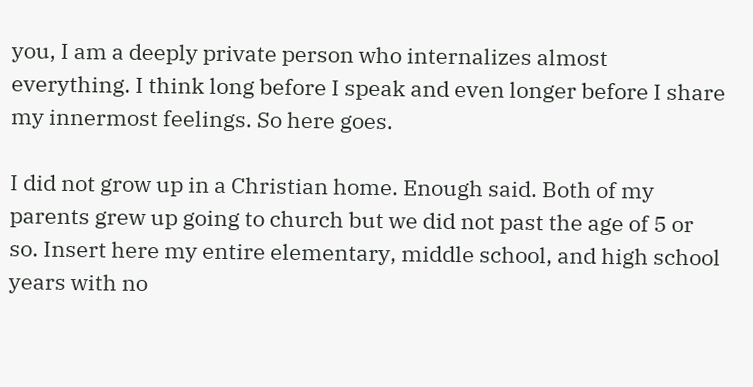you, I am a deeply private person who internalizes almost everything. I think long before I speak and even longer before I share my innermost feelings. So here goes.

I did not grow up in a Christian home. Enough said. Both of my parents grew up going to church but we did not past the age of 5 or so. Insert here my entire elementary, middle school, and high school years with no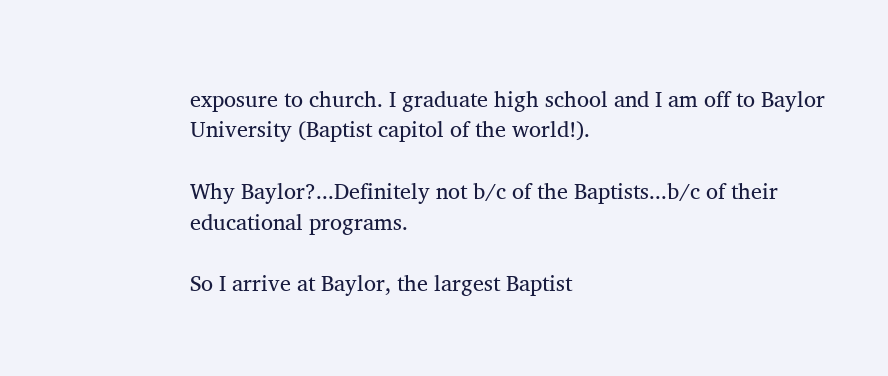exposure to church. I graduate high school and I am off to Baylor University (Baptist capitol of the world!).

Why Baylor?...Definitely not b/c of the Baptists...b/c of their educational programs.

So I arrive at Baylor, the largest Baptist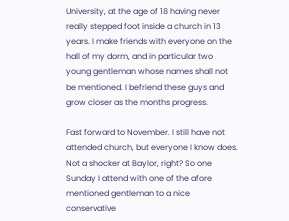University, at the age of 18 having never really stepped foot inside a church in 13 years. I make friends with everyone on the hall of my dorm, and in particular two young gentleman whose names shall not be mentioned. I befriend these guys and grow closer as the months progress.

Fast forward to November. I still have not attended church, but everyone I know does. Not a shocker at Baylor, right? So one Sunday I attend with one of the afore mentioned gentleman to a nice conservative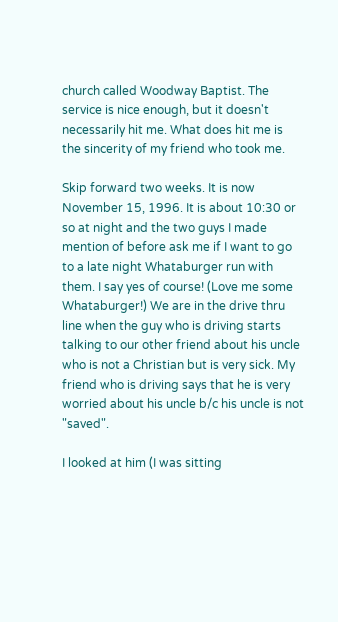church called Woodway Baptist. The service is nice enough, but it doesn't necessarily hit me. What does hit me is the sincerity of my friend who took me.

Skip forward two weeks. It is now November 15, 1996. It is about 10:30 or so at night and the two guys I made mention of before ask me if I want to go to a late night Whataburger run with them. I say yes of course! (Love me some Whataburger!) We are in the drive thru line when the guy who is driving starts talking to our other friend about his uncle who is not a Christian but is very sick. My friend who is driving says that he is very worried about his uncle b/c his uncle is not "saved".

I looked at him (I was sitting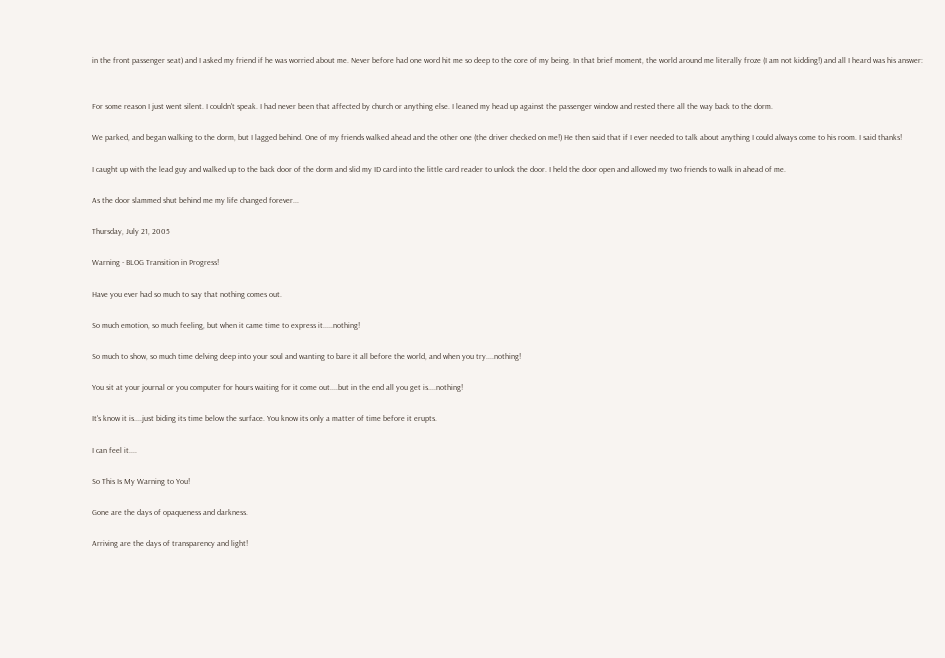in the front passenger seat) and I asked my friend if he was worried about me. Never before had one word hit me so deep to the core of my being. In that brief moment, the world around me literally froze (I am not kidding!) and all I heard was his answer:


For some reason I just went silent. I couldn't speak. I had never been that affected by church or anything else. I leaned my head up against the passenger window and rested there all the way back to the dorm.

We parked, and began walking to the dorm, but I lagged behind. One of my friends walked ahead and the other one (the driver checked on me!) He then said that if I ever needed to talk about anything I could always come to his room. I said thanks!

I caught up with the lead guy and walked up to the back door of the dorm and slid my ID card into the little card reader to unlock the door. I held the door open and allowed my two friends to walk in ahead of me.

As the door slammed shut behind me my life changed forever...

Thursday, July 21, 2005

Warning - BLOG Transition in Progress!

Have you ever had so much to say that nothing comes out.

So much emotion, so much feeling, but when it came time to express it.....nothing!

So much to show, so much time delving deep into your soul and wanting to bare it all before the world, and when you try....nothing!

You sit at your journal or you computer for hours waiting for it come out....but in the end all you get is....nothing!

It's know it is....just biding its time below the surface. You know its only a matter of time before it erupts.

I can feel it....

So This Is My Warning to You!

Gone are the days of opaqueness and darkness.

Arriving are the days of transparency and light!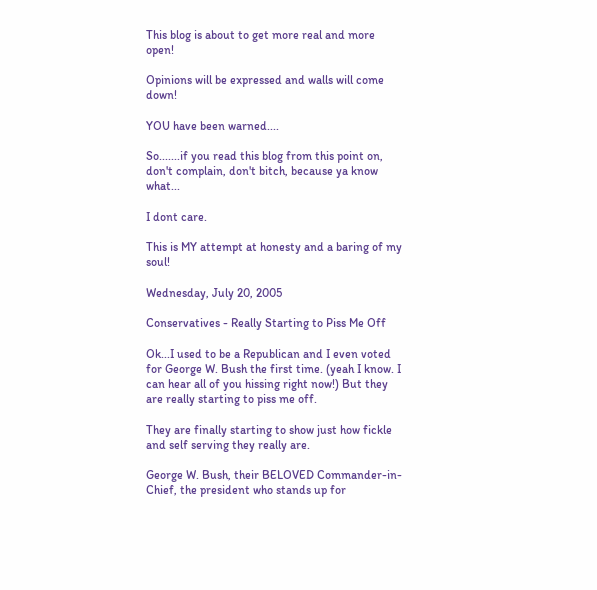This blog is about to get more real and more open!

Opinions will be expressed and walls will come down!

YOU have been warned....

So.......if you read this blog from this point on, don't complain, don't bitch, because ya know what...

I dont care.

This is MY attempt at honesty and a baring of my soul!

Wednesday, July 20, 2005

Conservatives - Really Starting to Piss Me Off

Ok...I used to be a Republican and I even voted for George W. Bush the first time. (yeah I know. I can hear all of you hissing right now!) But they are really starting to piss me off.

They are finally starting to show just how fickle and self serving they really are.

George W. Bush, their BELOVED Commander-in-Chief, the president who stands up for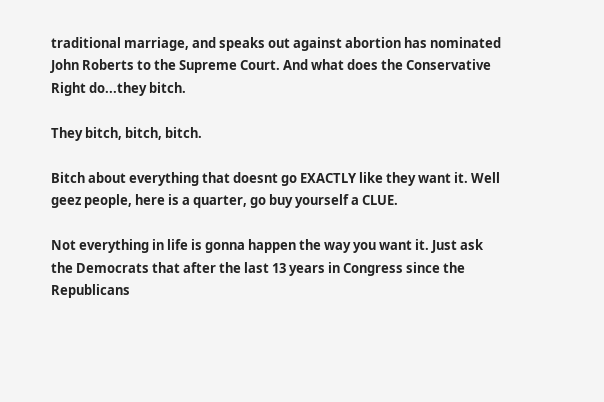traditional marriage, and speaks out against abortion has nominated John Roberts to the Supreme Court. And what does the Conservative Right do...they bitch.

They bitch, bitch, bitch.

Bitch about everything that doesnt go EXACTLY like they want it. Well geez people, here is a quarter, go buy yourself a CLUE.

Not everything in life is gonna happen the way you want it. Just ask the Democrats that after the last 13 years in Congress since the Republicans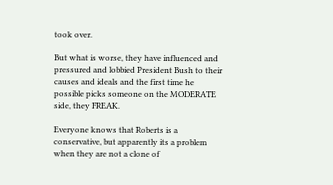took over.

But what is worse, they have influenced and pressured and lobbied President Bush to their causes and ideals and the first time he possible picks someone on the MODERATE side, they FREAK.

Everyone knows that Roberts is a conservative, but apparently its a problem when they are not a clone of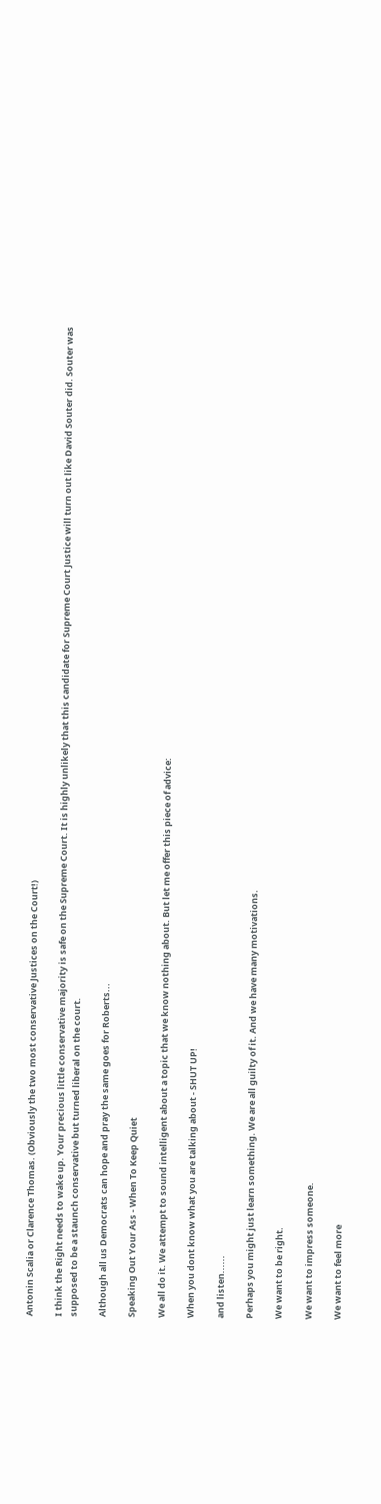Antonin Scalia or Clarence Thomas. (Obviously the two most conservative Justices on the Court!)

I think the Right needs to wake up. Your precious little conservative majority is safe on the Supreme Court. It is highly unlikely that this candidate for Supreme Court Justice will turn out like David Souter did. Souter was supposed to be a staunch conservative but turned liberal on the court.

Although all us Democrats can hope and pray the same goes for Roberts...

Speaking Out Your Ass - When To Keep Quiet

We all do it. We attempt to sound intelligent about a topic that we know nothing about. But let me offer this piece of advice:

When you dont know what you are talking about - SHUT UP!

and listen......

Perhaps you might just learn something. We are all guilty of it. And we have many motivations.

We want to be right.

We want to impress someone.

We want to feel more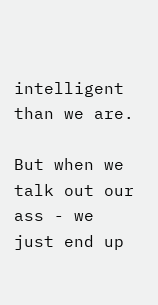intelligent than we are.

But when we talk out our ass - we just end up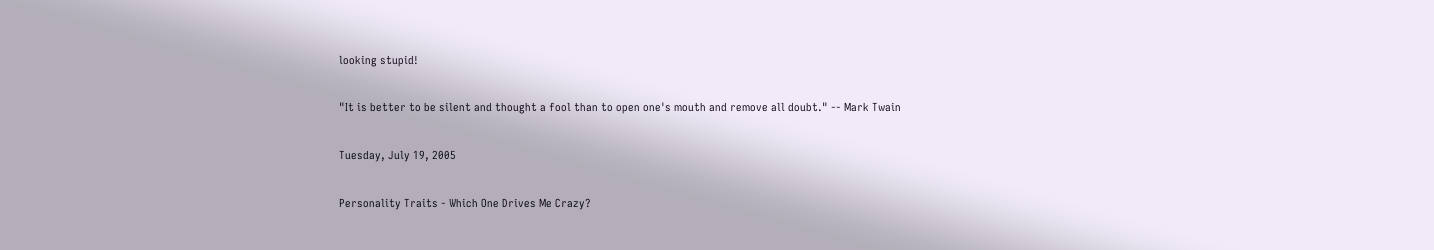looking stupid!

"It is better to be silent and thought a fool than to open one's mouth and remove all doubt." -- Mark Twain

Tuesday, July 19, 2005

Personality Traits - Which One Drives Me Crazy?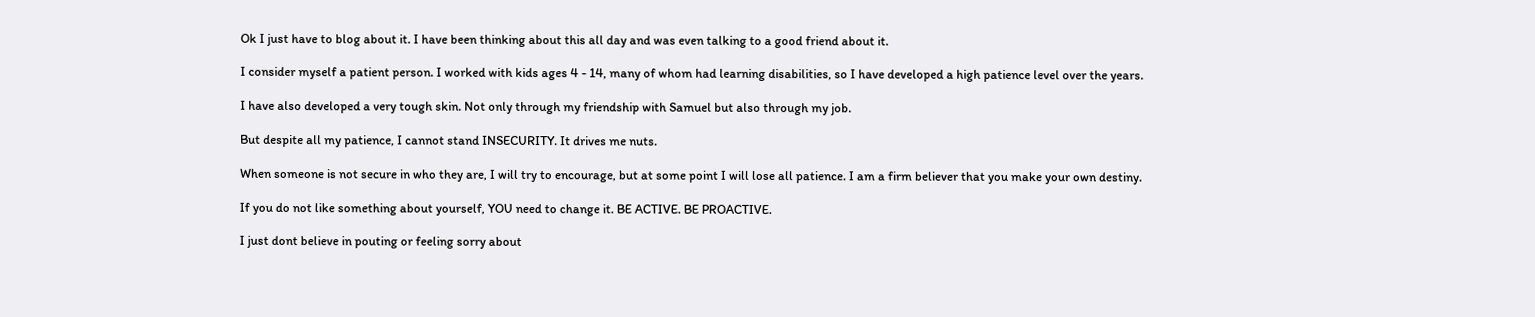Ok I just have to blog about it. I have been thinking about this all day and was even talking to a good friend about it.

I consider myself a patient person. I worked with kids ages 4 - 14, many of whom had learning disabilities, so I have developed a high patience level over the years.

I have also developed a very tough skin. Not only through my friendship with Samuel but also through my job.

But despite all my patience, I cannot stand INSECURITY. It drives me nuts.

When someone is not secure in who they are, I will try to encourage, but at some point I will lose all patience. I am a firm believer that you make your own destiny.

If you do not like something about yourself, YOU need to change it. BE ACTIVE. BE PROACTIVE.

I just dont believe in pouting or feeling sorry about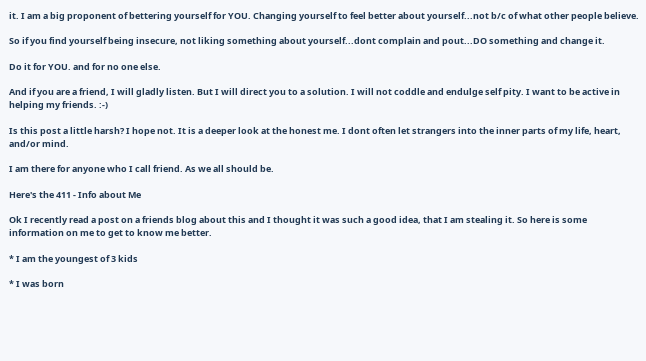it. I am a big proponent of bettering yourself for YOU. Changing yourself to feel better about yourself...not b/c of what other people believe.

So if you find yourself being insecure, not liking something about yourself...dont complain and pout...DO something and change it.

Do it for YOU. and for no one else.

And if you are a friend, I will gladly listen. But I will direct you to a solution. I will not coddle and endulge self pity. I want to be active in helping my friends. :-)

Is this post a little harsh? I hope not. It is a deeper look at the honest me. I dont often let strangers into the inner parts of my life, heart, and/or mind.

I am there for anyone who I call friend. As we all should be.

Here's the 411 - Info about Me

Ok I recently read a post on a friends blog about this and I thought it was such a good idea, that I am stealing it. So here is some information on me to get to know me better.

* I am the youngest of 3 kids

* I was born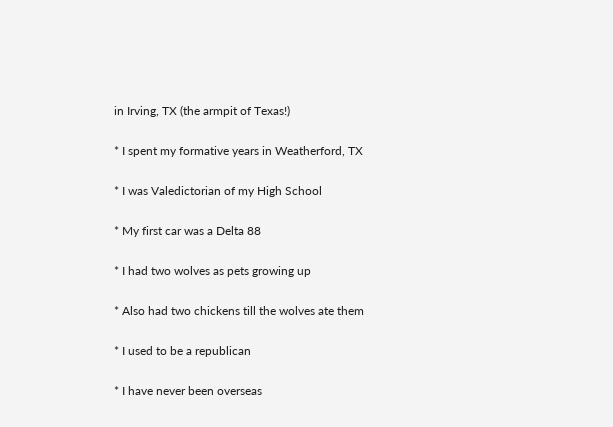in Irving, TX (the armpit of Texas!)

* I spent my formative years in Weatherford, TX

* I was Valedictorian of my High School

* My first car was a Delta 88

* I had two wolves as pets growing up

* Also had two chickens till the wolves ate them

* I used to be a republican

* I have never been overseas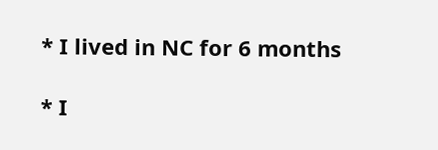* I lived in NC for 6 months

* I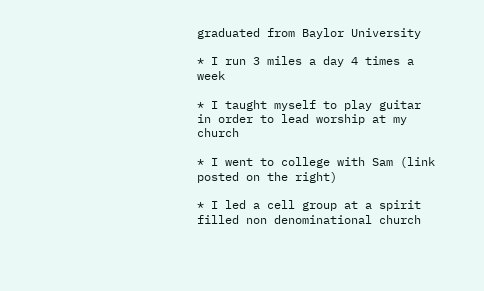graduated from Baylor University

* I run 3 miles a day 4 times a week

* I taught myself to play guitar in order to lead worship at my church

* I went to college with Sam (link posted on the right)

* I led a cell group at a spirit filled non denominational church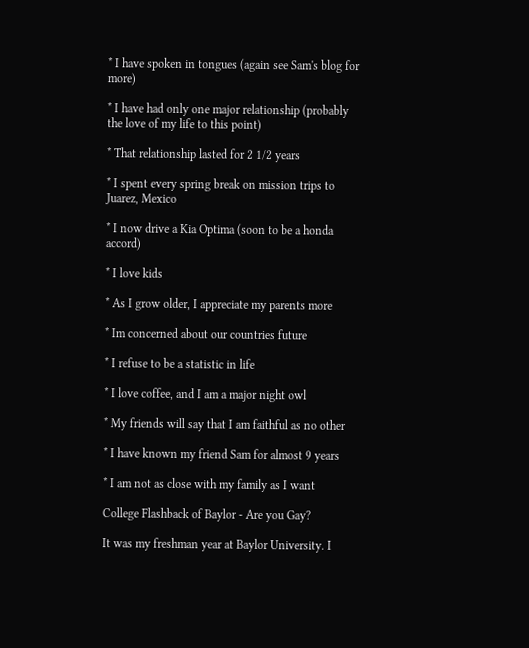* I have spoken in tongues (again see Sam's blog for more)

* I have had only one major relationship (probably the love of my life to this point)

* That relationship lasted for 2 1/2 years

* I spent every spring break on mission trips to Juarez, Mexico

* I now drive a Kia Optima (soon to be a honda accord)

* I love kids

* As I grow older, I appreciate my parents more

* Im concerned about our countries future

* I refuse to be a statistic in life

* I love coffee, and I am a major night owl

* My friends will say that I am faithful as no other

* I have known my friend Sam for almost 9 years

* I am not as close with my family as I want

College Flashback of Baylor - Are you Gay?

It was my freshman year at Baylor University. I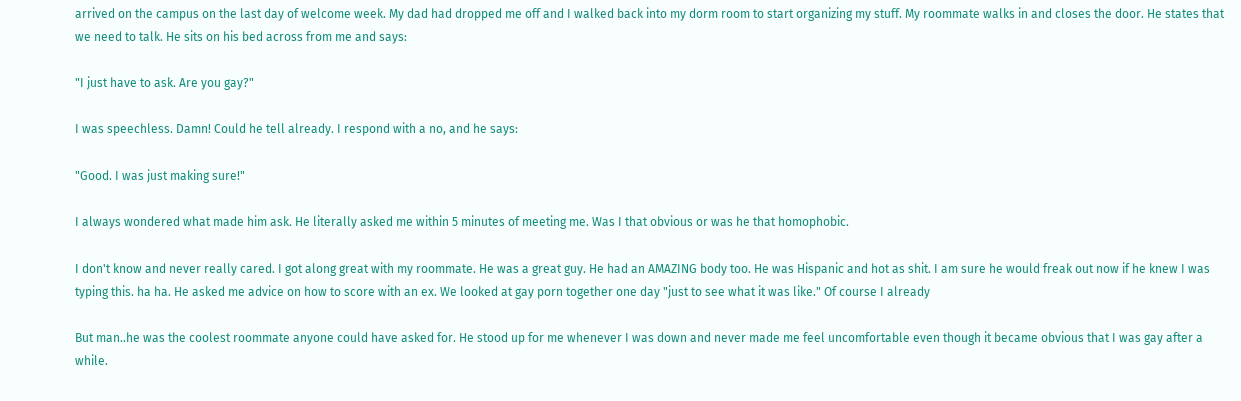arrived on the campus on the last day of welcome week. My dad had dropped me off and I walked back into my dorm room to start organizing my stuff. My roommate walks in and closes the door. He states that we need to talk. He sits on his bed across from me and says:

"I just have to ask. Are you gay?"

I was speechless. Damn! Could he tell already. I respond with a no, and he says:

"Good. I was just making sure!"

I always wondered what made him ask. He literally asked me within 5 minutes of meeting me. Was I that obvious or was he that homophobic.

I don't know and never really cared. I got along great with my roommate. He was a great guy. He had an AMAZING body too. He was Hispanic and hot as shit. I am sure he would freak out now if he knew I was typing this. ha ha. He asked me advice on how to score with an ex. We looked at gay porn together one day "just to see what it was like." Of course I already

But man..he was the coolest roommate anyone could have asked for. He stood up for me whenever I was down and never made me feel uncomfortable even though it became obvious that I was gay after a while.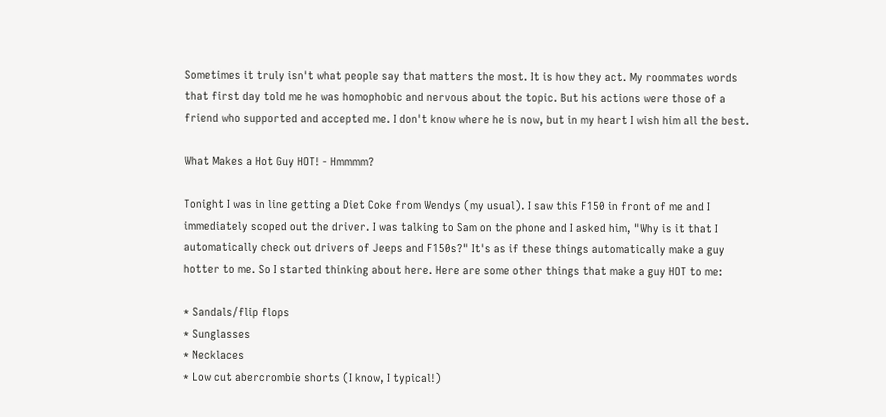Sometimes it truly isn't what people say that matters the most. It is how they act. My roommates words that first day told me he was homophobic and nervous about the topic. But his actions were those of a friend who supported and accepted me. I don't know where he is now, but in my heart I wish him all the best.

What Makes a Hot Guy HOT! - Hmmmm?

Tonight I was in line getting a Diet Coke from Wendys (my usual). I saw this F150 in front of me and I immediately scoped out the driver. I was talking to Sam on the phone and I asked him, "Why is it that I automatically check out drivers of Jeeps and F150s?" It's as if these things automatically make a guy hotter to me. So I started thinking about here. Here are some other things that make a guy HOT to me:

* Sandals/flip flops
* Sunglasses
* Necklaces
* Low cut abercrombie shorts (I know, I typical!)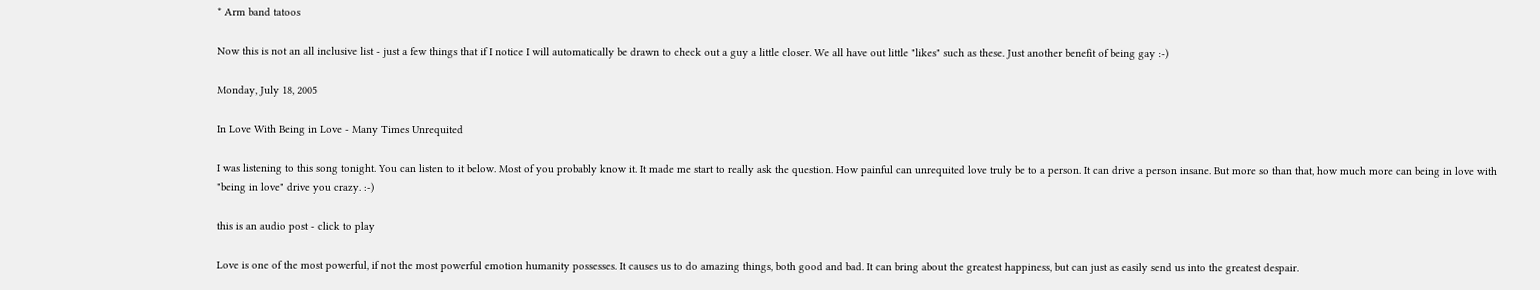* Arm band tatoos

Now this is not an all inclusive list - just a few things that if I notice I will automatically be drawn to check out a guy a little closer. We all have out little "likes" such as these. Just another benefit of being gay :-)

Monday, July 18, 2005

In Love With Being in Love - Many Times Unrequited

I was listening to this song tonight. You can listen to it below. Most of you probably know it. It made me start to really ask the question. How painful can unrequited love truly be to a person. It can drive a person insane. But more so than that, how much more can being in love with "being in love" drive you crazy. :-)

this is an audio post - click to play

Love is one of the most powerful, if not the most powerful emotion humanity possesses. It causes us to do amazing things, both good and bad. It can bring about the greatest happiness, but can just as easily send us into the greatest despair.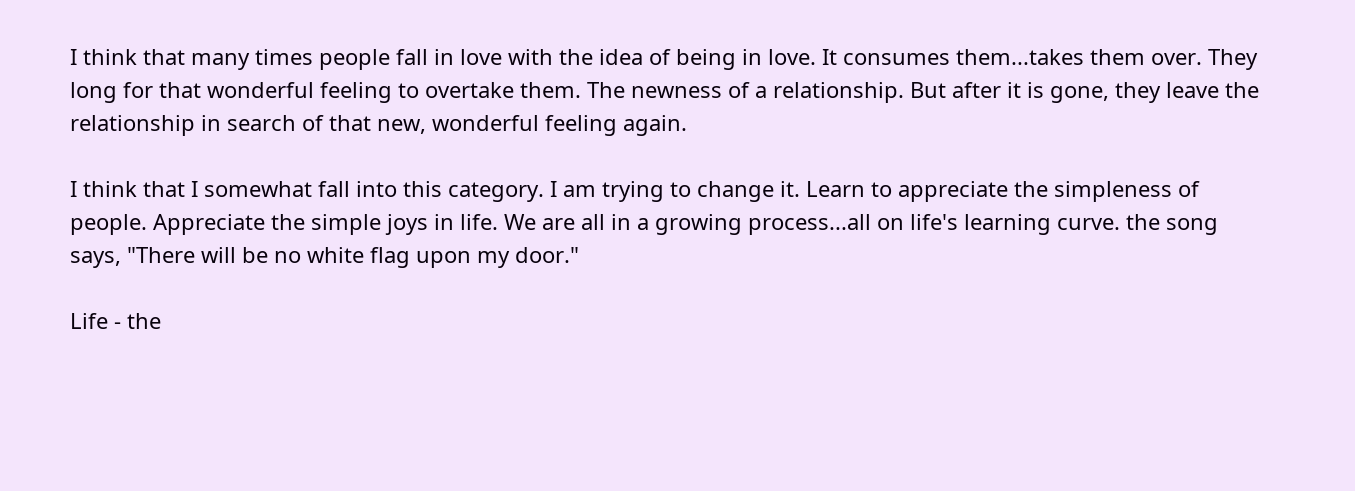I think that many times people fall in love with the idea of being in love. It consumes them...takes them over. They long for that wonderful feeling to overtake them. The newness of a relationship. But after it is gone, they leave the relationship in search of that new, wonderful feeling again.

I think that I somewhat fall into this category. I am trying to change it. Learn to appreciate the simpleness of people. Appreciate the simple joys in life. We are all in a growing process...all on life's learning curve. the song says, "There will be no white flag upon my door."

Life - the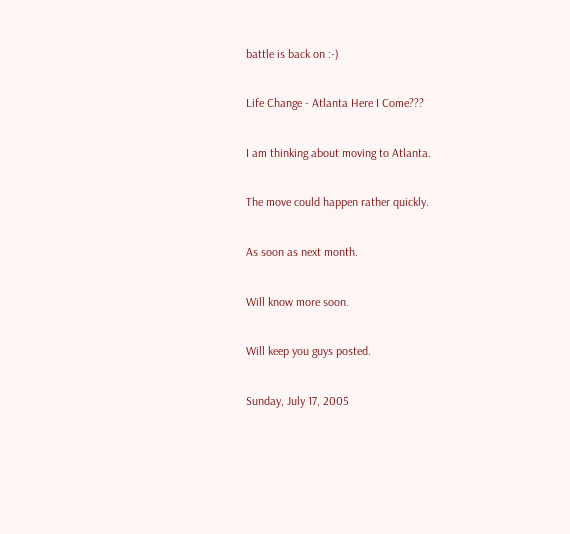battle is back on :-)

Life Change - Atlanta Here I Come???

I am thinking about moving to Atlanta.

The move could happen rather quickly.

As soon as next month.

Will know more soon.

Will keep you guys posted.

Sunday, July 17, 2005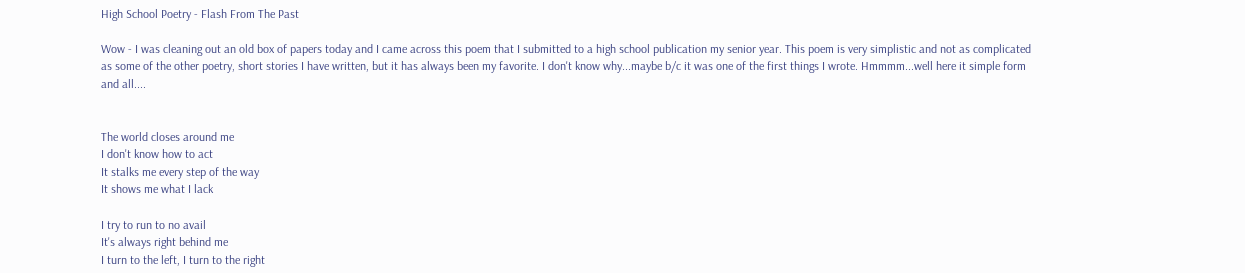High School Poetry - Flash From The Past

Wow - I was cleaning out an old box of papers today and I came across this poem that I submitted to a high school publication my senior year. This poem is very simplistic and not as complicated as some of the other poetry, short stories I have written, but it has always been my favorite. I don't know why...maybe b/c it was one of the first things I wrote. Hmmmm...well here it simple form and all....


The world closes around me
I don't know how to act
It stalks me every step of the way
It shows me what I lack

I try to run to no avail
It's always right behind me
I turn to the left, I turn to the right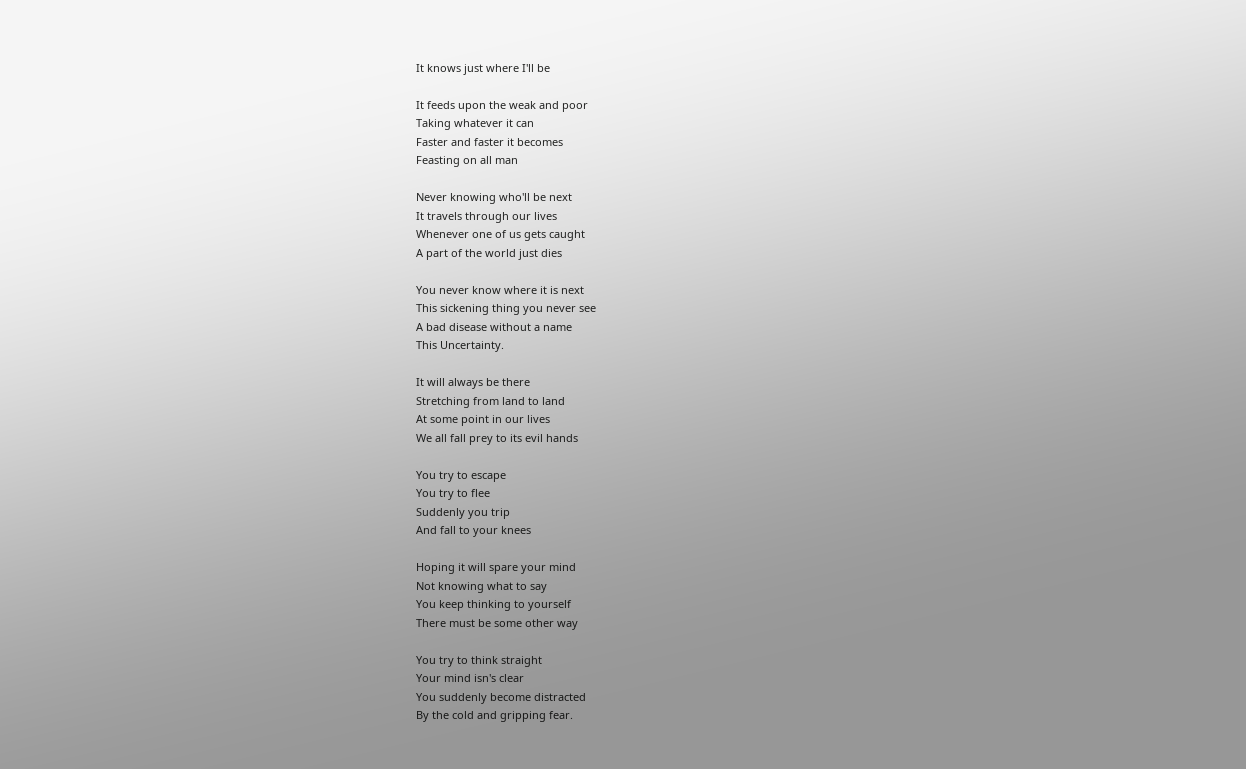It knows just where I'll be

It feeds upon the weak and poor
Taking whatever it can
Faster and faster it becomes
Feasting on all man

Never knowing who'll be next
It travels through our lives
Whenever one of us gets caught
A part of the world just dies

You never know where it is next
This sickening thing you never see
A bad disease without a name
This Uncertainty.

It will always be there
Stretching from land to land
At some point in our lives
We all fall prey to its evil hands

You try to escape
You try to flee
Suddenly you trip
And fall to your knees

Hoping it will spare your mind
Not knowing what to say
You keep thinking to yourself
There must be some other way

You try to think straight
Your mind isn's clear
You suddenly become distracted
By the cold and gripping fear.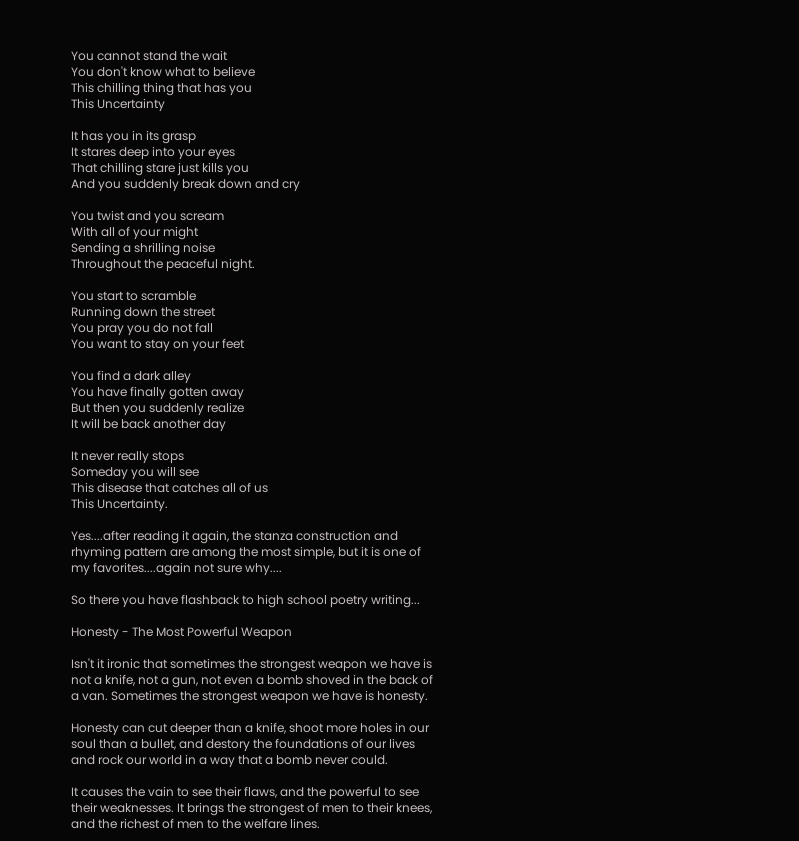You cannot stand the wait
You don't know what to believe
This chilling thing that has you
This Uncertainty

It has you in its grasp
It stares deep into your eyes
That chilling stare just kills you
And you suddenly break down and cry

You twist and you scream
With all of your might
Sending a shrilling noise
Throughout the peaceful night.

You start to scramble
Running down the street
You pray you do not fall
You want to stay on your feet

You find a dark alley
You have finally gotten away
But then you suddenly realize
It will be back another day

It never really stops
Someday you will see
This disease that catches all of us
This Uncertainty.

Yes....after reading it again, the stanza construction and rhyming pattern are among the most simple, but it is one of my favorites....again not sure why....

So there you have flashback to high school poetry writing...

Honesty - The Most Powerful Weapon

Isn't it ironic that sometimes the strongest weapon we have is not a knife, not a gun, not even a bomb shoved in the back of a van. Sometimes the strongest weapon we have is honesty.

Honesty can cut deeper than a knife, shoot more holes in our soul than a bullet, and destory the foundations of our lives and rock our world in a way that a bomb never could.

It causes the vain to see their flaws, and the powerful to see their weaknesses. It brings the strongest of men to their knees, and the richest of men to the welfare lines.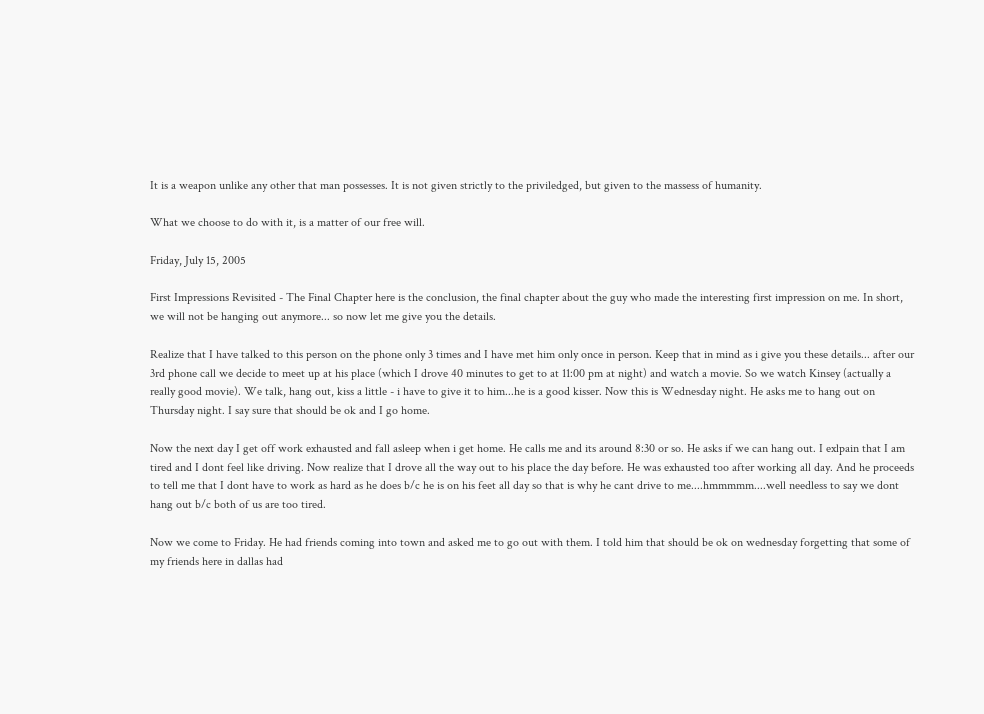It is a weapon unlike any other that man possesses. It is not given strictly to the priviledged, but given to the massess of humanity.

What we choose to do with it, is a matter of our free will.

Friday, July 15, 2005

First Impressions Revisited - The Final Chapter here is the conclusion, the final chapter about the guy who made the interesting first impression on me. In short, we will not be hanging out anymore... so now let me give you the details.

Realize that I have talked to this person on the phone only 3 times and I have met him only once in person. Keep that in mind as i give you these details... after our 3rd phone call we decide to meet up at his place (which I drove 40 minutes to get to at 11:00 pm at night) and watch a movie. So we watch Kinsey (actually a really good movie). We talk, hang out, kiss a little - i have to give it to him...he is a good kisser. Now this is Wednesday night. He asks me to hang out on Thursday night. I say sure that should be ok and I go home.

Now the next day I get off work exhausted and fall asleep when i get home. He calls me and its around 8:30 or so. He asks if we can hang out. I exlpain that I am tired and I dont feel like driving. Now realize that I drove all the way out to his place the day before. He was exhausted too after working all day. And he proceeds to tell me that I dont have to work as hard as he does b/c he is on his feet all day so that is why he cant drive to me....hmmmmm....well needless to say we dont hang out b/c both of us are too tired.

Now we come to Friday. He had friends coming into town and asked me to go out with them. I told him that should be ok on wednesday forgetting that some of my friends here in dallas had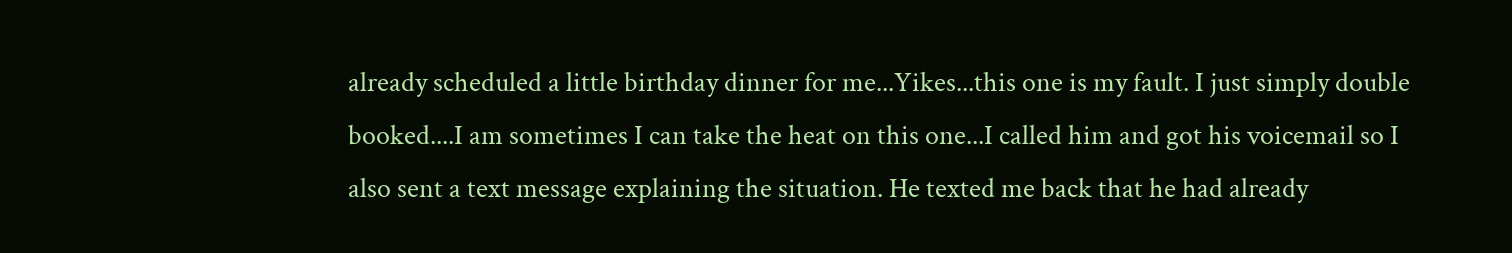already scheduled a little birthday dinner for me...Yikes...this one is my fault. I just simply double booked....I am sometimes I can take the heat on this one...I called him and got his voicemail so I also sent a text message explaining the situation. He texted me back that he had already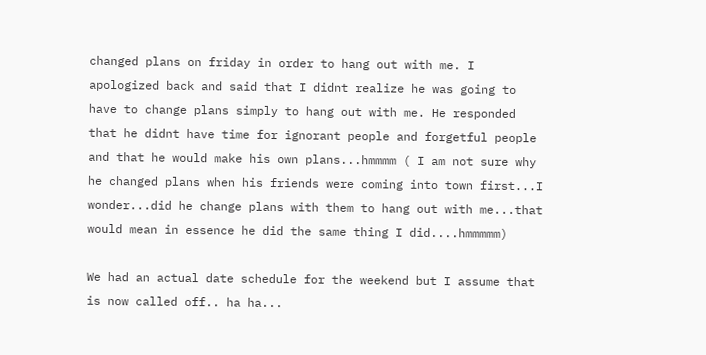changed plans on friday in order to hang out with me. I apologized back and said that I didnt realize he was going to have to change plans simply to hang out with me. He responded that he didnt have time for ignorant people and forgetful people and that he would make his own plans...hmmmm ( I am not sure why he changed plans when his friends were coming into town first...I wonder...did he change plans with them to hang out with me...that would mean in essence he did the same thing I did....hmmmmm)

We had an actual date schedule for the weekend but I assume that is now called off.. ha ha...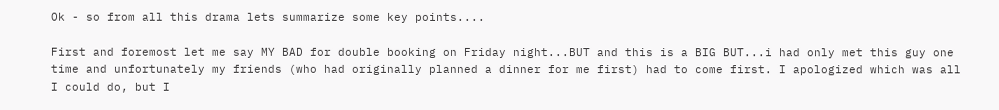Ok - so from all this drama lets summarize some key points....

First and foremost let me say MY BAD for double booking on Friday night...BUT and this is a BIG BUT...i had only met this guy one time and unfortunately my friends (who had originally planned a dinner for me first) had to come first. I apologized which was all I could do, but I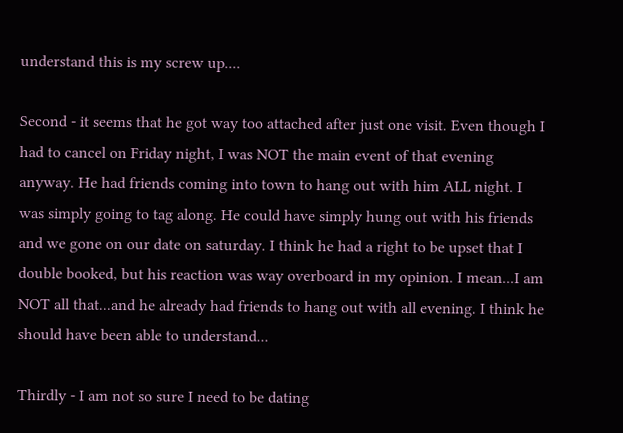understand this is my screw up....

Second - it seems that he got way too attached after just one visit. Even though I had to cancel on Friday night, I was NOT the main event of that evening anyway. He had friends coming into town to hang out with him ALL night. I was simply going to tag along. He could have simply hung out with his friends and we gone on our date on saturday. I think he had a right to be upset that I double booked, but his reaction was way overboard in my opinion. I mean...I am NOT all that...and he already had friends to hang out with all evening. I think he should have been able to understand...

Thirdly - I am not so sure I need to be dating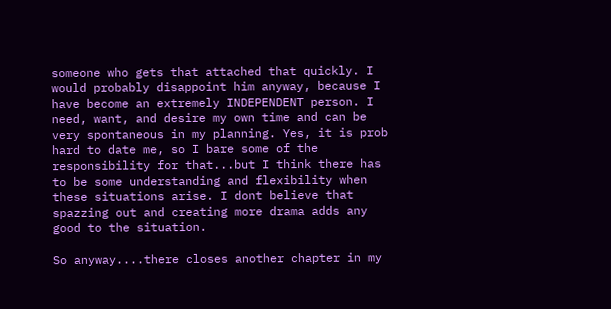someone who gets that attached that quickly. I would probably disappoint him anyway, because I have become an extremely INDEPENDENT person. I need, want, and desire my own time and can be very spontaneous in my planning. Yes, it is prob hard to date me, so I bare some of the responsibility for that...but I think there has to be some understanding and flexibility when these situations arise. I dont believe that spazzing out and creating more drama adds any good to the situation.

So anyway....there closes another chapter in my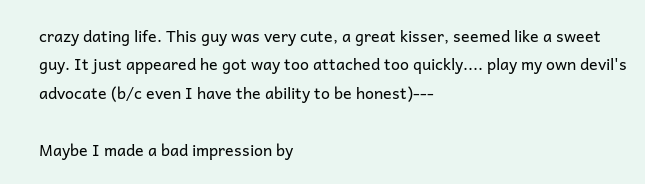crazy dating life. This guy was very cute, a great kisser, seemed like a sweet guy. It just appeared he got way too attached too quickly.... play my own devil's advocate (b/c even I have the ability to be honest)---

Maybe I made a bad impression by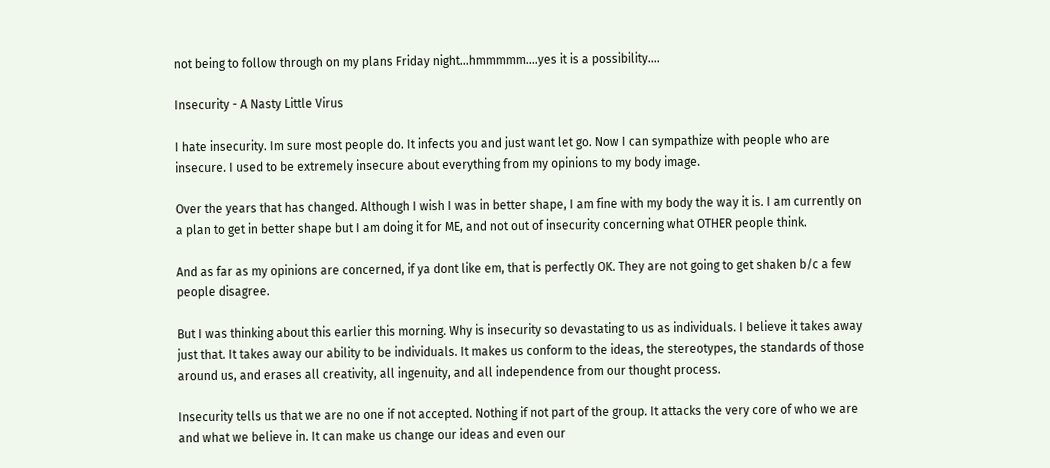not being to follow through on my plans Friday night...hmmmmm....yes it is a possibility....

Insecurity - A Nasty Little Virus

I hate insecurity. Im sure most people do. It infects you and just want let go. Now I can sympathize with people who are insecure. I used to be extremely insecure about everything from my opinions to my body image.

Over the years that has changed. Although I wish I was in better shape, I am fine with my body the way it is. I am currently on a plan to get in better shape but I am doing it for ME, and not out of insecurity concerning what OTHER people think.

And as far as my opinions are concerned, if ya dont like em, that is perfectly OK. They are not going to get shaken b/c a few people disagree.

But I was thinking about this earlier this morning. Why is insecurity so devastating to us as individuals. I believe it takes away just that. It takes away our ability to be individuals. It makes us conform to the ideas, the stereotypes, the standards of those around us, and erases all creativity, all ingenuity, and all independence from our thought process.

Insecurity tells us that we are no one if not accepted. Nothing if not part of the group. It attacks the very core of who we are and what we believe in. It can make us change our ideas and even our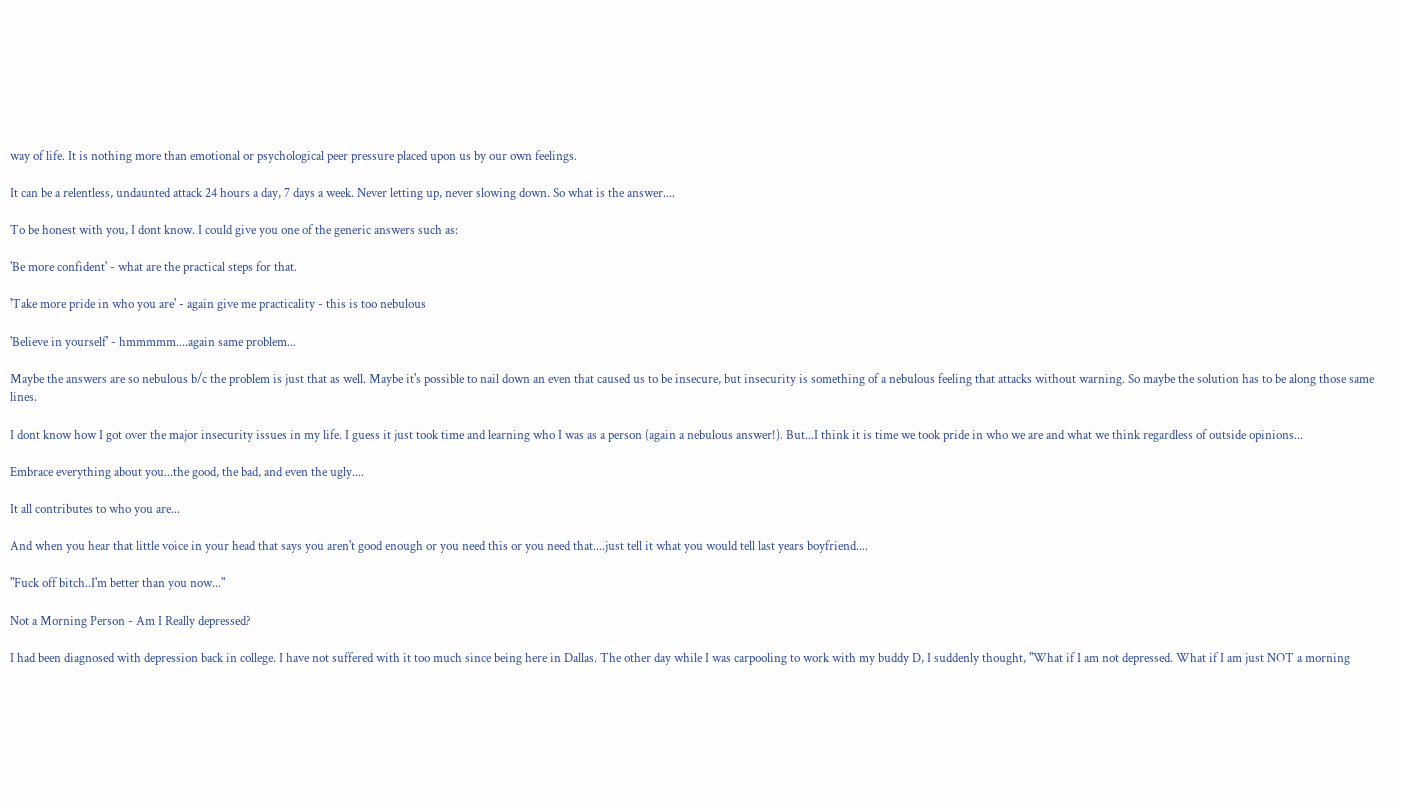way of life. It is nothing more than emotional or psychological peer pressure placed upon us by our own feelings.

It can be a relentless, undaunted attack 24 hours a day, 7 days a week. Never letting up, never slowing down. So what is the answer....

To be honest with you, I dont know. I could give you one of the generic answers such as:

'Be more confident' - what are the practical steps for that.

'Take more pride in who you are' - again give me practicality - this is too nebulous

'Believe in yourself' - hmmmmm....again same problem...

Maybe the answers are so nebulous b/c the problem is just that as well. Maybe it's possible to nail down an even that caused us to be insecure, but insecurity is something of a nebulous feeling that attacks without warning. So maybe the solution has to be along those same lines.

I dont know how I got over the major insecurity issues in my life. I guess it just took time and learning who I was as a person (again a nebulous answer!). But...I think it is time we took pride in who we are and what we think regardless of outside opinions...

Embrace everything about you...the good, the bad, and even the ugly....

It all contributes to who you are...

And when you hear that little voice in your head that says you aren't good enough or you need this or you need that....just tell it what you would tell last years boyfriend....

"Fuck off bitch..I'm better than you now..."

Not a Morning Person - Am I Really depressed?

I had been diagnosed with depression back in college. I have not suffered with it too much since being here in Dallas. The other day while I was carpooling to work with my buddy D, I suddenly thought, "What if I am not depressed. What if I am just NOT a morning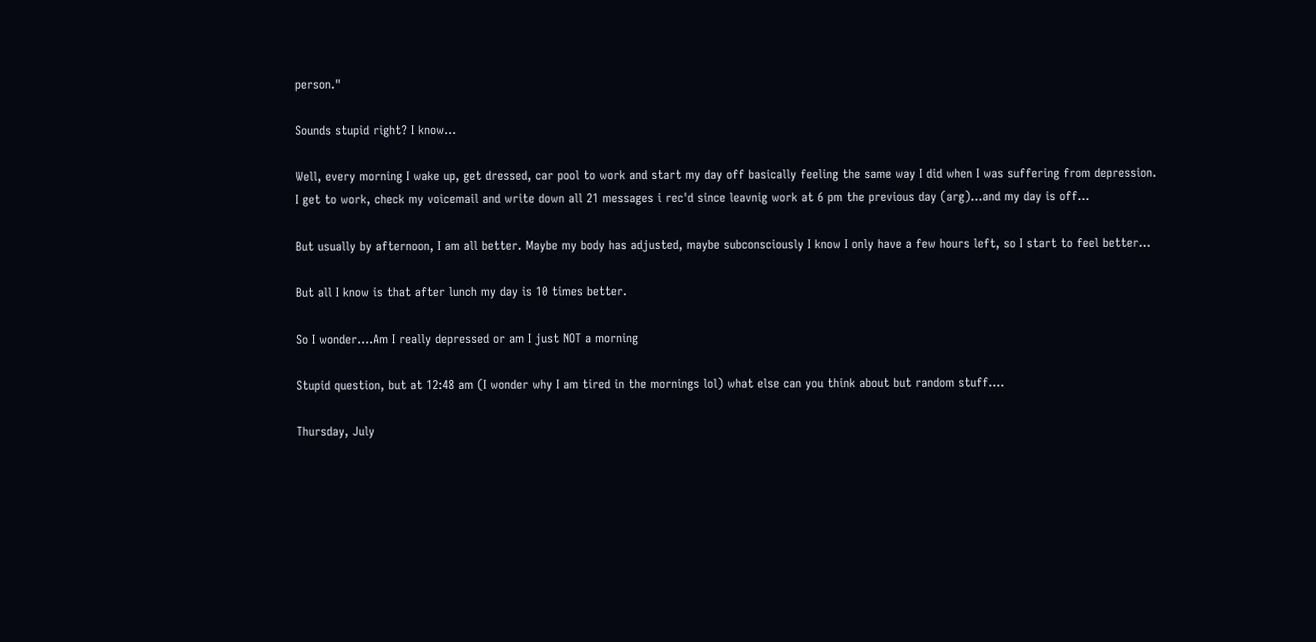person."

Sounds stupid right? I know...

Well, every morning I wake up, get dressed, car pool to work and start my day off basically feeling the same way I did when I was suffering from depression. I get to work, check my voicemail and write down all 21 messages i rec'd since leavnig work at 6 pm the previous day (arg)...and my day is off...

But usually by afternoon, I am all better. Maybe my body has adjusted, maybe subconsciously I know I only have a few hours left, so I start to feel better...

But all I know is that after lunch my day is 10 times better.

So I wonder....Am I really depressed or am I just NOT a morning

Stupid question, but at 12:48 am (I wonder why I am tired in the mornings lol) what else can you think about but random stuff....

Thursday, July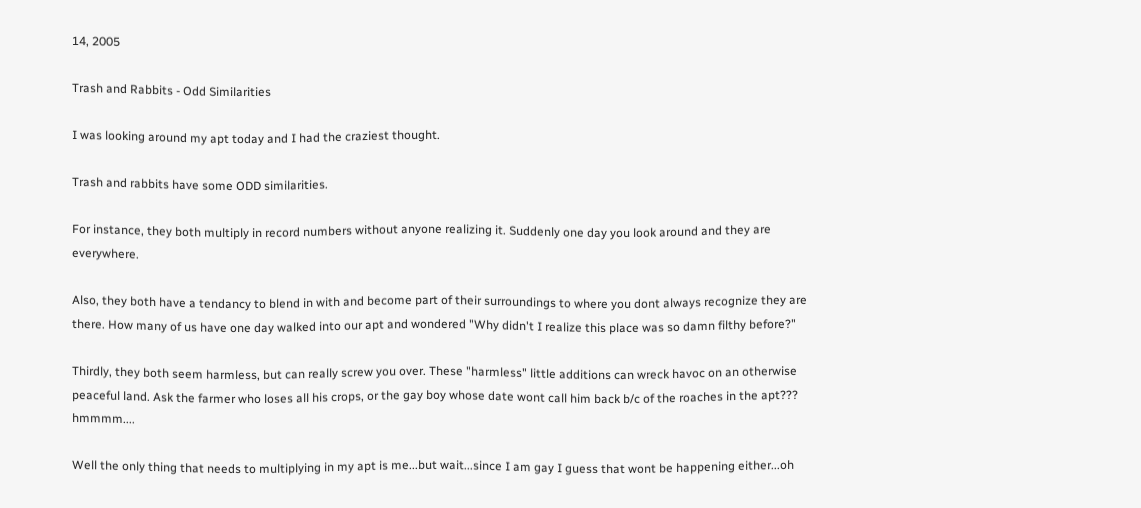14, 2005

Trash and Rabbits - Odd Similarities

I was looking around my apt today and I had the craziest thought.

Trash and rabbits have some ODD similarities.

For instance, they both multiply in record numbers without anyone realizing it. Suddenly one day you look around and they are everywhere.

Also, they both have a tendancy to blend in with and become part of their surroundings to where you dont always recognize they are there. How many of us have one day walked into our apt and wondered "Why didn't I realize this place was so damn filthy before?"

Thirdly, they both seem harmless, but can really screw you over. These "harmless" little additions can wreck havoc on an otherwise peaceful land. Ask the farmer who loses all his crops, or the gay boy whose date wont call him back b/c of the roaches in the apt??? hmmmm....

Well the only thing that needs to multiplying in my apt is me...but wait...since I am gay I guess that wont be happening either...oh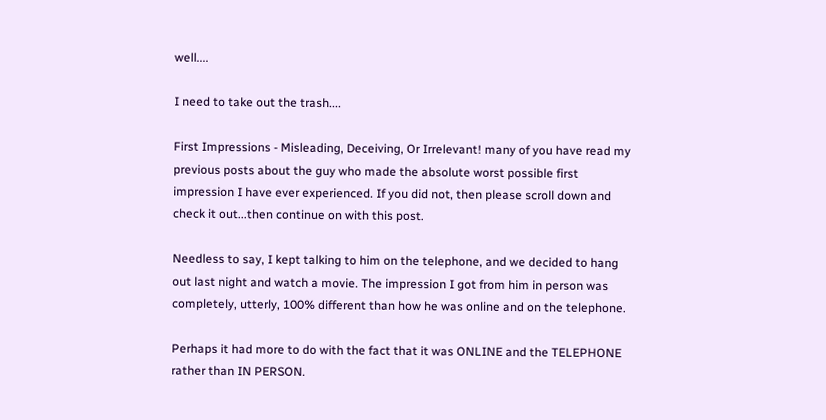well....

I need to take out the trash....

First Impressions - Misleading, Deceiving, Or Irrelevant! many of you have read my previous posts about the guy who made the absolute worst possible first impression I have ever experienced. If you did not, then please scroll down and check it out...then continue on with this post.

Needless to say, I kept talking to him on the telephone, and we decided to hang out last night and watch a movie. The impression I got from him in person was completely, utterly, 100% different than how he was online and on the telephone.

Perhaps it had more to do with the fact that it was ONLINE and the TELEPHONE rather than IN PERSON.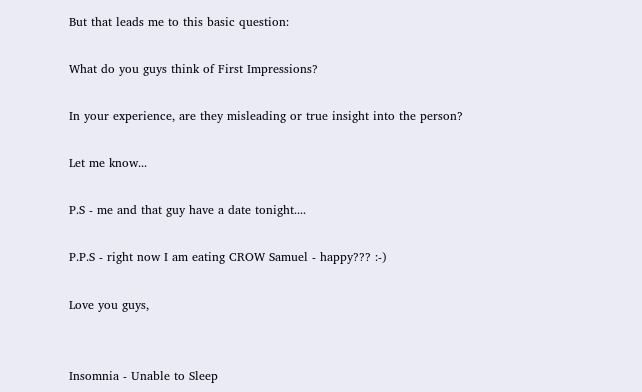But that leads me to this basic question:

What do you guys think of First Impressions?

In your experience, are they misleading or true insight into the person?

Let me know...

P.S - me and that guy have a date tonight....

P.P.S - right now I am eating CROW Samuel - happy??? :-)

Love you guys,


Insomnia - Unable to Sleep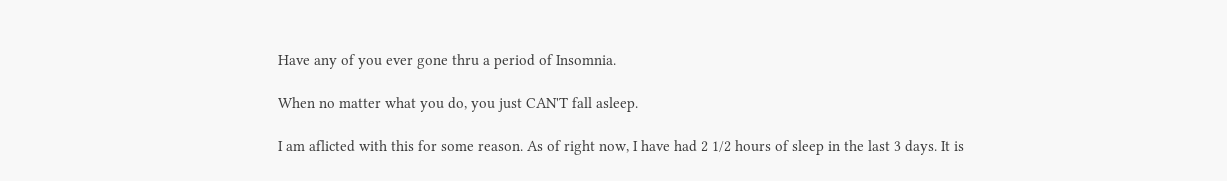Have any of you ever gone thru a period of Insomnia.

When no matter what you do, you just CAN'T fall asleep.

I am aflicted with this for some reason. As of right now, I have had 2 1/2 hours of sleep in the last 3 days. It is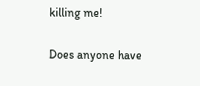killing me!

Does anyone have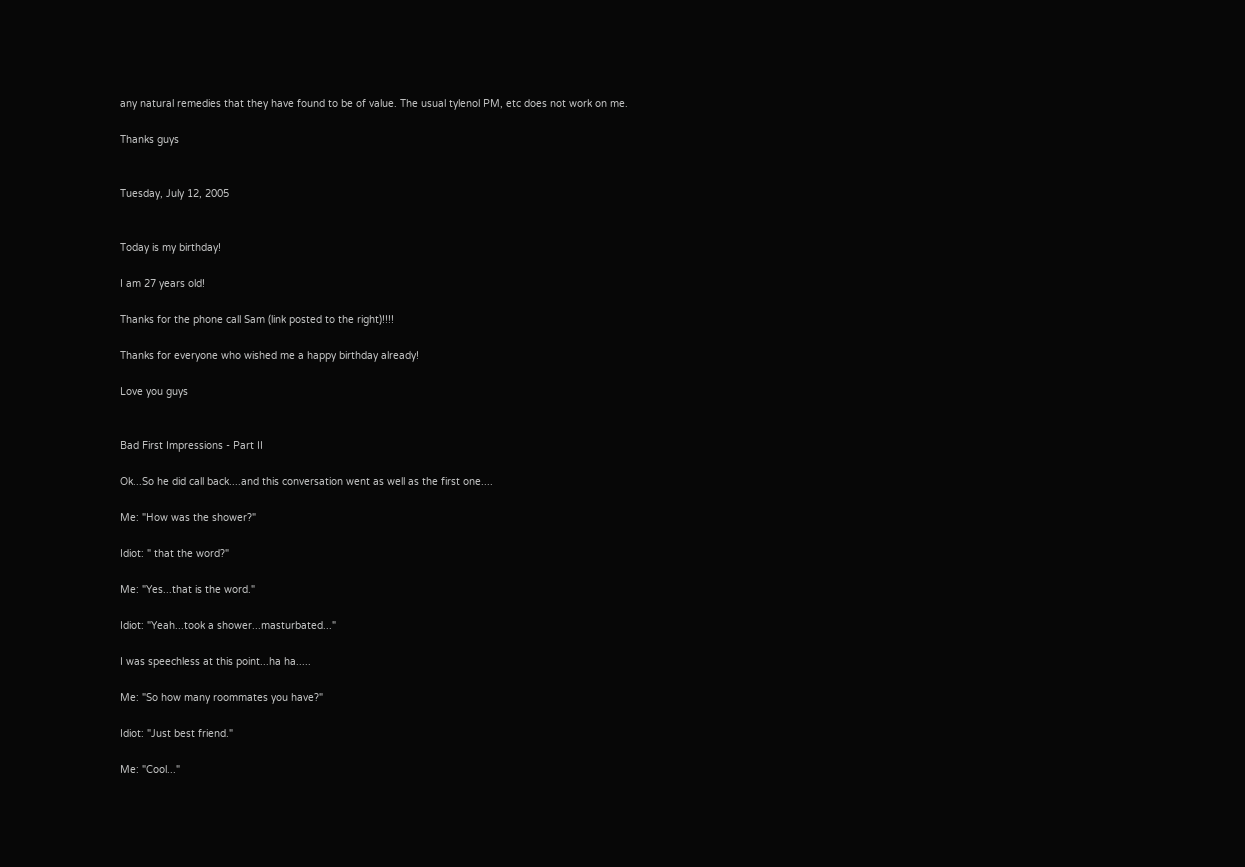any natural remedies that they have found to be of value. The usual tylenol PM, etc does not work on me.

Thanks guys


Tuesday, July 12, 2005


Today is my birthday!

I am 27 years old!

Thanks for the phone call Sam (link posted to the right)!!!!

Thanks for everyone who wished me a happy birthday already!

Love you guys


Bad First Impressions - Part II

Ok...So he did call back....and this conversation went as well as the first one....

Me: "How was the shower?"

Idiot: " that the word?"

Me: "Yes...that is the word."

Idiot: "Yeah...took a shower...masturbated..."

I was speechless at this point...ha ha.....

Me: "So how many roommates you have?"

Idiot: "Just best friend."

Me: "Cool..."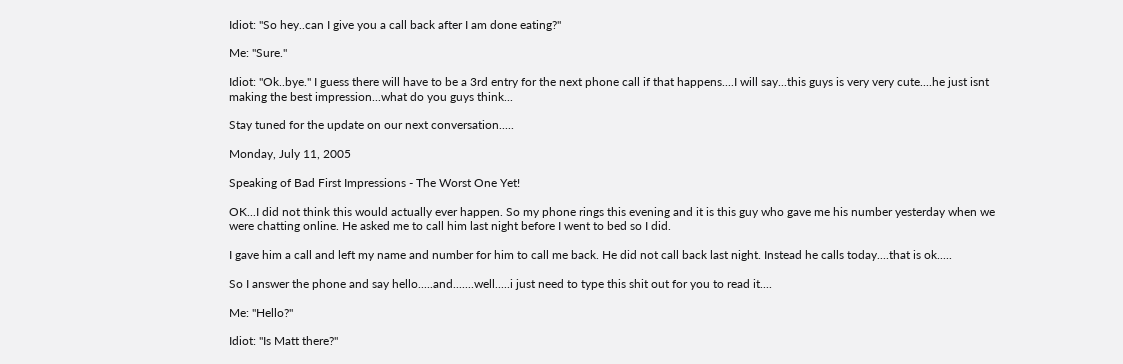Idiot: "So hey..can I give you a call back after I am done eating?"

Me: "Sure."

Idiot: "Ok..bye." I guess there will have to be a 3rd entry for the next phone call if that happens....I will say...this guys is very very cute....he just isnt making the best impression...what do you guys think...

Stay tuned for the update on our next conversation.....

Monday, July 11, 2005

Speaking of Bad First Impressions - The Worst One Yet!

OK...I did not think this would actually ever happen. So my phone rings this evening and it is this guy who gave me his number yesterday when we were chatting online. He asked me to call him last night before I went to bed so I did.

I gave him a call and left my name and number for him to call me back. He did not call back last night. Instead he calls today....that is ok.....

So I answer the phone and say hello.....and.......well.....i just need to type this shit out for you to read it....

Me: "Hello?"

Idiot: "Is Matt there?"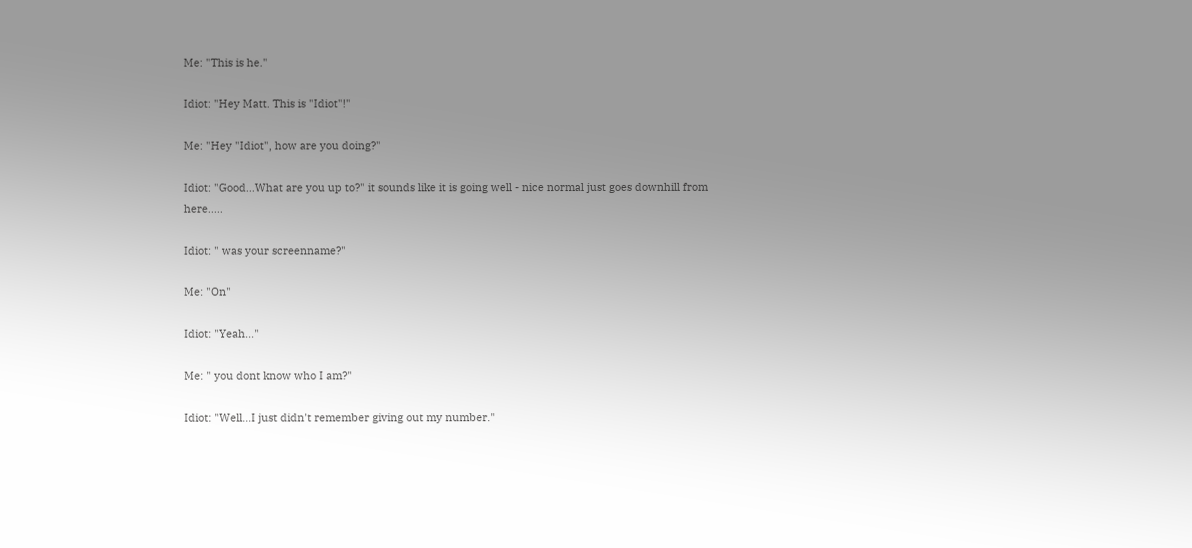Me: "This is he."

Idiot: "Hey Matt. This is "Idiot"!"

Me: "Hey "Idiot", how are you doing?"

Idiot: "Good...What are you up to?" it sounds like it is going well - nice normal just goes downhill from here.....

Idiot: " was your screenname?"

Me: "On"

Idiot: "Yeah..."

Me: " you dont know who I am?"

Idiot: "Well...I just didn't remember giving out my number."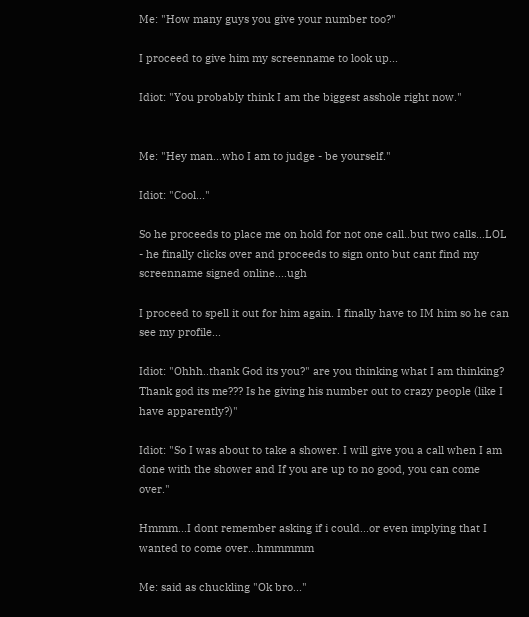Me: "How many guys you give your number too?"

I proceed to give him my screenname to look up...

Idiot: "You probably think I am the biggest asshole right now."


Me: "Hey man...who I am to judge - be yourself."

Idiot: "Cool..."

So he proceeds to place me on hold for not one call..but two calls...LOL - he finally clicks over and proceeds to sign onto but cant find my screenname signed online....ugh

I proceed to spell it out for him again. I finally have to IM him so he can see my profile...

Idiot: "Ohhh..thank God its you?" are you thinking what I am thinking? Thank god its me??? Is he giving his number out to crazy people (like I have apparently?)"

Idiot: "So I was about to take a shower. I will give you a call when I am done with the shower and If you are up to no good, you can come over."

Hmmm...I dont remember asking if i could...or even implying that I wanted to come over...hmmmmm

Me: said as chuckling "Ok bro..."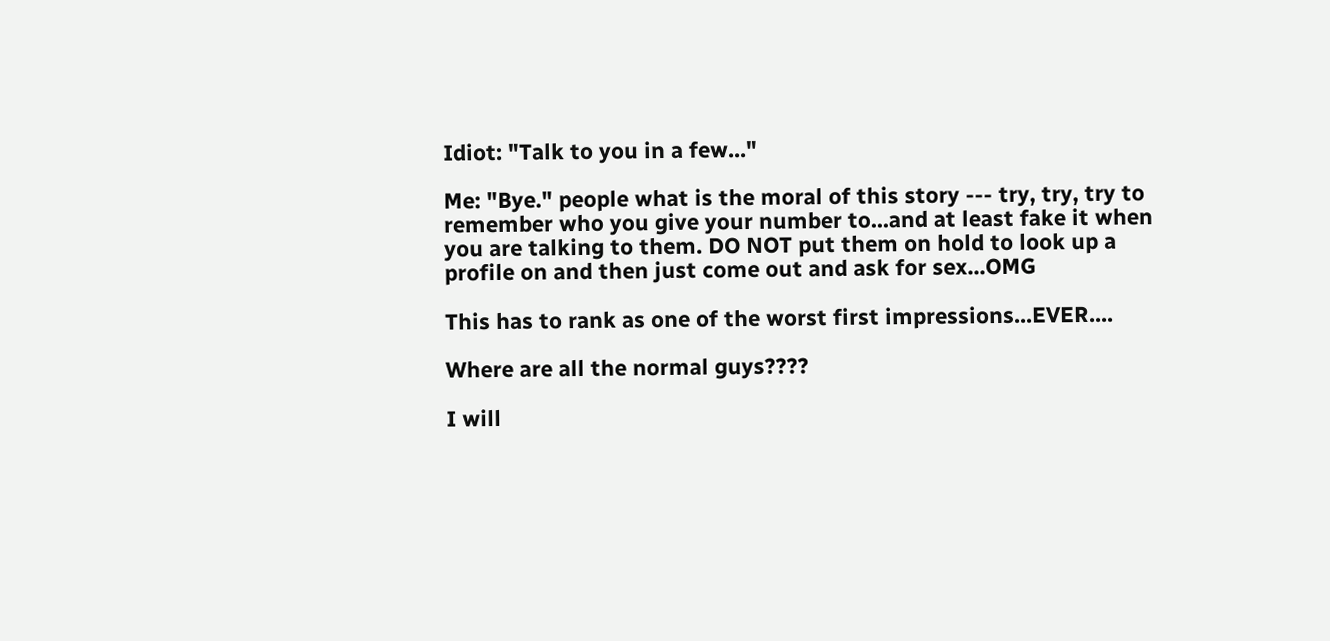Idiot: "Talk to you in a few..."

Me: "Bye." people what is the moral of this story --- try, try, try to remember who you give your number to...and at least fake it when you are talking to them. DO NOT put them on hold to look up a profile on and then just come out and ask for sex...OMG

This has to rank as one of the worst first impressions...EVER....

Where are all the normal guys????

I will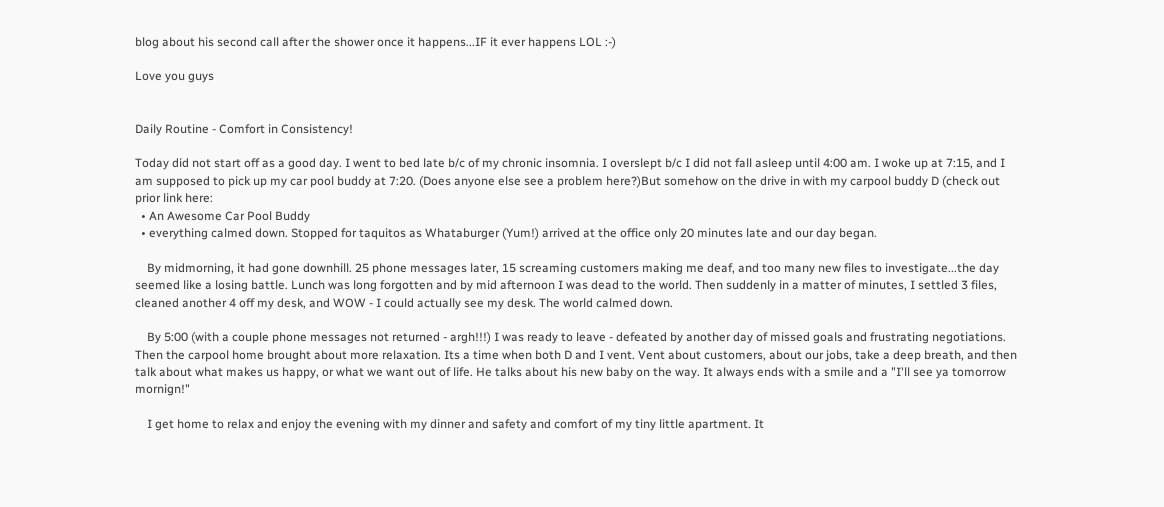blog about his second call after the shower once it happens...IF it ever happens LOL :-)

Love you guys


Daily Routine - Comfort in Consistency!

Today did not start off as a good day. I went to bed late b/c of my chronic insomnia. I overslept b/c I did not fall asleep until 4:00 am. I woke up at 7:15, and I am supposed to pick up my car pool buddy at 7:20. (Does anyone else see a problem here?)But somehow on the drive in with my carpool buddy D (check out prior link here:
  • An Awesome Car Pool Buddy
  • everything calmed down. Stopped for taquitos as Whataburger (Yum!) arrived at the office only 20 minutes late and our day began.

    By midmorning, it had gone downhill. 25 phone messages later, 15 screaming customers making me deaf, and too many new files to investigate...the day seemed like a losing battle. Lunch was long forgotten and by mid afternoon I was dead to the world. Then suddenly in a matter of minutes, I settled 3 files, cleaned another 4 off my desk, and WOW - I could actually see my desk. The world calmed down.

    By 5:00 (with a couple phone messages not returned - argh!!!) I was ready to leave - defeated by another day of missed goals and frustrating negotiations. Then the carpool home brought about more relaxation. Its a time when both D and I vent. Vent about customers, about our jobs, take a deep breath, and then talk about what makes us happy, or what we want out of life. He talks about his new baby on the way. It always ends with a smile and a "I'll see ya tomorrow mornign!"

    I get home to relax and enjoy the evening with my dinner and safety and comfort of my tiny little apartment. It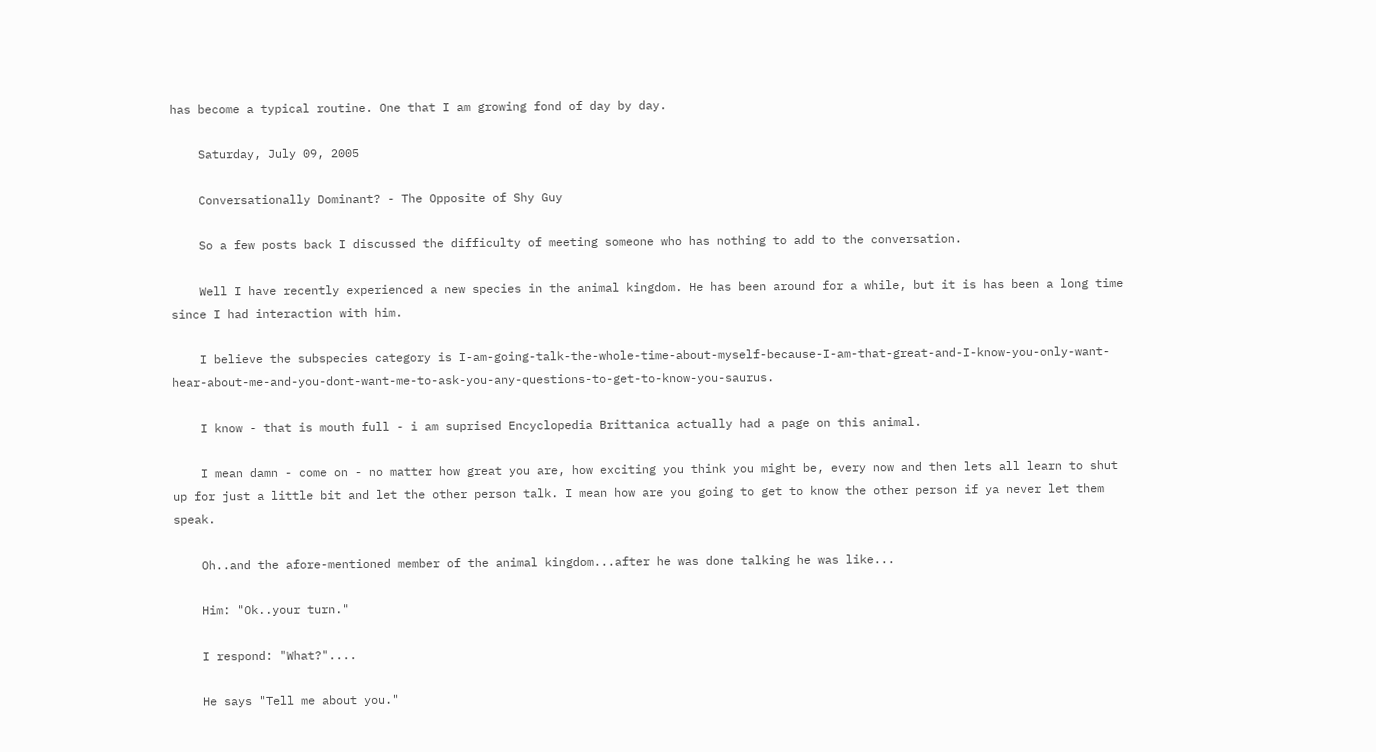has become a typical routine. One that I am growing fond of day by day.

    Saturday, July 09, 2005

    Conversationally Dominant? - The Opposite of Shy Guy

    So a few posts back I discussed the difficulty of meeting someone who has nothing to add to the conversation.

    Well I have recently experienced a new species in the animal kingdom. He has been around for a while, but it is has been a long time since I had interaction with him.

    I believe the subspecies category is I-am-going-talk-the-whole-time-about-myself-because-I-am-that-great-and-I-know-you-only-want-hear-about-me-and-you-dont-want-me-to-ask-you-any-questions-to-get-to-know-you-saurus.

    I know - that is mouth full - i am suprised Encyclopedia Brittanica actually had a page on this animal.

    I mean damn - come on - no matter how great you are, how exciting you think you might be, every now and then lets all learn to shut up for just a little bit and let the other person talk. I mean how are you going to get to know the other person if ya never let them speak.

    Oh..and the afore-mentioned member of the animal kingdom...after he was done talking he was like...

    Him: "Ok..your turn."

    I respond: "What?"....

    He says "Tell me about you."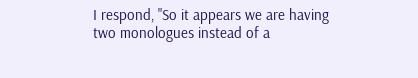I respond, "So it appears we are having two monologues instead of a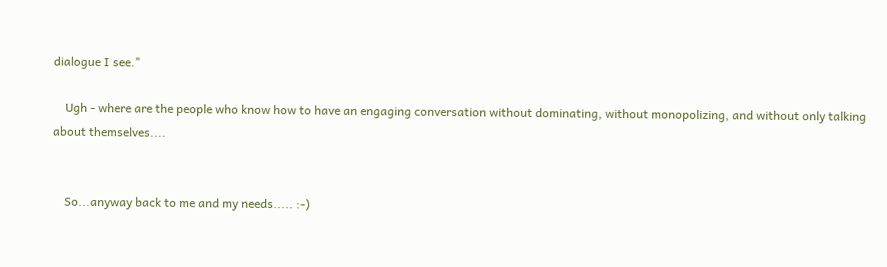dialogue I see."

    Ugh - where are the people who know how to have an engaging conversation without dominating, without monopolizing, and without only talking about themselves....


    So...anyway back to me and my needs..... :-)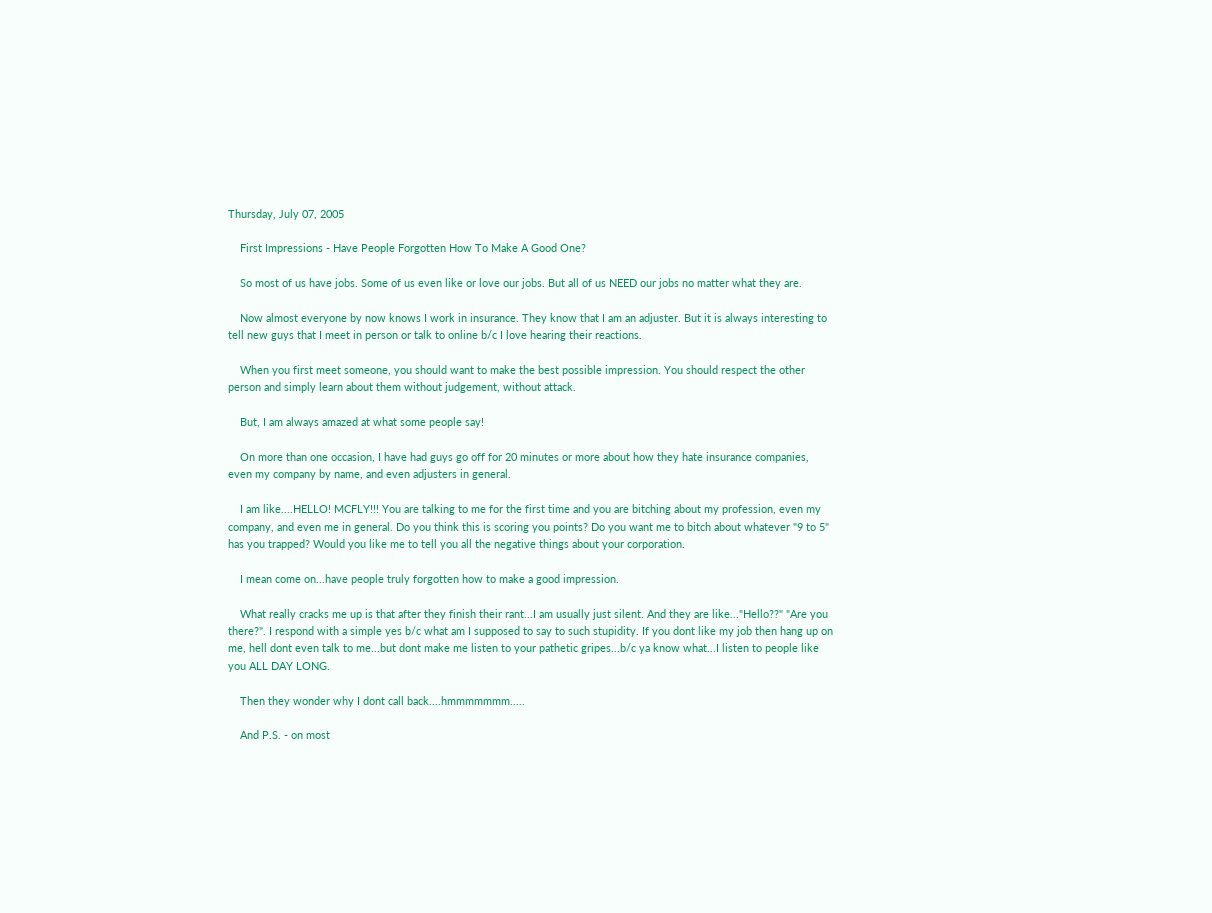Thursday, July 07, 2005

    First Impressions - Have People Forgotten How To Make A Good One?

    So most of us have jobs. Some of us even like or love our jobs. But all of us NEED our jobs no matter what they are.

    Now almost everyone by now knows I work in insurance. They know that I am an adjuster. But it is always interesting to tell new guys that I meet in person or talk to online b/c I love hearing their reactions.

    When you first meet someone, you should want to make the best possible impression. You should respect the other person and simply learn about them without judgement, without attack.

    But, I am always amazed at what some people say!

    On more than one occasion, I have had guys go off for 20 minutes or more about how they hate insurance companies, even my company by name, and even adjusters in general.

    I am like....HELLO! MCFLY!!! You are talking to me for the first time and you are bitching about my profession, even my company, and even me in general. Do you think this is scoring you points? Do you want me to bitch about whatever "9 to 5" has you trapped? Would you like me to tell you all the negative things about your corporation.

    I mean come on...have people truly forgotten how to make a good impression.

    What really cracks me up is that after they finish their rant...I am usually just silent. And they are like..."Hello??" "Are you there?". I respond with a simple yes b/c what am I supposed to say to such stupidity. If you dont like my job then hang up on me, hell dont even talk to me...but dont make me listen to your pathetic gripes...b/c ya know what...I listen to people like you ALL DAY LONG.

    Then they wonder why I dont call back....hmmmmmmm.....

    And P.S. - on most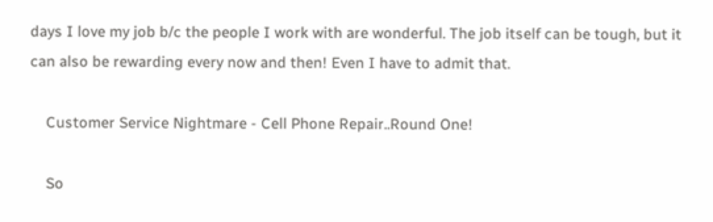days I love my job b/c the people I work with are wonderful. The job itself can be tough, but it can also be rewarding every now and then! Even I have to admit that.

    Customer Service Nightmare - Cell Phone Repair..Round One!

    So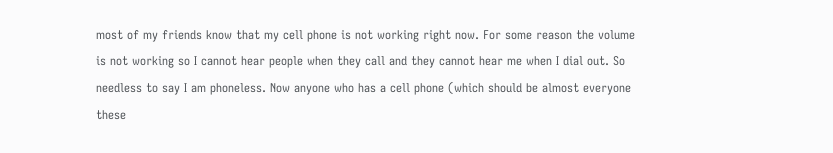most of my friends know that my cell phone is not working right now. For some reason the volume is not working so I cannot hear people when they call and they cannot hear me when I dial out. So needless to say I am phoneless. Now anyone who has a cell phone (which should be almost everyone these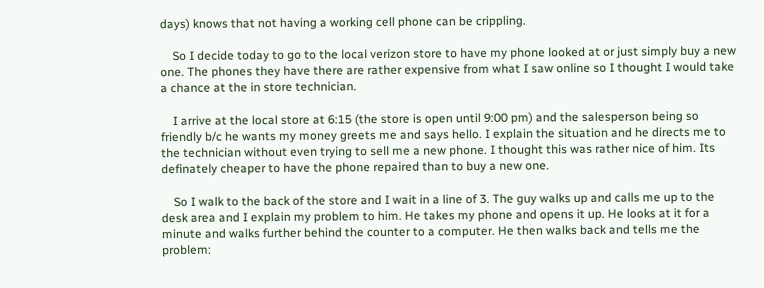days) knows that not having a working cell phone can be crippling.

    So I decide today to go to the local verizon store to have my phone looked at or just simply buy a new one. The phones they have there are rather expensive from what I saw online so I thought I would take a chance at the in store technician.

    I arrive at the local store at 6:15 (the store is open until 9:00 pm) and the salesperson being so friendly b/c he wants my money greets me and says hello. I explain the situation and he directs me to the technician without even trying to sell me a new phone. I thought this was rather nice of him. Its definately cheaper to have the phone repaired than to buy a new one.

    So I walk to the back of the store and I wait in a line of 3. The guy walks up and calls me up to the desk area and I explain my problem to him. He takes my phone and opens it up. He looks at it for a minute and walks further behind the counter to a computer. He then walks back and tells me the problem: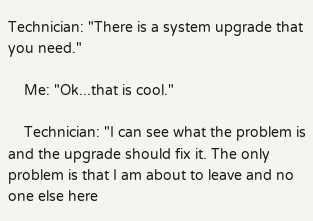Technician: "There is a system upgrade that you need."

    Me: "Ok...that is cool."

    Technician: "I can see what the problem is and the upgrade should fix it. The only problem is that I am about to leave and no one else here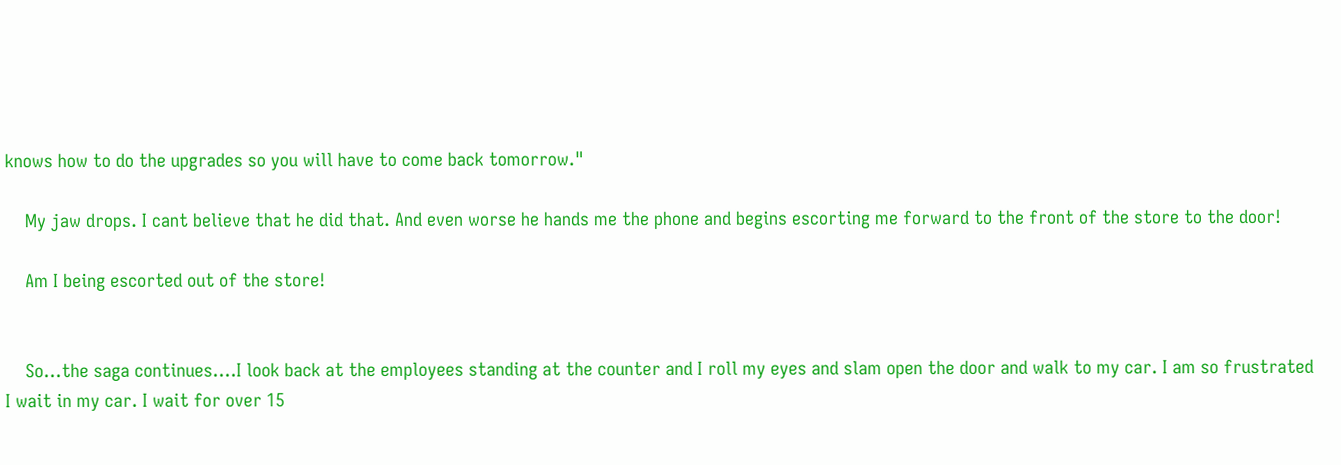knows how to do the upgrades so you will have to come back tomorrow."

    My jaw drops. I cant believe that he did that. And even worse he hands me the phone and begins escorting me forward to the front of the store to the door!

    Am I being escorted out of the store!


    So...the saga continues....I look back at the employees standing at the counter and I roll my eyes and slam open the door and walk to my car. I am so frustrated I wait in my car. I wait for over 15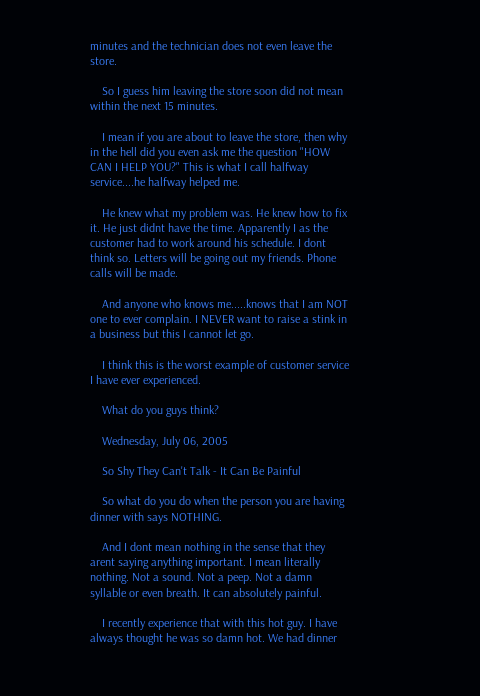minutes and the technician does not even leave the store.

    So I guess him leaving the store soon did not mean within the next 15 minutes.

    I mean if you are about to leave the store, then why in the hell did you even ask me the question "HOW CAN I HELP YOU?" This is what I call halfway service....he halfway helped me.

    He knew what my problem was. He knew how to fix it. He just didnt have the time. Apparently I as the customer had to work around his schedule. I dont think so. Letters will be going out my friends. Phone calls will be made.

    And anyone who knows me.....knows that I am NOT one to ever complain. I NEVER want to raise a stink in a business but this I cannot let go.

    I think this is the worst example of customer service I have ever experienced.

    What do you guys think?

    Wednesday, July 06, 2005

    So Shy They Can't Talk - It Can Be Painful

    So what do you do when the person you are having dinner with says NOTHING.

    And I dont mean nothing in the sense that they arent saying anything important. I mean literally nothing. Not a sound. Not a peep. Not a damn syllable or even breath. It can absolutely painful.

    I recently experience that with this hot guy. I have always thought he was so damn hot. We had dinner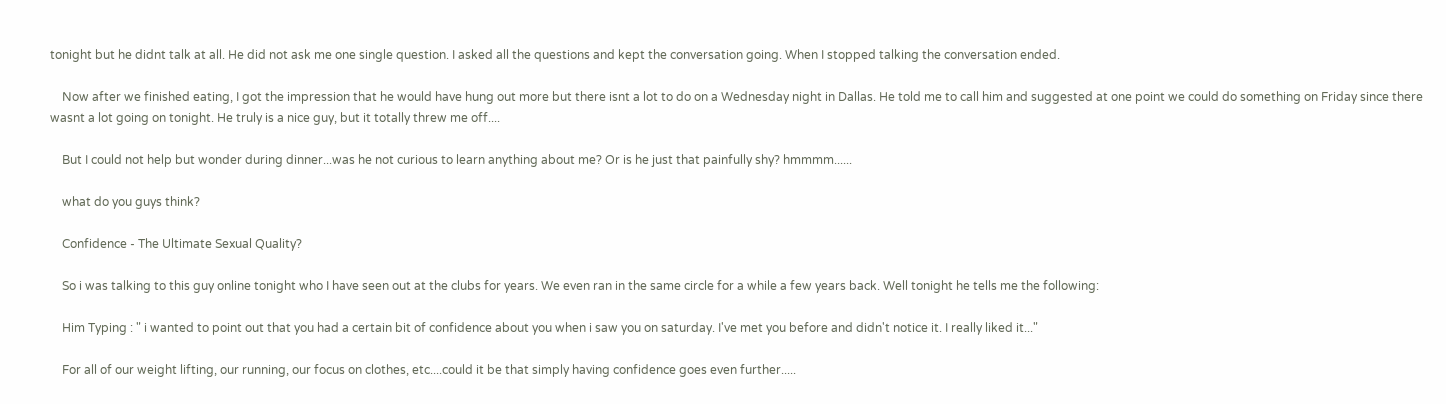tonight but he didnt talk at all. He did not ask me one single question. I asked all the questions and kept the conversation going. When I stopped talking the conversation ended.

    Now after we finished eating, I got the impression that he would have hung out more but there isnt a lot to do on a Wednesday night in Dallas. He told me to call him and suggested at one point we could do something on Friday since there wasnt a lot going on tonight. He truly is a nice guy, but it totally threw me off....

    But I could not help but wonder during dinner...was he not curious to learn anything about me? Or is he just that painfully shy? hmmmm......

    what do you guys think?

    Confidence - The Ultimate Sexual Quality?

    So i was talking to this guy online tonight who I have seen out at the clubs for years. We even ran in the same circle for a while a few years back. Well tonight he tells me the following:

    Him Typing : " i wanted to point out that you had a certain bit of confidence about you when i saw you on saturday. I've met you before and didn't notice it. I really liked it..."

    For all of our weight lifting, our running, our focus on clothes, etc....could it be that simply having confidence goes even further.....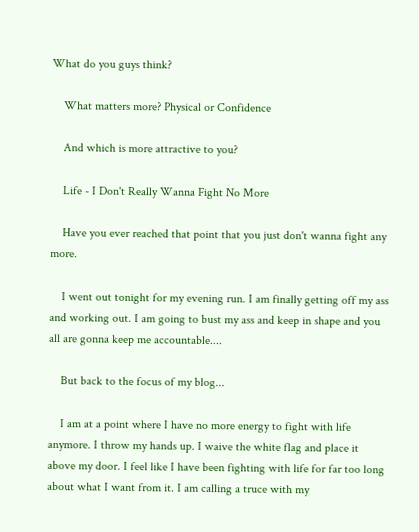What do you guys think?

    What matters more? Physical or Confidence

    And which is more attractive to you?

    Life - I Don't Really Wanna Fight No More

    Have you ever reached that point that you just don't wanna fight any more.

    I went out tonight for my evening run. I am finally getting off my ass and working out. I am going to bust my ass and keep in shape and you all are gonna keep me accountable....

    But back to the focus of my blog...

    I am at a point where I have no more energy to fight with life anymore. I throw my hands up. I waive the white flag and place it above my door. I feel like I have been fighting with life for far too long about what I want from it. I am calling a truce with my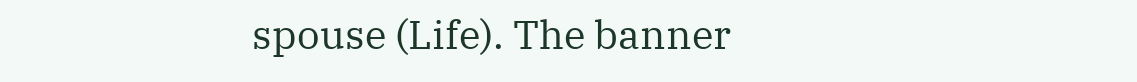spouse (Life). The banner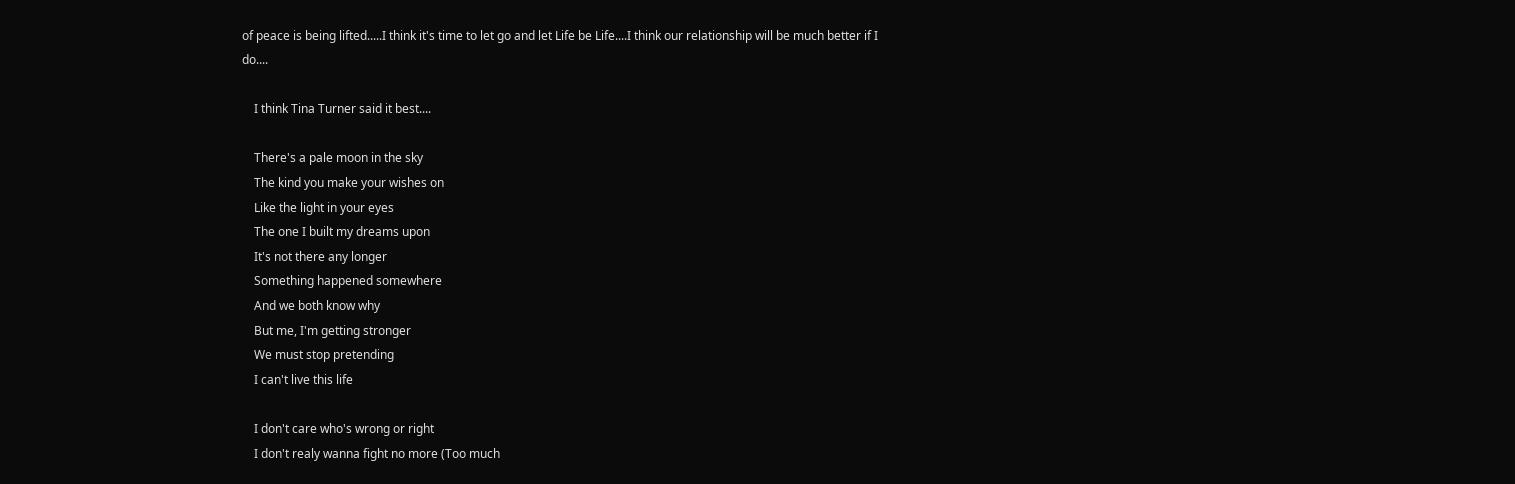of peace is being lifted.....I think it's time to let go and let Life be Life....I think our relationship will be much better if I do....

    I think Tina Turner said it best....

    There's a pale moon in the sky
    The kind you make your wishes on
    Like the light in your eyes
    The one I built my dreams upon
    It's not there any longer
    Something happened somewhere
    And we both know why
    But me, I'm getting stronger
    We must stop pretending
    I can't live this life

    I don't care who's wrong or right
    I don't realy wanna fight no more (Too much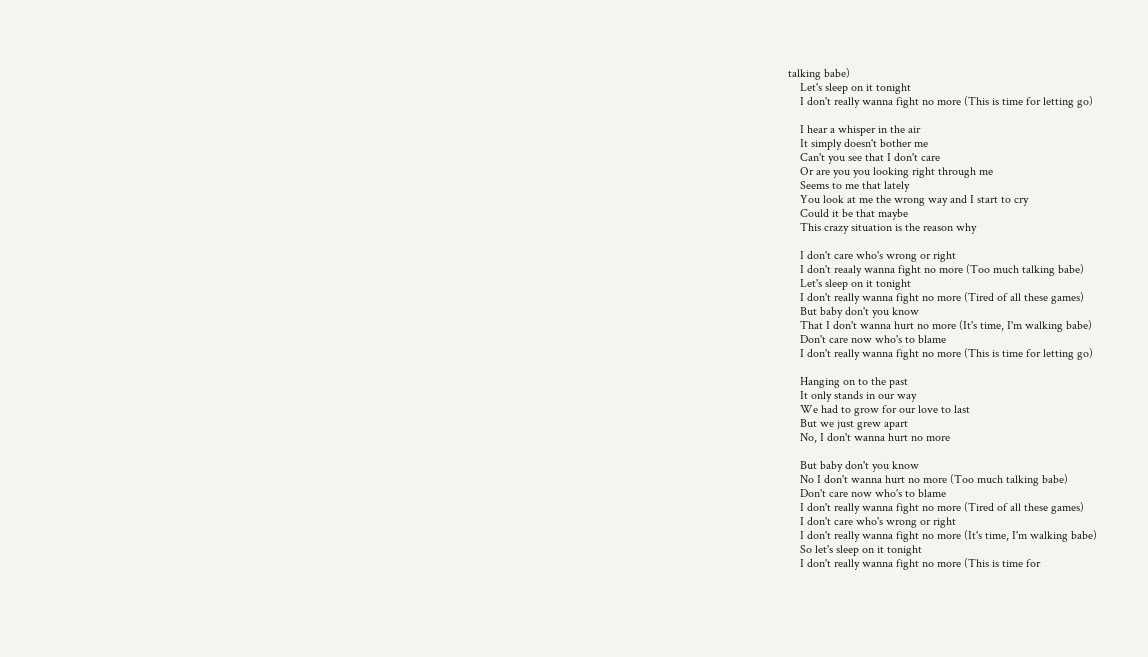talking babe)
    Let's sleep on it tonight
    I don't really wanna fight no more (This is time for letting go)

    I hear a whisper in the air
    It simply doesn't bother me
    Can't you see that I don't care
    Or are you you looking right through me
    Seems to me that lately
    You look at me the wrong way and I start to cry
    Could it be that maybe
    This crazy situation is the reason why

    I don't care who's wrong or right
    I don't reaaly wanna fight no more (Too much talking babe)
    Let's sleep on it tonight
    I don't really wanna fight no more (Tired of all these games)
    But baby don't you know
    That I don't wanna hurt no more (It's time, I'm walking babe)
    Don't care now who's to blame
    I don't really wanna fight no more (This is time for letting go)

    Hanging on to the past
    It only stands in our way
    We had to grow for our love to last
    But we just grew apart
    No, I don't wanna hurt no more

    But baby don't you know
    No I don't wanna hurt no more (Too much talking babe)
    Don't care now who's to blame
    I don't really wanna fight no more (Tired of all these games)
    I don't care who's wrong or right
    I don't really wanna fight no more (It's time, I'm walking babe)
    So let's sleep on it tonight
    I don't really wanna fight no more (This is time for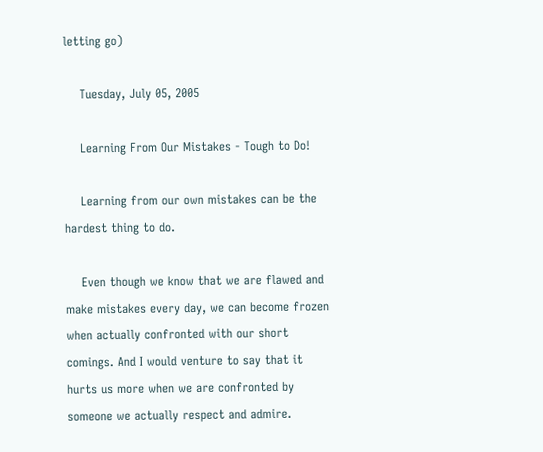letting go)

    Tuesday, July 05, 2005

    Learning From Our Mistakes - Tough to Do!

    Learning from our own mistakes can be the hardest thing to do.

    Even though we know that we are flawed and make mistakes every day, we can become frozen when actually confronted with our short comings. And I would venture to say that it hurts us more when we are confronted by someone we actually respect and admire.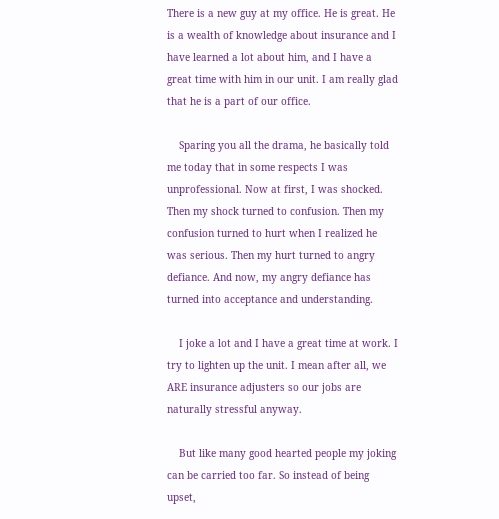There is a new guy at my office. He is great. He is a wealth of knowledge about insurance and I have learned a lot about him, and I have a great time with him in our unit. I am really glad that he is a part of our office.

    Sparing you all the drama, he basically told me today that in some respects I was unprofessional. Now at first, I was shocked. Then my shock turned to confusion. Then my confusion turned to hurt when I realized he was serious. Then my hurt turned to angry defiance. And now, my angry defiance has turned into acceptance and understanding.

    I joke a lot and I have a great time at work. I try to lighten up the unit. I mean after all, we ARE insurance adjusters so our jobs are naturally stressful anyway.

    But like many good hearted people my joking can be carried too far. So instead of being upset,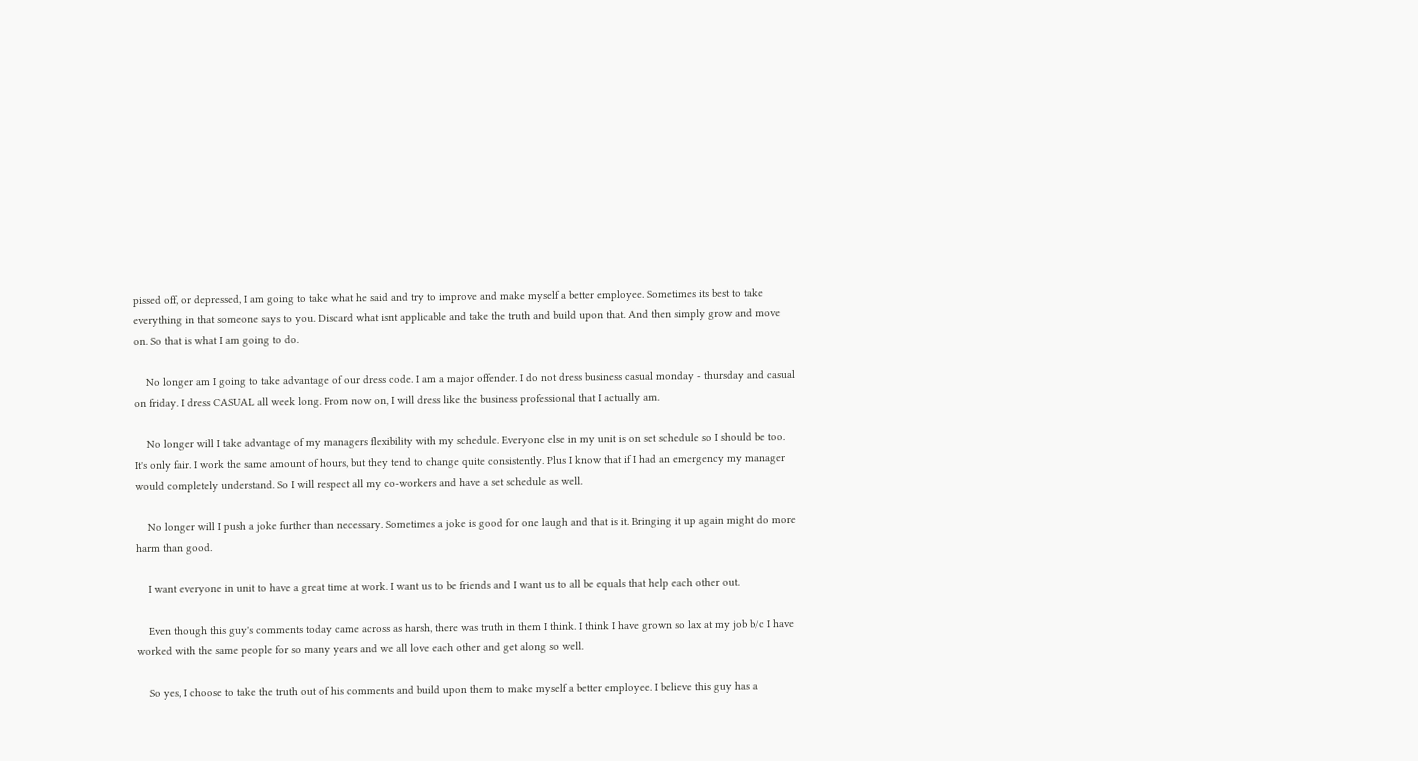pissed off, or depressed, I am going to take what he said and try to improve and make myself a better employee. Sometimes its best to take everything in that someone says to you. Discard what isnt applicable and take the truth and build upon that. And then simply grow and move on. So that is what I am going to do.

    No longer am I going to take advantage of our dress code. I am a major offender. I do not dress business casual monday - thursday and casual on friday. I dress CASUAL all week long. From now on, I will dress like the business professional that I actually am.

    No longer will I take advantage of my managers flexibility with my schedule. Everyone else in my unit is on set schedule so I should be too. It's only fair. I work the same amount of hours, but they tend to change quite consistently. Plus I know that if I had an emergency my manager would completely understand. So I will respect all my co-workers and have a set schedule as well.

    No longer will I push a joke further than necessary. Sometimes a joke is good for one laugh and that is it. Bringing it up again might do more harm than good.

    I want everyone in unit to have a great time at work. I want us to be friends and I want us to all be equals that help each other out.

    Even though this guy's comments today came across as harsh, there was truth in them I think. I think I have grown so lax at my job b/c I have worked with the same people for so many years and we all love each other and get along so well.

    So yes, I choose to take the truth out of his comments and build upon them to make myself a better employee. I believe this guy has a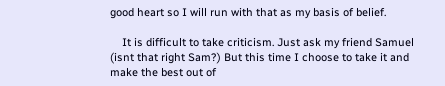good heart so I will run with that as my basis of belief.

    It is difficult to take criticism. Just ask my friend Samuel (isnt that right Sam?) But this time I choose to take it and make the best out of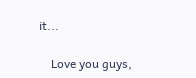it...

    Love you guys,